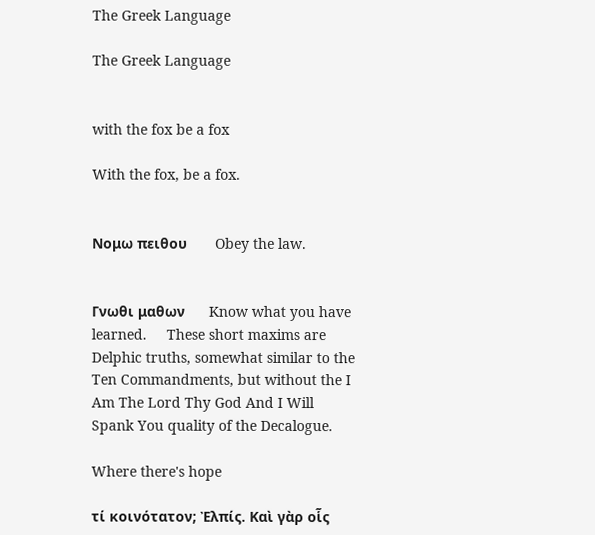The Greek Language

The Greek Language


with the fox be a fox

With the fox, be a fox.


Νομω πειθου       Obey the law.


Γνωθι μαθων      Know what you have learned.     These short maxims are Delphic truths, somewhat similar to the Ten Commandments, but without the I Am The Lord Thy God And I Will Spank You quality of the Decalogue.

Where there's hope

τί κοινότατον; Ἐλπίς. Καὶ γὰρ οἷς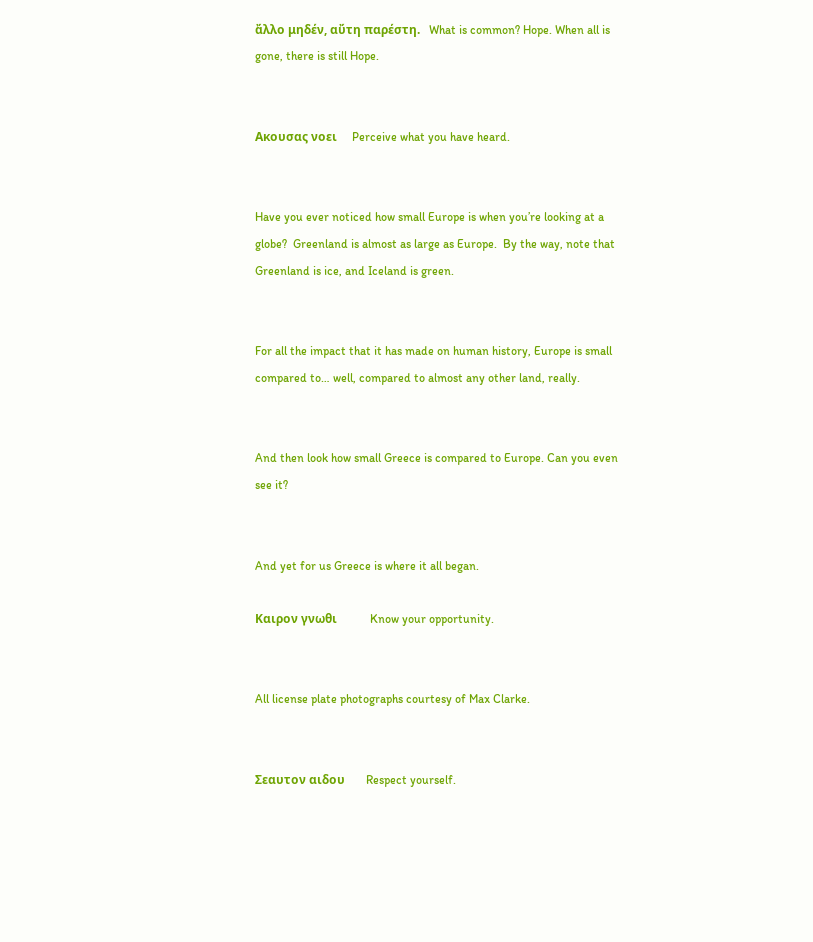ἄλλο μηδέν, αὔτη παρέστη.   What is common? Hope. When all is gone, there is still Hope.


Ακουσας νοει     Perceive what you have heard.


Have you ever noticed how small Europe is when you’re looking at a globe?  Greenland is almost as large as Europe.  By the way, note that Greenland is ice, and Iceland is green.


For all the impact that it has made on human history, Europe is small compared to… well, compared to almost any other land, really.


And then look how small Greece is compared to Europe. Can you even see it?


And yet for us Greece is where it all began.

Καιρον γνωθι           Know your opportunity.


All license plate photographs courtesy of Max Clarke.


Σεαυτον αιδου       Respect yourself.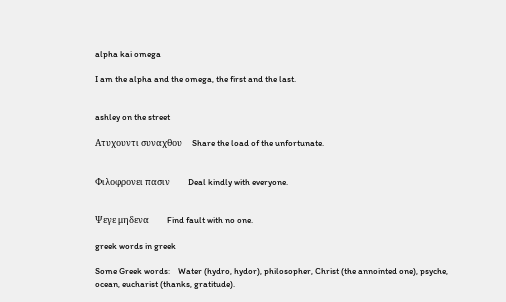alpha kai omega

I am the alpha and the omega, the first and the last.


ashley on the street

Ατυχουντι συναχθου     Share the load of the unfortunate.


Φιλοφρονει πασιν         Deal kindly with everyone.


Ψεγε μηδενα         Find fault with no one.

greek words in greek

Some Greek words:    Water (hydro, hydor), philosopher, Christ (the annointed one), psyche, ocean, eucharist (thanks, gratitude).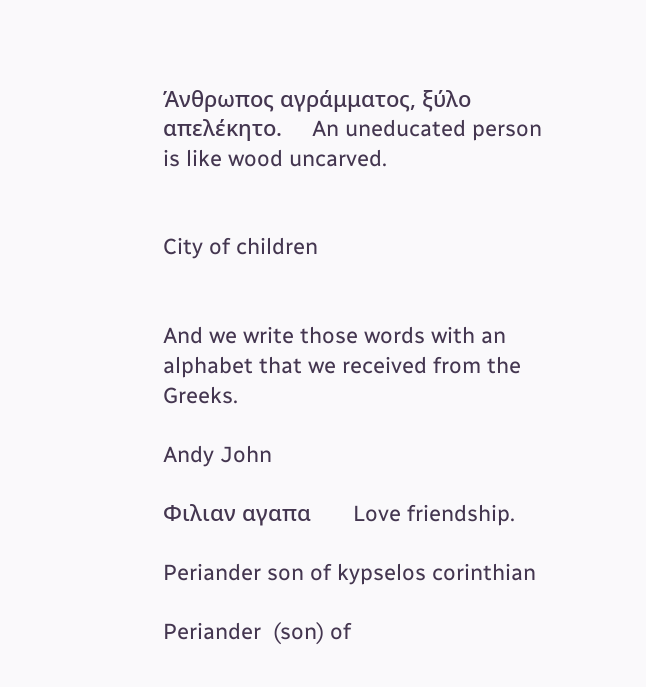Άνθρωπος αγράμματος, ξύλο απελέκητο.     An uneducated person is like wood uncarved.


City of children


And we write those words with an alphabet that we received from the Greeks.

Andy John

Φιλιαν αγαπα       Love friendship.

Periander son of kypselos corinthian

Periander  (son) of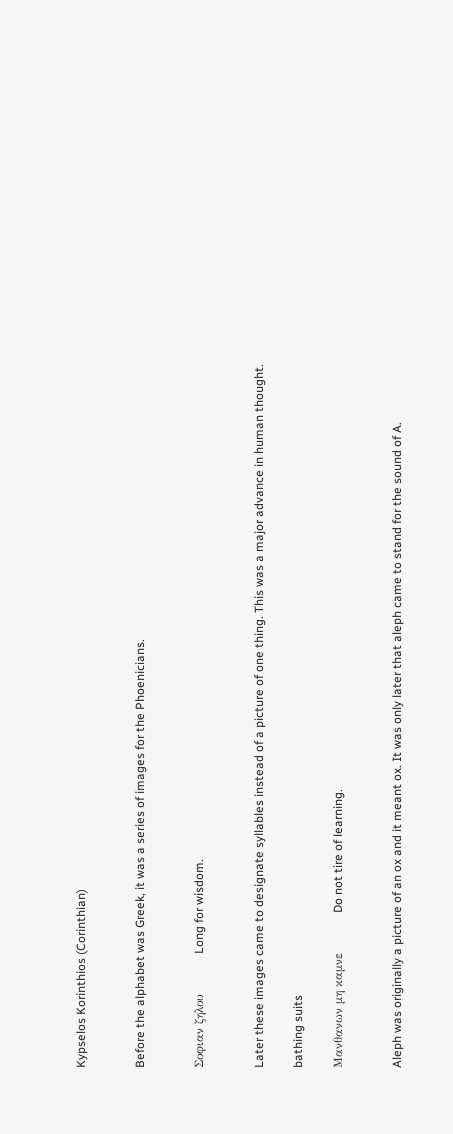Kypselos Korinthios (Corinthian)


Before the alphabet was Greek, it was a series of images for the Phoenicians.


Σοφιαν ζηλου          Long for wisdom.


Later these images came to designate syllables instead of a picture of one thing. This was a major advance in human thought.

bathing suits

Μανθανων μη καμνε          Do not tire of learning.


Aleph was originally a picture of an ox and it meant ox. It was only later that aleph came to stand for the sound of A.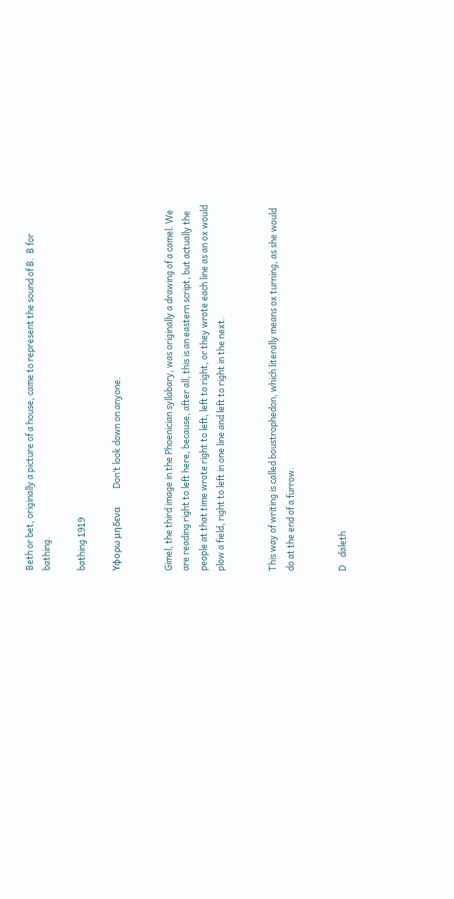Beth or bet, originally a picture of a house, came to represent the sound of B.  B for bathing.

bathing 1919

Υφορω μηδενα         Don’t look down on anyone.


Gimel, the third image in the Phoenician syllabary, was originally a drawing of a camel. We are reading right to left here, because, after all, this is an eastern script, but actually the people at that time wrote right to left, left to right, or they wrote each line as an ox would plow a field, right to left in one line and left to right in the next.


This way of writing is called boustrophedon, which literally means ox turning, as she would do at the end of a furrow.


D    daleth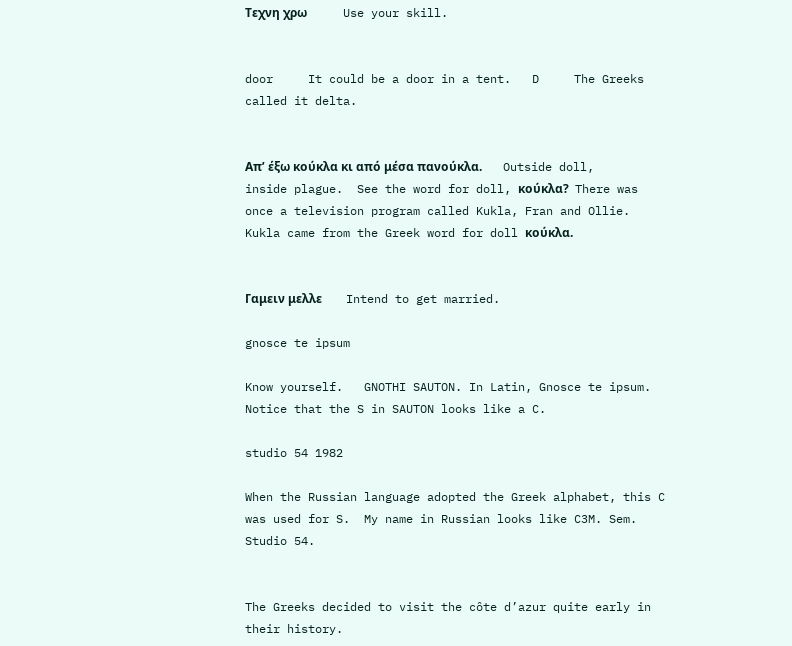Τεχνη χρω            Use your skill.


door     It could be a door in a tent.   D     The Greeks called it delta.


Απ’ έξω κούκλα κι από μέσα πανούκλα.       Outside doll, inside plague.  See the word for doll, κούκλα?  There was once a television program called Kukla, Fran and Ollie. Kukla came from the Greek word for doll κούκλα.


Γαμειν μελλε        Intend to get married.

gnosce te ipsum

Know yourself.   GNOTHI SAUTON. In Latin, Gnosce te ipsum. Notice that the S in SAUTON looks like a C.

studio 54 1982

When the Russian language adopted the Greek alphabet, this C was used for S.  My name in Russian looks like C3M. Sem. Studio 54.


The Greeks decided to visit the côte d’azur quite early in their history.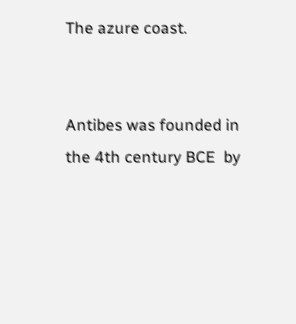The azure coast.


Antibes was founded in the 4th century BCE  by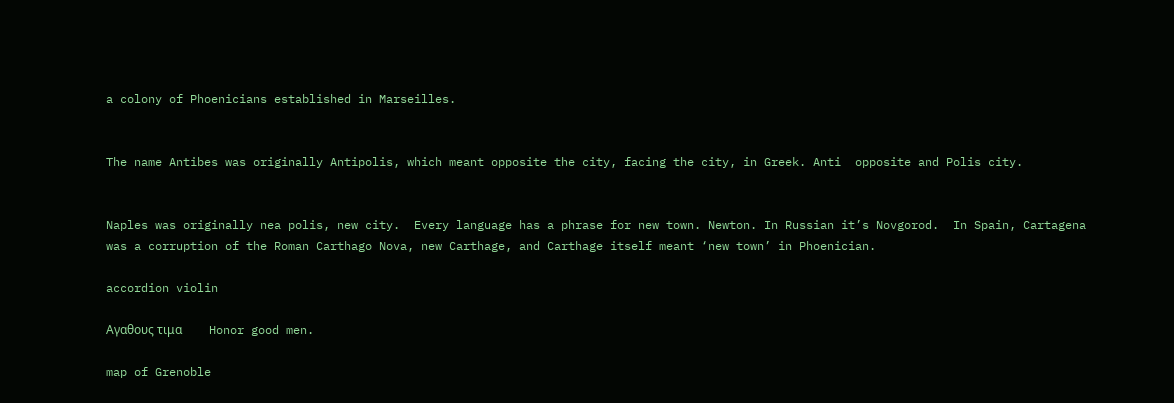a colony of Phoenicians established in Marseilles.


The name Antibes was originally Antipolis, which meant opposite the city, facing the city, in Greek. Anti  opposite and Polis city.


Naples was originally nea polis, new city.  Every language has a phrase for new town. Newton. In Russian it’s Novgorod.  In Spain, Cartagena was a corruption of the Roman Carthago Nova, new Carthage, and Carthage itself meant ‘new town’ in Phoenician.

accordion violin

Αγαθους τιμα         Honor good men.

map of Grenoble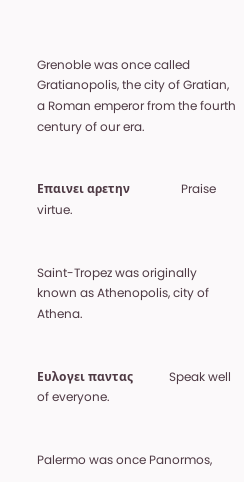Grenoble was once called Gratianopolis, the city of Gratian, a Roman emperor from the fourth century of our era.


Επαινει αρετην                 Praise virtue.


Saint-Tropez was originally known as Athenopolis, city of Athena.


Ευλογει παντας            Speak well of everyone.


Palermo was once Panormos,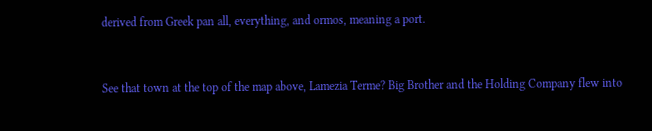derived from Greek pan all, everything, and ormos, meaning a port.


See that town at the top of the map above, Lamezia Terme? Big Brother and the Holding Company flew into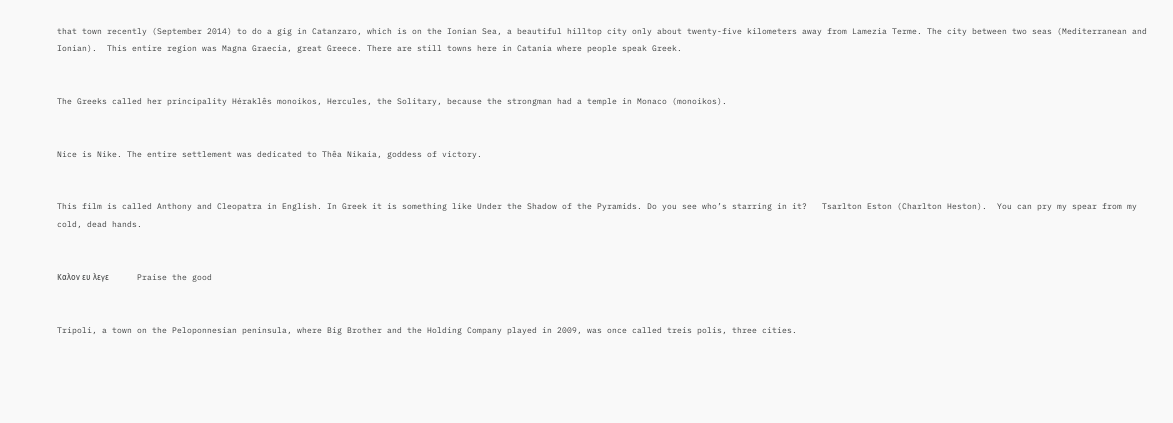that town recently (September 2014) to do a gig in Catanzaro, which is on the Ionian Sea, a beautiful hilltop city only about twenty-five kilometers away from Lamezia Terme. The city between two seas (Mediterranean and Ionian).  This entire region was Magna Graecia, great Greece. There are still towns here in Catania where people speak Greek.


The Greeks called her principality Héraklês monoikos, Hercules, the Solitary, because the strongman had a temple in Monaco (monoikos).


Nice is Nike. The entire settlement was dedicated to Thêa Nikaia, goddess of victory.


This film is called Anthony and Cleopatra in English. In Greek it is something like Under the Shadow of the Pyramids. Do you see who’s starring in it?   Tsarlton Eston (Charlton Heston).  You can pry my spear from my cold, dead hands.


Καλον ευ λεγε              Praise the good


Tripoli, a town on the Peloponnesian peninsula, where Big Brother and the Holding Company played in 2009, was once called treis polis, three cities.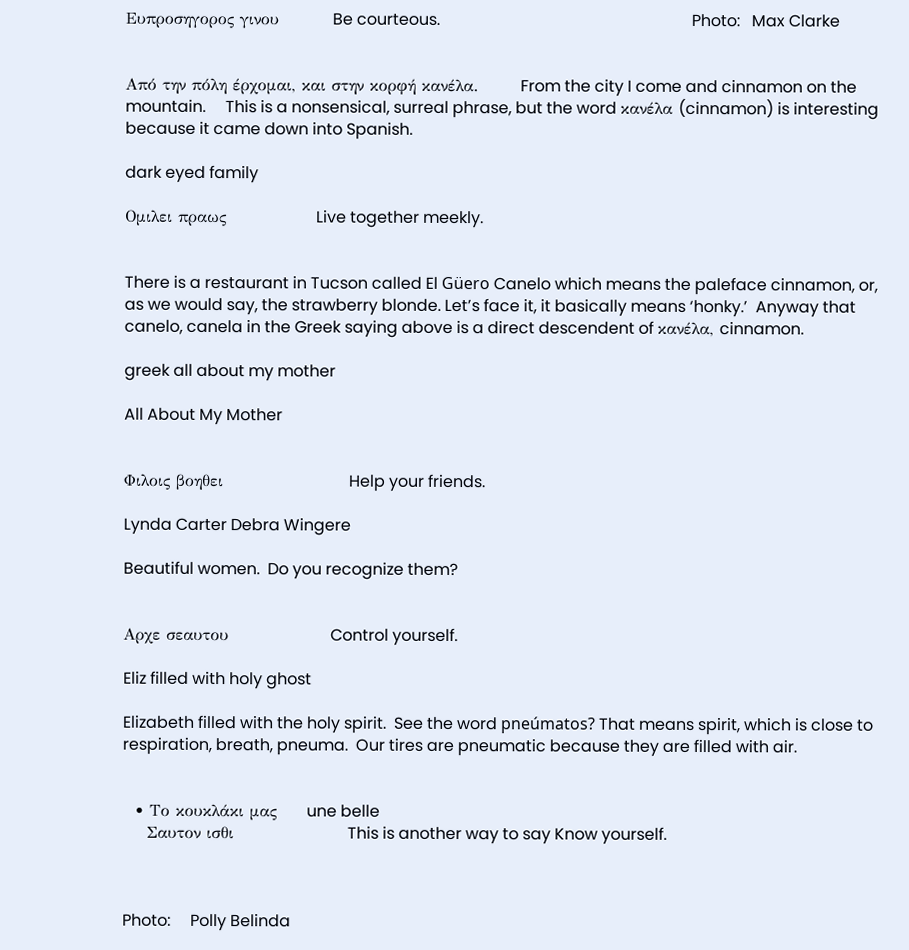Ευπροσηγορος γινου         Be courteous.                                                               Photo:   Max Clarke


Από την πόλη έρχομαι, και στην κορφή κανέλα.       From the city I come and cinnamon on the mountain.     This is a nonsensical, surreal phrase, but the word κανέλα (cinnamon) is interesting because it came down into Spanish.

dark eyed family

Ομιλει πραως               Live together meekly.


There is a restaurant in Tucson called El Güero Canelo which means the paleface cinnamon, or, as we would say, the strawberry blonde. Let’s face it, it basically means ‘honky.’  Anyway that canelo, canela in the Greek saying above is a direct descendent of κανέλα, cinnamon.

greek all about my mother

All About My Mother


Φιλοις βοηθει                     Help your friends.

Lynda Carter Debra Wingere

Beautiful women.  Do you recognize them?


Αρχε σεαυτου                 Control yourself.

Eliz filled with holy ghost

Elizabeth filled with the holy spirit.  See the word pneúmatos? That means spirit, which is close to respiration, breath, pneuma.  Our tires are pneumatic because they are filled with air.


  • Το κουκλάκι μας     une belle
    Σαυτον ισθι                   This is another way to say Know yourself.



Photo:     Polly Belinda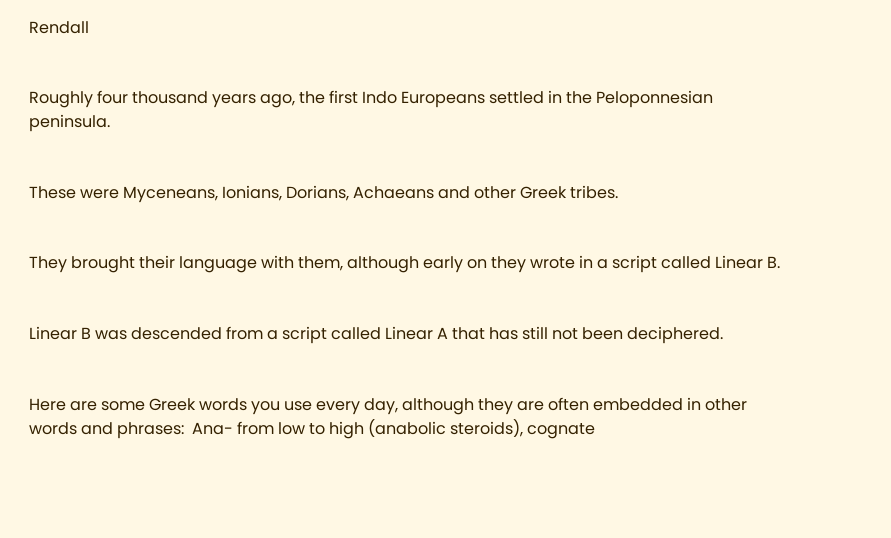Rendall


Roughly four thousand years ago, the first Indo Europeans settled in the Peloponnesian peninsula.


These were Myceneans, Ionians, Dorians, Achaeans and other Greek tribes.


They brought their language with them, although early on they wrote in a script called Linear B.


Linear B was descended from a script called Linear A that has still not been deciphered.


Here are some Greek words you use every day, although they are often embedded in other words and phrases:  Ana- from low to high (anabolic steroids), cognate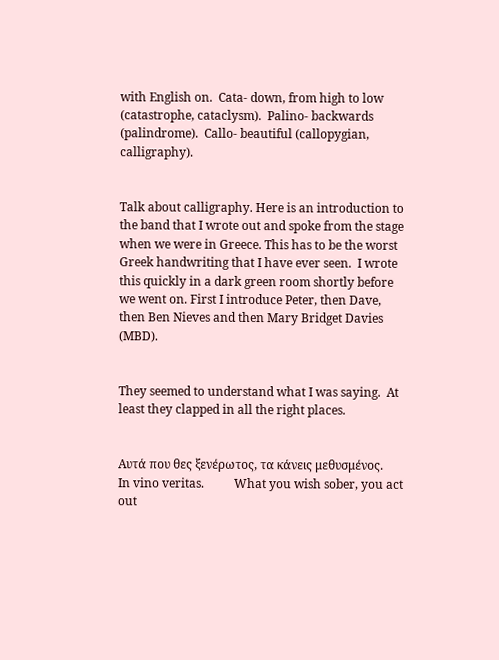with English on.  Cata- down, from high to low (catastrophe, cataclysm).  Palino- backwards (palindrome).  Callo- beautiful (callopygian, calligraphy).


Talk about calligraphy. Here is an introduction to the band that I wrote out and spoke from the stage when we were in Greece. This has to be the worst Greek handwriting that I have ever seen.  I wrote this quickly in a dark green room shortly before we went on. First I introduce Peter, then Dave,  then Ben Nieves and then Mary Bridget Davies (MBD).


They seemed to understand what I was saying.  At least they clapped in all the right places.


Αυτά που θες ξενέρωτος, τα κάνεις μεθυσμένος.                In vino veritas.          What you wish sober, you act out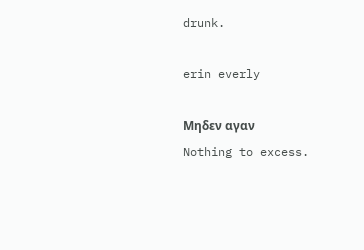drunk.

erin everly

Μηδεν αγαν                     Nothing to excess.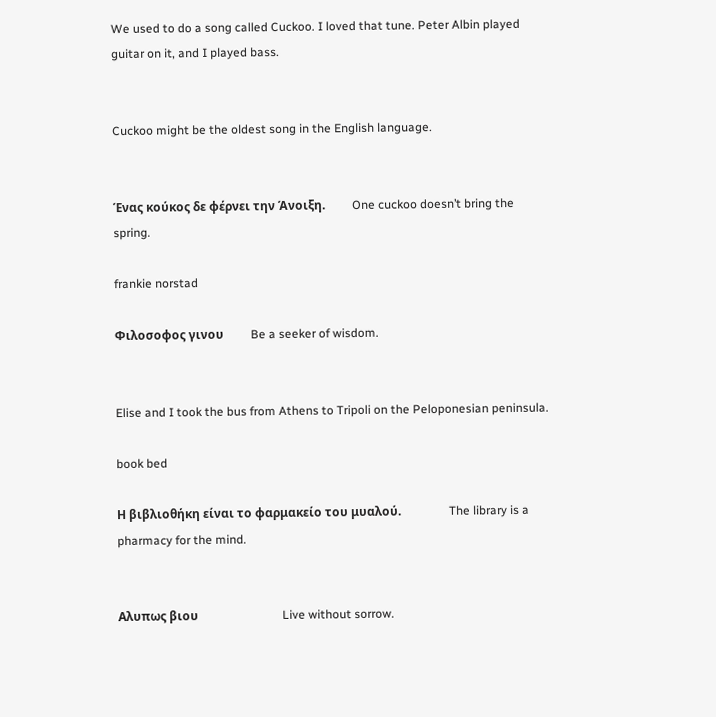We used to do a song called Cuckoo. I loved that tune. Peter Albin played guitar on it, and I played bass.


Cuckoo might be the oldest song in the English language.


Ένας κούκος δε φέρνει την Άνοιξη.         One cuckoo doesn’t bring the spring.

frankie norstad

Φιλοσοφος γινου         Be a seeker of wisdom.


Elise and I took the bus from Athens to Tripoli on the Peloponesian peninsula.

book bed

Η βιβλιοθήκη είναι το φαρμακείο του μυαλού.                The library is a pharmacy for the mind.


Αλυπως βιου                            Live without sorrow.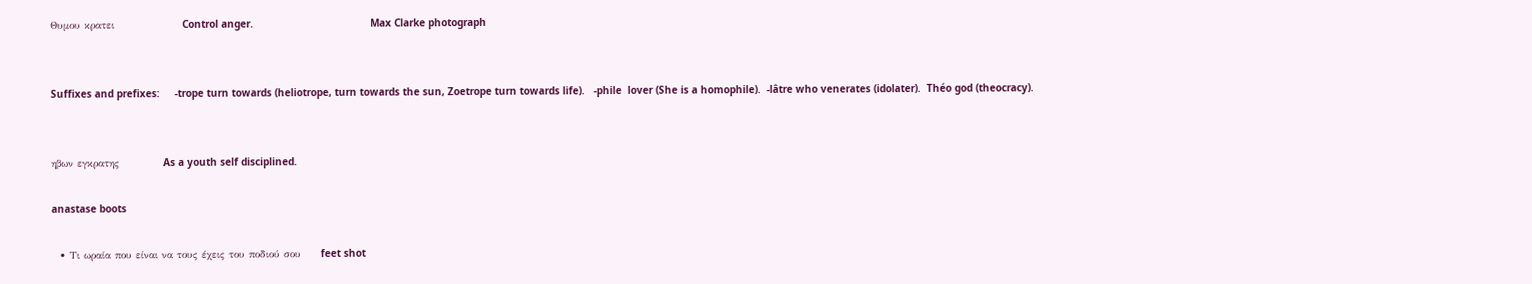Θυμου κρατει                 Control anger.                                       Max Clarke photograph


Suffixes and prefixes:     -trope turn towards (heliotrope, turn towards the sun, Zoetrope turn towards life).   -phile  lover (She is a homophile).  -lâtre who venerates (idolater).  Théo god (theocracy).


ηβων εγκρατης           As a youth self disciplined.

anastase boots

  • Τι ωραία που είναι να τους έχεις του ποδιού σου     feet shot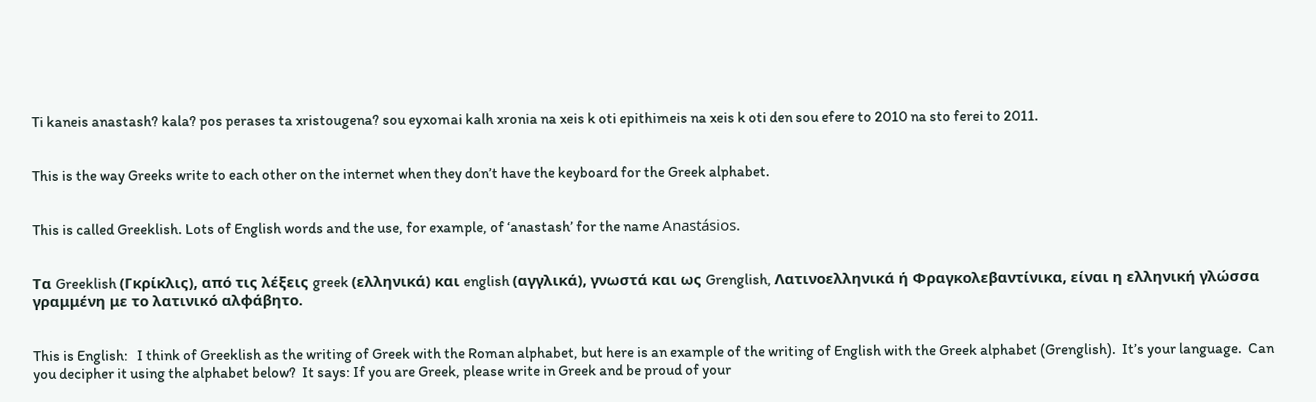Ti kaneis anastash? kala? pos perases ta xristougena? sou eyxomai kalh xronia na xeis k oti epithimeis na xeis k oti den sou efere to 2010 na sto ferei to 2011.


This is the way Greeks write to each other on the internet when they don’t have the keyboard for the Greek alphabet.


This is called Greeklish. Lots of English words and the use, for example, of ‘anastash’ for the name Anastásios.


Τα Greeklish (Γκρίκλις), από τις λέξεις greek (ελληνικά) και english (αγγλικά), γνωστά και ως Grenglish, Λατινοελληνικά ή Φραγκολεβαντίνικα, είναι η ελληνική γλώσσα γραμμένη με το λατινικό αλφάβητο.


This is English:   I think of Greeklish as the writing of Greek with the Roman alphabet, but here is an example of the writing of English with the Greek alphabet (Grenglish).  It’s your language.  Can you decipher it using the alphabet below?  It says: If you are Greek, please write in Greek and be proud of your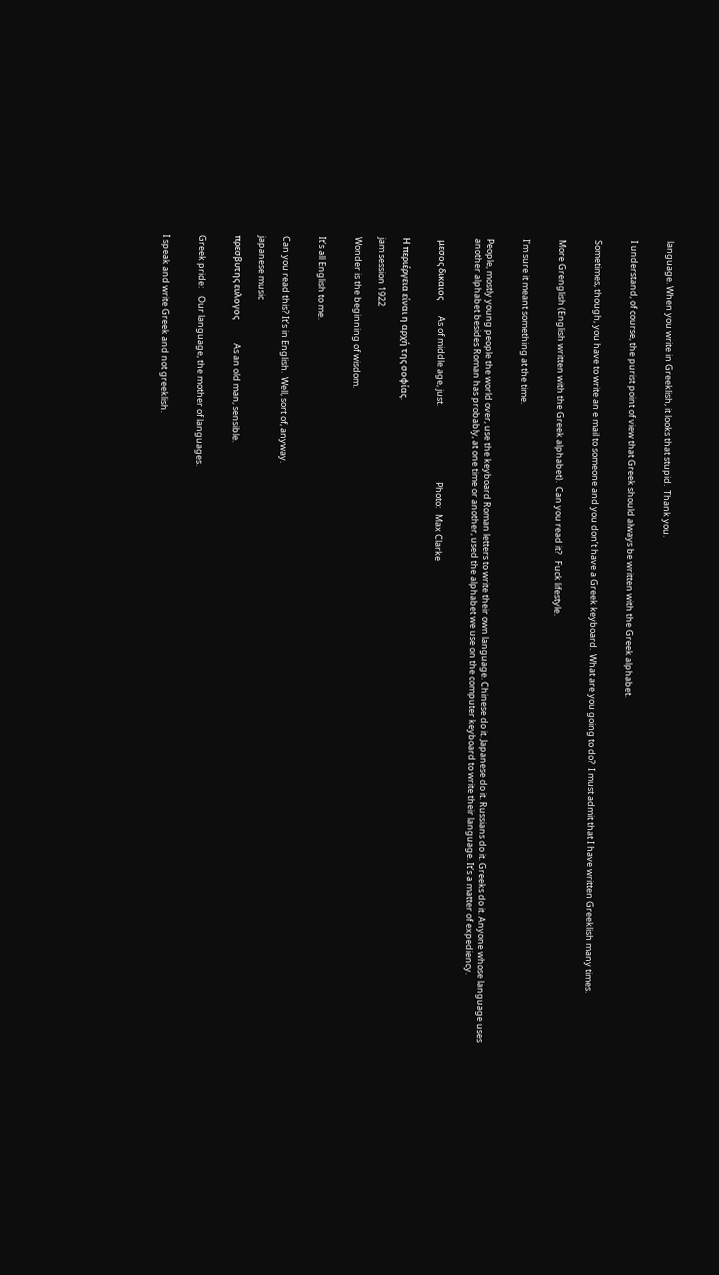language. When you write in Greeklish, it looks that stupid.  Thank you.


I understand, of course, the purist point of view that Greek should always be written with the Greek alphabet.


Sometimes, though, you have to write an e mail to someone and you don’t have a Greek keyboard.  What are you going to do?  I must admit that I have written Greeklish many times.


More Grenglish (English written with the Greek alphabet).  Can you read it?   Fuck lifestyle.


I’m sure it meant something at the time.


People, mostly young people the world over, use the keyboard Roman letters to write their own language. Chinese do it. Japanese do it. Russians do it. Greeks do it. Anyone whose language uses another alphabet besides Roman has probably, at one time or another, used the alphabet we use on the computer keyboard to write their language. It’s a matter of expediency.


 μεσος δικαιος        As of middle age, just.                                      Photo:   Max Clarke


Η περιέργεια είναι η αρχή της σοφίας.

jam session 1922

Wonder is the beginning of wisdom.


It’s all English to me.


Can you read this? It’s in English.  Well, sort of, anyway.

japanese music

πρεσβυτης ευλογος            As an old man, sensible.


Greek pride:    Our language, the mother of languages.


I speak and write Greek and not greeklish.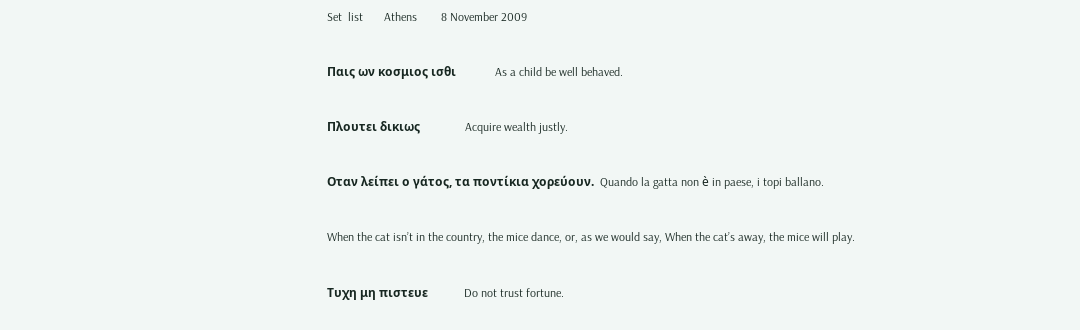Set  list       Athens        8 November 2009


Παις ων κοσμιος ισθι             As a child be well behaved.


Πλουτει δικιως               Acquire wealth justly.


Οταν λείπει ο γάτος, τα ποντίκια χορεύουν.  Quando la gatta non è in paese, i topi ballano.


When the cat isn’t in the country, the mice dance, or, as we would say, When the cat’s away, the mice will play.


Τυχη μη πιστευε            Do not trust fortune.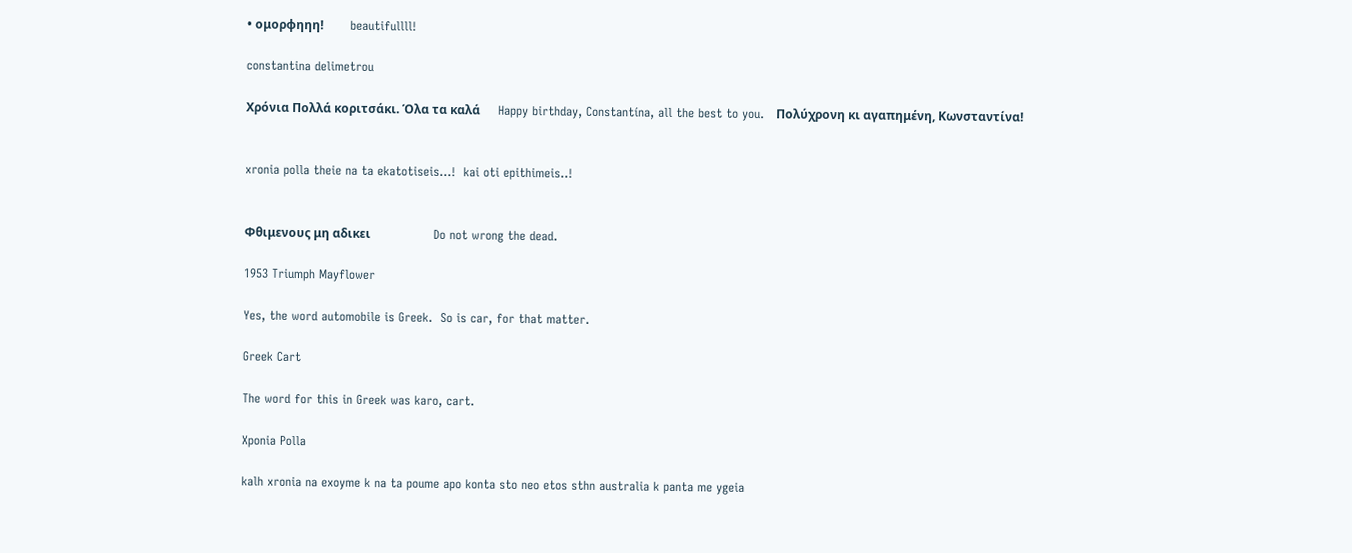• ομορφηηη!         beautifullll!

constantina delimetrou

Xρόνια Πολλά κοριτσάκι. Όλα τα καλά      Happy birthday, Constantína, all the best to you.   Πολύχρονη κι αγαπημένη, Κωνσταντίνα!


xronia polla theie na ta ekatotiseis…!  kai oti epithimeis..!


Φθιμενους μη αδικει                     Do not wrong the dead.

1953 Triumph Mayflower

Yes, the word automobile is Greek.  So is car, for that matter.

Greek Cart

The word for this in Greek was karo, cart.

Xponia Polla

kalh xronia na exoyme k na ta poume apo konta sto neo etos sthn australia k panta me ygeia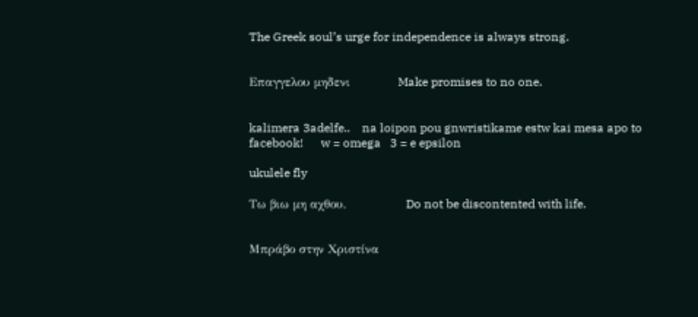The Greek soul’s urge for independence is always strong.


Επαγγελου μηδενι            Make promises to no one.


kalimera 3adelfe..    na loipon pou gnwristikame estw kai mesa apo to facebook!      w = omega   3 = e epsilon

ukulele fly

Τω βιω μη αχθου.               Do not be discontented with life.


Μπράβο στην Χριστίνα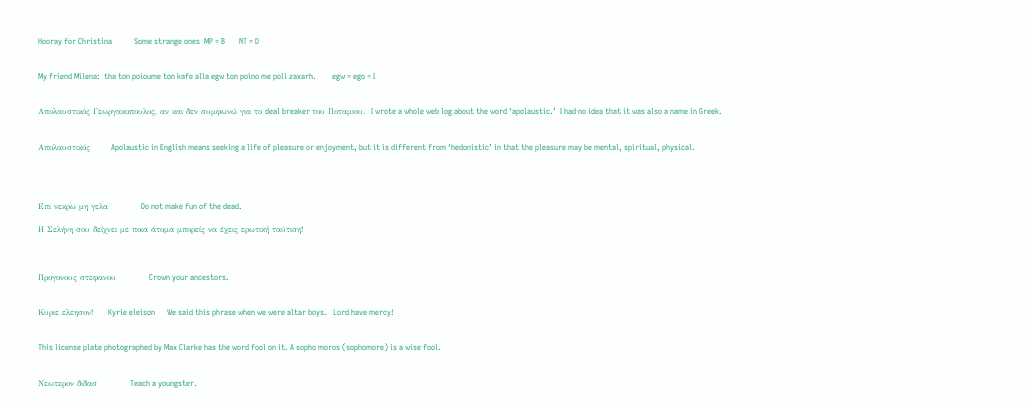Hooray for Christina           Some strange ones  MP = B       NT = D


My friend Milena:  tha ton poioume ton kafe alla egw ton poino me poli zaxarh.        egw = ego = I


Απολαυστικός Γεωργακοπουλος, αν και δεν συμφωνώ για το deal breaker του Ποταμιου.  I wrote a whole web log about the word ‘apolaustic.’  I had no idea that it was also a name in Greek.


Απολαυστικός       Apolaustic in English means seeking a life of pleasure or enjoyment, but it is different from ‘hedonistic’ in that the pleasure may be mental, spiritual, physical.




Επι νεκρω μη γελα           Do not make fun of the dead.

Η Σελήνη σου δείχνει με ποια άτομα μπορείς να έχεις ερωτική ταύτιση!



Προγονους στεφανου           Crown your ancestors.


Κυριε ελεησον!     Kyrie eleison      We said this phrase when we were altar boys.   Lord have mercy!


This license plate photographed by Max Clarke has the word fool on it. A sopho moros (sophomore) is a wise fool.


Νεωτερον διδασ           Teach a youngster.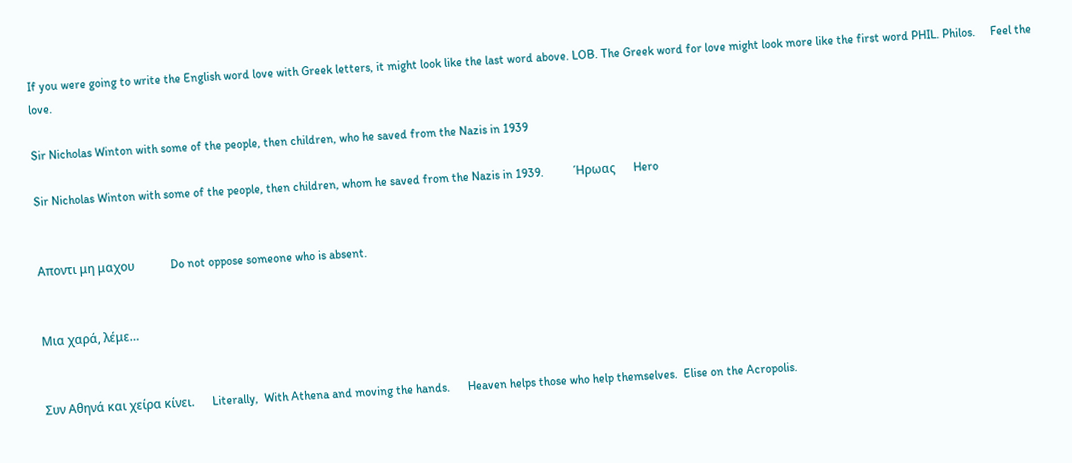If you were going to write the English word love with Greek letters, it might look like the last word above. LOB. The Greek word for love might look more like the first word PHIL. Philos.     Feel the love.

Sir Nicholas Winton with some of the people, then children, who he saved from the Nazis in 1939

Sir Nicholas Winton with some of the people, then children, whom he saved from the Nazis in 1939.          Ήρωας      Hero


Αποντι μη μαχου            Do not oppose someone who is absent.


Μια χαρά, λέμε…


Συν Αθηνά και χείρα κίνει.      Literally,  With Athena and moving the hands.      Heaven helps those who help themselves.  Elise on the Acropolis.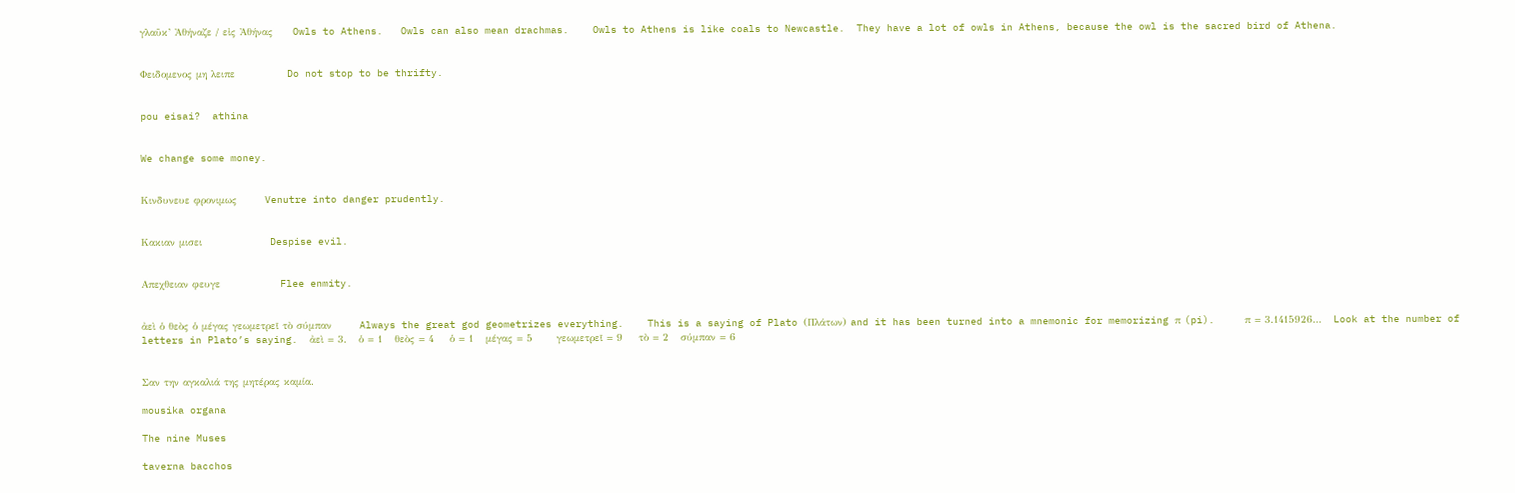γλαῦκ’ Ἀθήναζε / εἰς Ἀθήνας     Owls to Athens.   Owls can also mean drachmas.    Owls to Athens is like coals to Newcastle.  They have a lot of owls in Athens, because the owl is the sacred bird of Athena.


Φειδομενος μη λειπε             Do not stop to be thrifty.


pou eisai?  athina


We change some money.


Κινδυνευε φρονιμως       Venutre into danger prudently.


Κακιαν μισει                 Despise evil.


Απεχθειαν φευγε               Flee enmity.


ἀεὶ ὁ θεὸς ὁ μέγας γεωμετρεῖ τὸ σύμπαν       Always the great god geometrizes everything.    This is a saying of Plato (Πλάτων) and it has been turned into a mnemonic for memorizing π (pi).     π = 3.1415926…   Look at the number of letters in Plato’s saying.  ἀεὶ = 3.   ὁ = 1   θεὸς = 4    ὁ = 1   μέγας = 5      γεωμετρεῖ = 9    τὸ = 2   σύμπαν = 6


Σαν την αγκαλιά της μητέρας καμία.

mousika organa

The nine Muses

taverna bacchos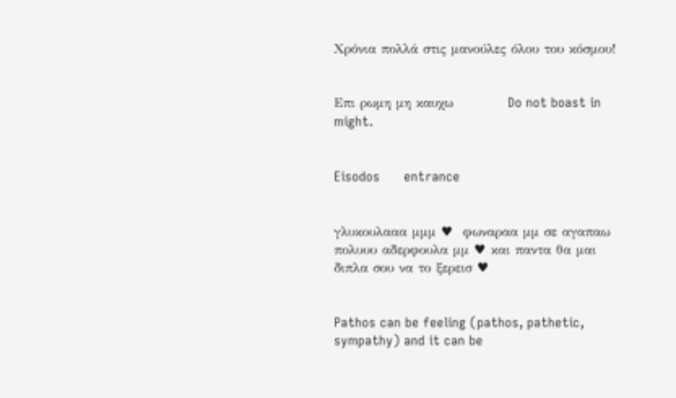Χρόνια πολλά στις μανούλες όλου του κόσμου!


Επι ρωμη μη καυχω           Do not boast in might.


Eisodos      entrance


γλυκουλααα μμμ ♥  φωναραα μμ σε αγαπαω πολυυυ αδερφουλα μμ ♥ και παντα θα μαι διπλα σου να το ξερεισ ♥


Pathos can be feeling (pathos, pathetic, sympathy) and it can be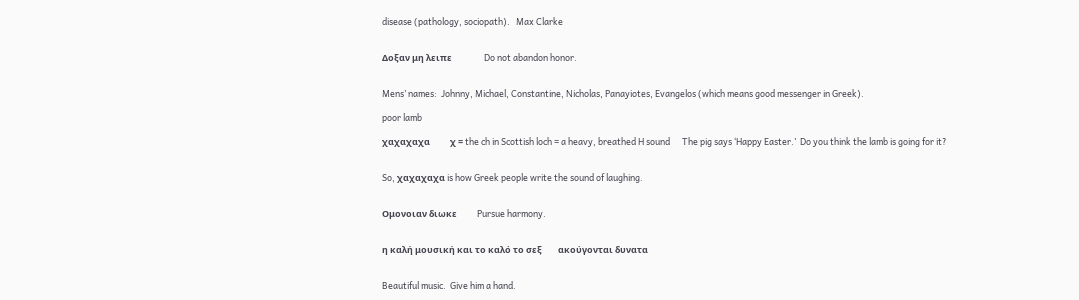disease (pathology, sociopath).   Max Clarke


Δοξαν μη λειπε                Do not abandon honor.


Mens’ names:  Johnny, Michael, Constantine, Nicholas, Panayiotes, Evangelos (which means good messenger in Greek).

poor lamb

χαχαχαχα          χ = the ch in Scottish loch = a heavy, breathed H sound      The pig says ‘Happy Easter.’  Do you think the lamb is going for it?


So, χαχαχαχα is how Greek people write the sound of laughing.


Ομονοιαν διωκε          Pursue harmony.


η καλή μουσική και το καλό το σεξ        ακούγονται δυνατα


Beautiful music.  Give him a hand.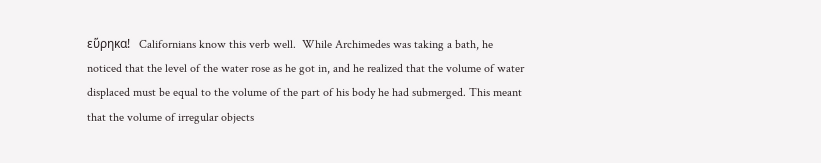εὕρηκα!   Californians know this verb well.  While Archimedes was taking a bath, he noticed that the level of the water rose as he got in, and he realized that the volume of water displaced must be equal to the volume of the part of his body he had submerged. This meant that the volume of irregular objects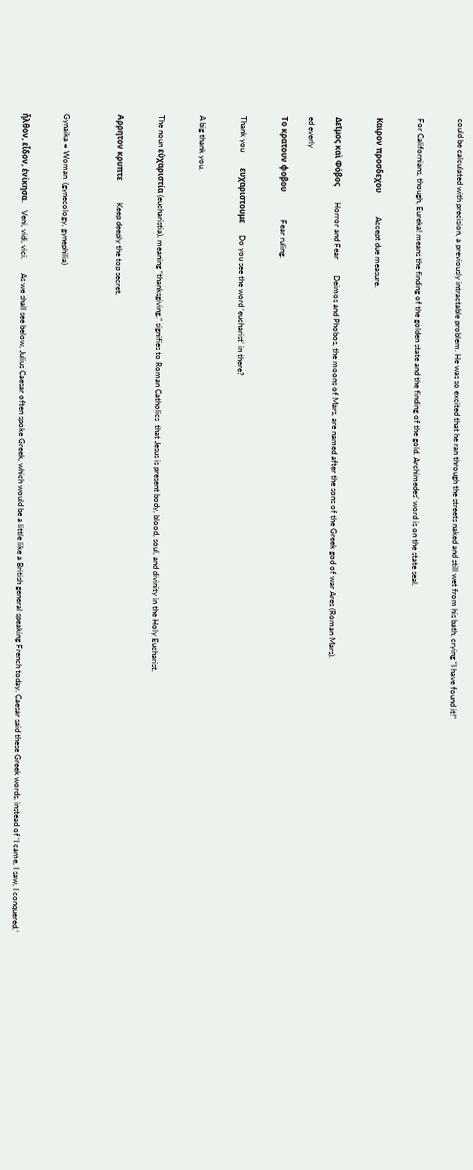could be calculated with precision, a previously intractable problem. He was so excited that he ran through the streets naked and still wet from his bath, crying “I have found it!”


For Californians, though, Eureka! means the finding of the golden state and the finding of the gold. Archimedes’ word is on the state seal.


Καιρον προσδεχου            Accept due measure.


Δεῖμος καὶ Φόβος        Horror and Fear        Deimos and Phobos, the moons of Mars, are named after the sons of the Greek god of war Ares (Roman Mars).

ed everly

Το κρατουν φοβου              Fear ruling.


Thank you        ευχαριστουμε      Do you see the word ‘eucharist’ in there?


A big thank you.


The noun εὐχαριστία (eucharistia), meaning “thanksgiving,” signifies to Roman Catholics  that Jesus is present body, blood, soul, and divinity in the Holy Eucharist.


Αρρητον κρυπτε           Keep deeply the top secret.



Gynaika = Woman  (gynecology, gynephilia)


ἦλθον, εἶδον, ἐνίκησα.    Veni, vidi, vici.       As we shall see below, Julius Caesar often spoke Greek, which would be a little like a British general speaking French today. Caesar said these Greek words, instead of ‘I came, I saw, I conquered.’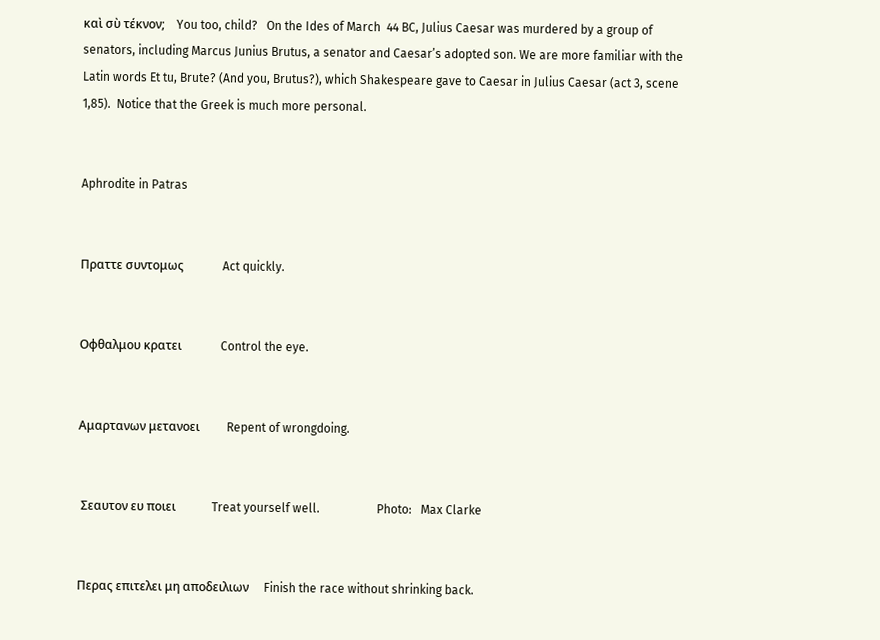καὶ σὺ τέκνον;    You too, child?   On the Ides of March  44 BC, Julius Caesar was murdered by a group of senators, including Marcus Junius Brutus, a senator and Caesar’s adopted son. We are more familiar with the Latin words Et tu, Brute? (And you, Brutus?), which Shakespeare gave to Caesar in Julius Caesar (act 3, scene 1,85).  Notice that the Greek is much more personal.


Aphrodite in Patras


Πραττε συντομως             Act quickly.


Οφθαλμου κρατει             Control the eye.


Αμαρτανων μετανοει         Repent of wrongdoing.


 Σεαυτον ευ ποιει            Treat yourself well.                   Photo:   Max Clarke


Περας επιτελει μη αποδειλιων     Finish the race without shrinking back.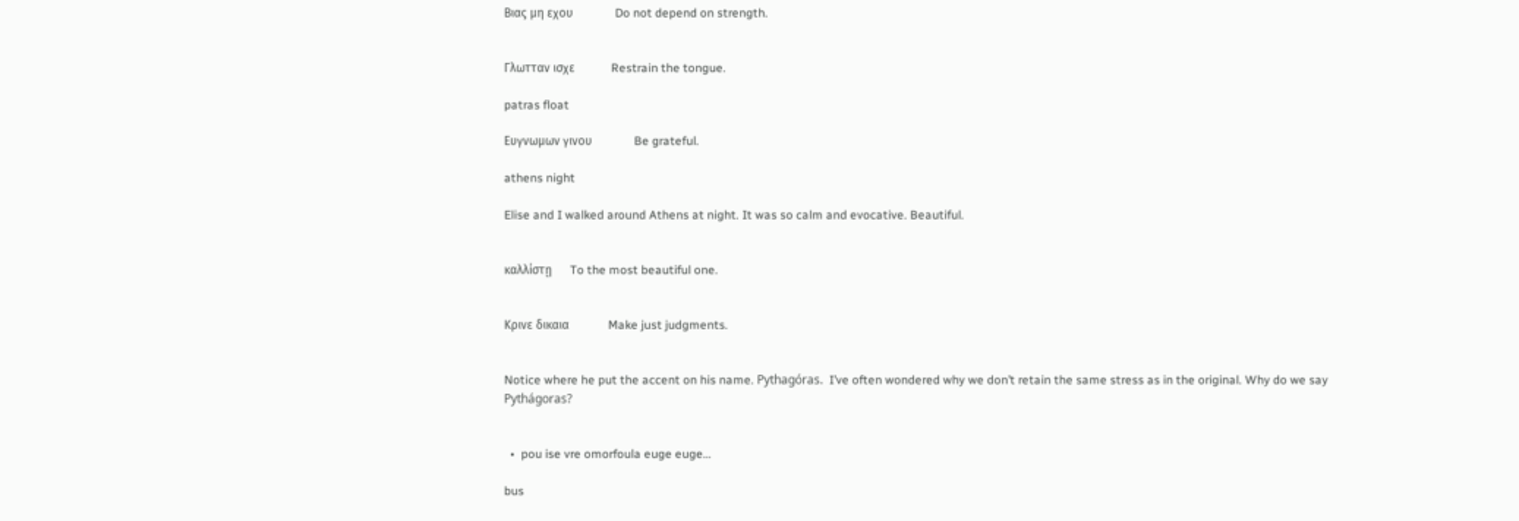Βιας μη εχου              Do not depend on strength.


Γλωτταν ισχε            Restrain the tongue.

patras float

Ευγνωμων γινου              Be grateful.

athens night

Elise and I walked around Athens at night. It was so calm and evocative. Beautiful.


καλλίστῃ      To the most beautiful one.


Κρινε δικαια             Make just judgments.


Notice where he put the accent on his name. Pythagóras.  I’ve often wondered why we don’t retain the same stress as in the original. Why do we say Pythágoras?


  •  pou ise vre omorfoula euge euge…

bus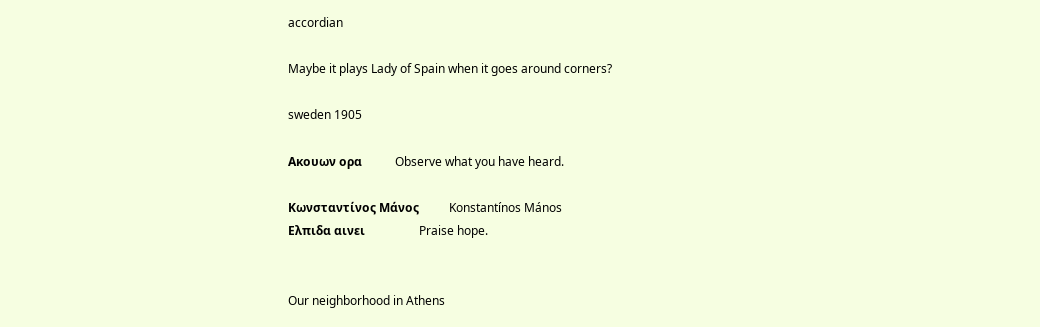accordian

Maybe it plays Lady of Spain when it goes around corners?

sweden 1905

Ακουων ορα           Observe what you have heard.

Κωνσταντίνος Μάνος          Konstantínos Mános
Ελπιδα αινει                  Praise hope.


Our neighborhood in Athens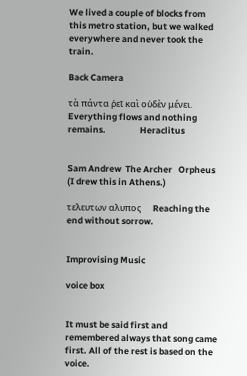We lived a couple of blocks from this metro station, but we walked everywhere and never took the train.

Back Camera

τὰ πάντα ῥεῖ καὶ οὐδὲν μένει.        Everything flows and nothing remains.                 Heraclitus


Sam Andrew  The Archer   Orpheus     (I drew this in Athens.)

τελευτων αλυπος      Reaching the end without sorrow.


Improvising Music

voice box


It must be said first and remembered always that song came first. All of the rest is based on the voice.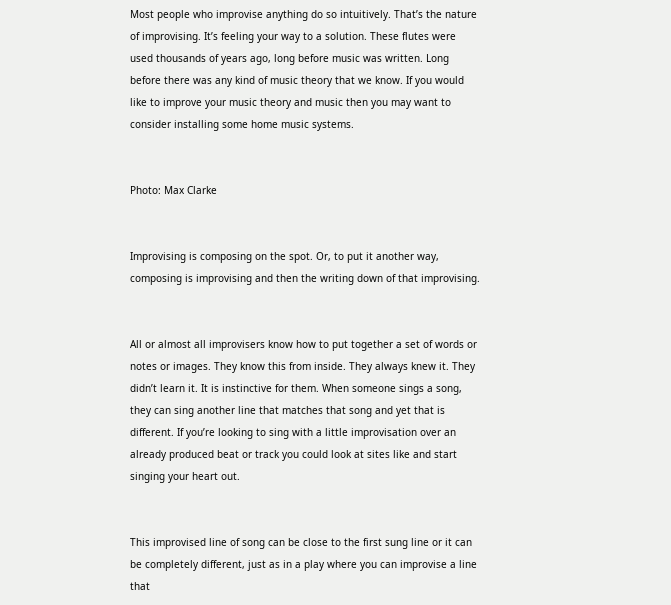Most people who improvise anything do so intuitively. That’s the nature of improvising. It’s feeling your way to a solution. These flutes were used thousands of years ago, long before music was written. Long before there was any kind of music theory that we know. If you would like to improve your music theory and music then you may want to consider installing some home music systems.


Photo: Max Clarke


Improvising is composing on the spot. Or, to put it another way, composing is improvising and then the writing down of that improvising.


All or almost all improvisers know how to put together a set of words or notes or images. They know this from inside. They always knew it. They didn’t learn it. It is instinctive for them. When someone sings a song, they can sing another line that matches that song and yet that is different. If you’re looking to sing with a little improvisation over an already produced beat or track you could look at sites like and start singing your heart out.


This improvised line of song can be close to the first sung line or it can be completely different, just as in a play where you can improvise a line that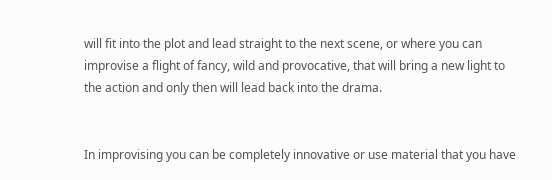will fit into the plot and lead straight to the next scene, or where you can improvise a flight of fancy, wild and provocative, that will bring a new light to the action and only then will lead back into the drama.


In improvising you can be completely innovative or use material that you have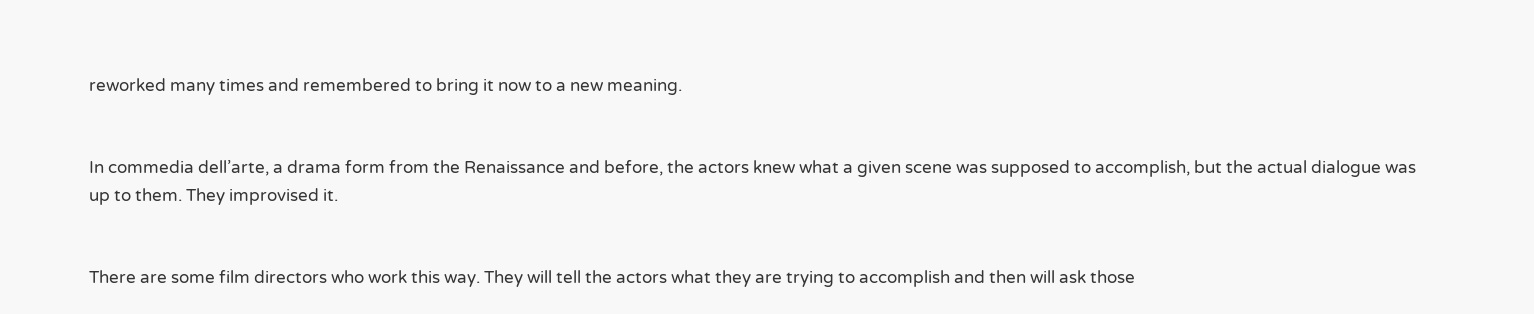reworked many times and remembered to bring it now to a new meaning.


In commedia dell’arte, a drama form from the Renaissance and before, the actors knew what a given scene was supposed to accomplish, but the actual dialogue was up to them. They improvised it.


There are some film directors who work this way. They will tell the actors what they are trying to accomplish and then will ask those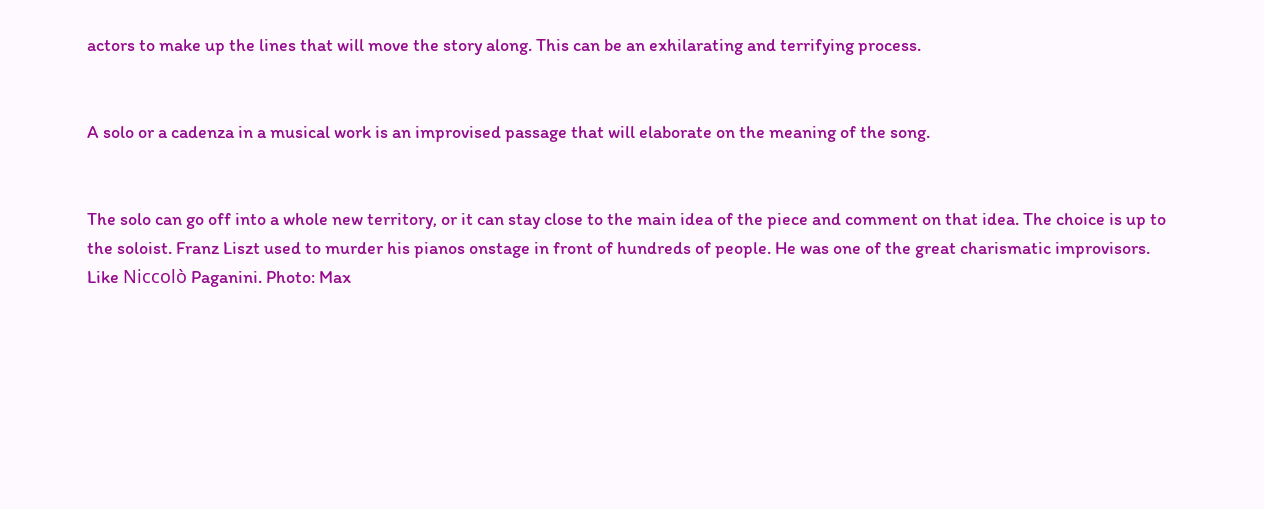actors to make up the lines that will move the story along. This can be an exhilarating and terrifying process.


A solo or a cadenza in a musical work is an improvised passage that will elaborate on the meaning of the song.


The solo can go off into a whole new territory, or it can stay close to the main idea of the piece and comment on that idea. The choice is up to the soloist. Franz Liszt used to murder his pianos onstage in front of hundreds of people. He was one of the great charismatic improvisors. Like Niccolò Paganini. Photo: Max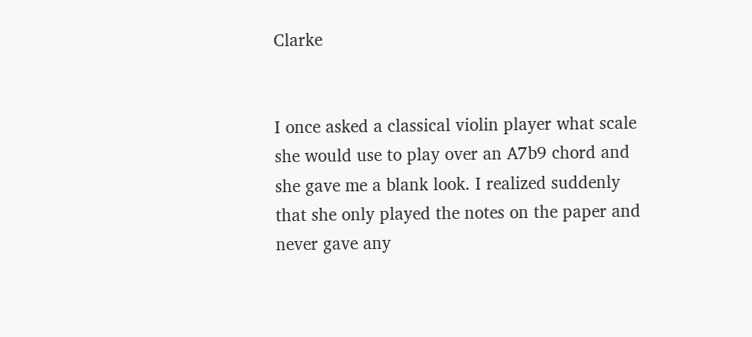Clarke


I once asked a classical violin player what scale she would use to play over an A7b9 chord and she gave me a blank look. I realized suddenly that she only played the notes on the paper and never gave any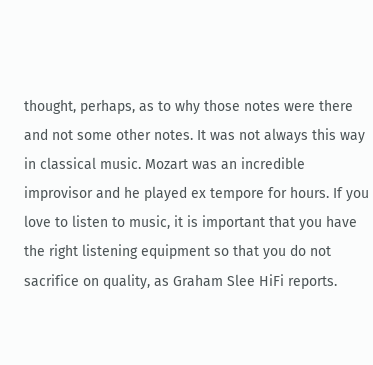thought, perhaps, as to why those notes were there and not some other notes. It was not always this way in classical music. Mozart was an incredible improvisor and he played ex tempore for hours. If you love to listen to music, it is important that you have the right listening equipment so that you do not sacrifice on quality, as Graham Slee HiFi reports.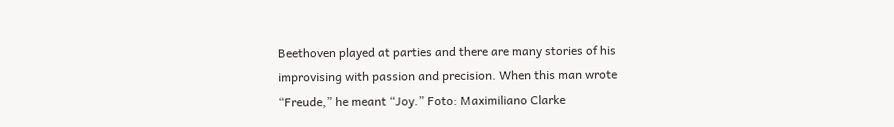Beethoven played at parties and there are many stories of his improvising with passion and precision. When this man wrote “Freude,” he meant “Joy.” Foto: Maximiliano Clarke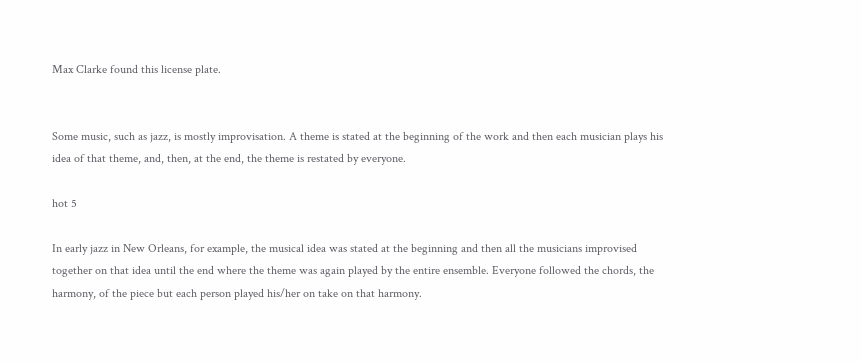Max Clarke found this license plate.


Some music, such as jazz, is mostly improvisation. A theme is stated at the beginning of the work and then each musician plays his idea of that theme, and, then, at the end, the theme is restated by everyone.

hot 5

In early jazz in New Orleans, for example, the musical idea was stated at the beginning and then all the musicians improvised together on that idea until the end where the theme was again played by the entire ensemble. Everyone followed the chords, the harmony, of the piece but each person played his/her on take on that harmony.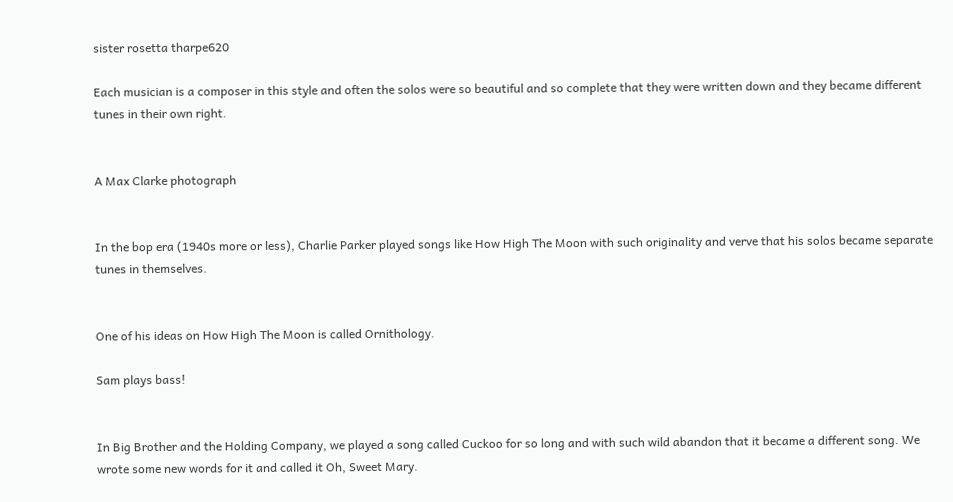sister rosetta tharpe620

Each musician is a composer in this style and often the solos were so beautiful and so complete that they were written down and they became different tunes in their own right.


A Max Clarke photograph


In the bop era (1940s more or less), Charlie Parker played songs like How High The Moon with such originality and verve that his solos became separate tunes in themselves.


One of his ideas on How High The Moon is called Ornithology.

Sam plays bass!


In Big Brother and the Holding Company, we played a song called Cuckoo for so long and with such wild abandon that it became a different song. We wrote some new words for it and called it Oh, Sweet Mary.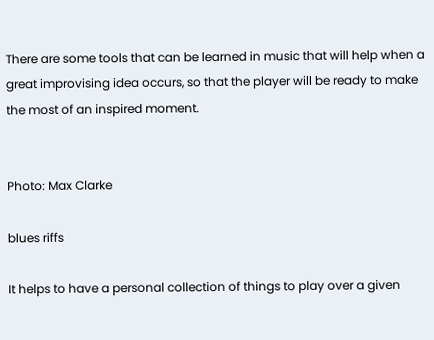There are some tools that can be learned in music that will help when a great improvising idea occurs, so that the player will be ready to make the most of an inspired moment.


Photo: Max Clarke

blues riffs

It helps to have a personal collection of things to play over a given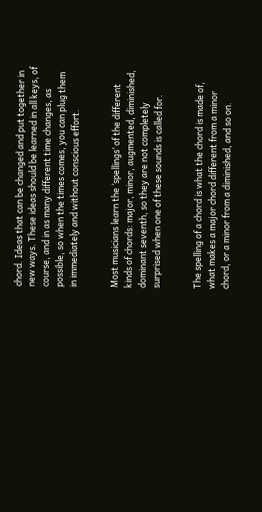chord. Ideas that can be changed and put together in new ways. These ideas should be learned in all keys, of course, and in as many different time changes, as possible, so when the times comes, you can plug them in immediately and without conscious effort.


Most musicians learn the ‘spellings’ of the different kinds of chords: major, minor, augmented, diminished, dominant seventh, so they are not completely surprised when one of these sounds is called for.


The spelling of a chord is what the chord is made of, what makes a major chord different from a minor chord, or a minor from a diminished, and so on.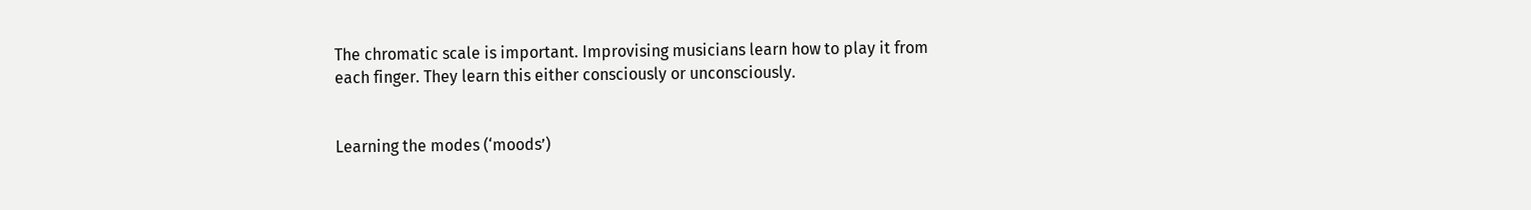The chromatic scale is important. Improvising musicians learn how to play it from each finger. They learn this either consciously or unconsciously.


Learning the modes (‘moods’)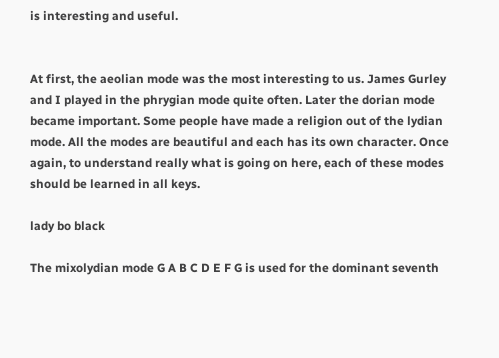is interesting and useful.


At first, the aeolian mode was the most interesting to us. James Gurley and I played in the phrygian mode quite often. Later the dorian mode became important. Some people have made a religion out of the lydian mode. All the modes are beautiful and each has its own character. Once again, to understand really what is going on here, each of these modes should be learned in all keys.

lady bo black

The mixolydian mode G A B C D E F G is used for the dominant seventh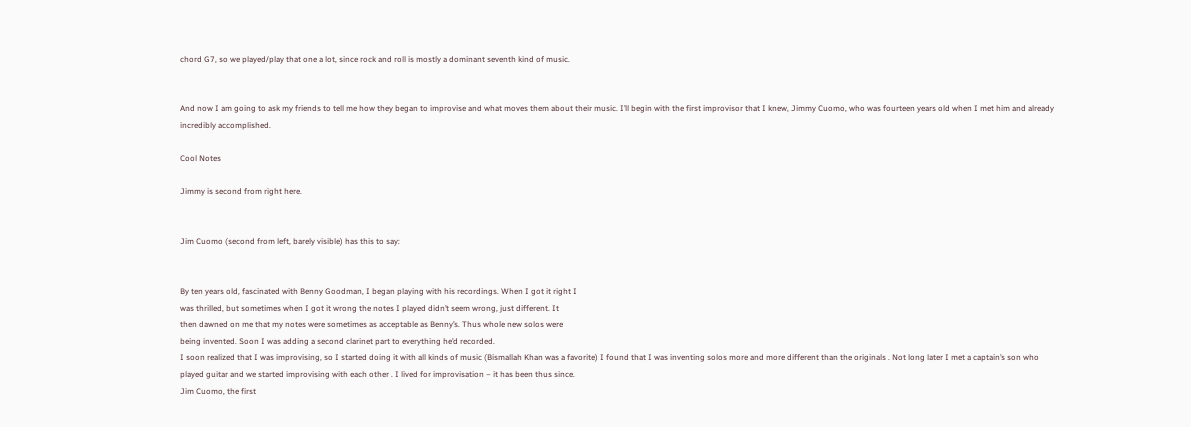chord G7, so we played/play that one a lot, since rock and roll is mostly a dominant seventh kind of music.


And now I am going to ask my friends to tell me how they began to improvise and what moves them about their music. I’ll begin with the first improvisor that I knew, Jimmy Cuomo, who was fourteen years old when I met him and already incredibly accomplished.

Cool Notes

Jimmy is second from right here.


Jim Cuomo (second from left, barely visible) has this to say:


By ten years old, fascinated with Benny Goodman, I began playing with his recordings. When I got it right I
was thrilled, but sometimes when I got it wrong the notes I played didn’t seem wrong, just different. It
then dawned on me that my notes were sometimes as acceptable as Benny’s. Thus whole new solos were
being invented. Soon I was adding a second clarinet part to everything he’d recorded.
I soon realized that I was improvising, so I started doing it with all kinds of music (Bismallah Khan was a favorite) I found that I was inventing solos more and more different than the originals . Not long later I met a captain’s son who
played guitar and we started improvising with each other . I lived for improvisation – it has been thus since.
Jim Cuomo, the first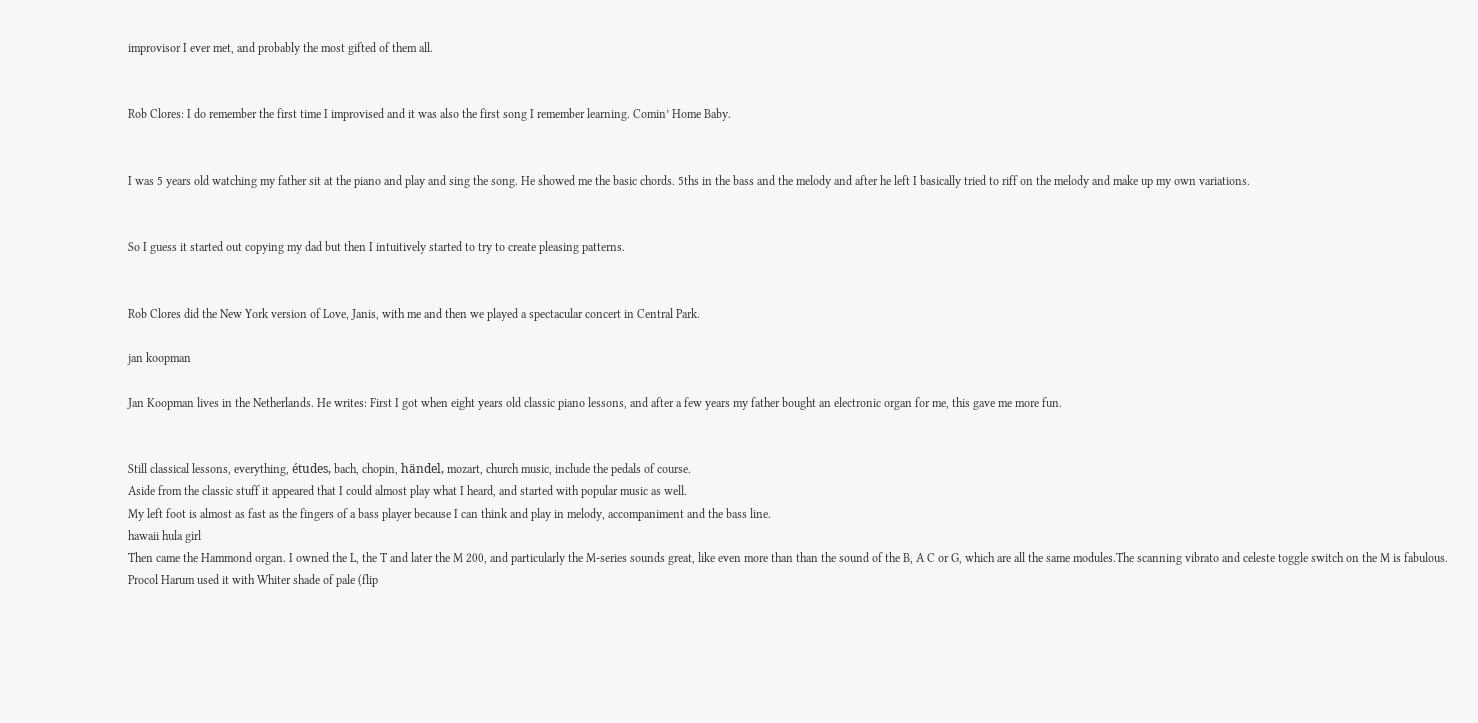improvisor I ever met, and probably the most gifted of them all.


Rob Clores: I do remember the first time I improvised and it was also the first song I remember learning. Comin’ Home Baby.


I was 5 years old watching my father sit at the piano and play and sing the song. He showed me the basic chords. 5ths in the bass and the melody and after he left I basically tried to riff on the melody and make up my own variations.


So I guess it started out copying my dad but then I intuitively started to try to create pleasing patterns.


Rob Clores did the New York version of Love, Janis, with me and then we played a spectacular concert in Central Park.

jan koopman

Jan Koopman lives in the Netherlands. He writes: First I got when eight years old classic piano lessons, and after a few years my father bought an electronic organ for me, this gave me more fun.


Still classical lessons, everything, études, bach, chopin, händel, mozart, church music, include the pedals of course.
Aside from the classic stuff it appeared that I could almost play what I heard, and started with popular music as well.
My left foot is almost as fast as the fingers of a bass player because I can think and play in melody, accompaniment and the bass line.
hawaii hula girl
Then came the Hammond organ. I owned the L, the T and later the M 200, and particularly the M-series sounds great, like even more than than the sound of the B, A C or G, which are all the same modules.The scanning vibrato and celeste toggle switch on the M is fabulous. Procol Harum used it with Whiter shade of pale (flip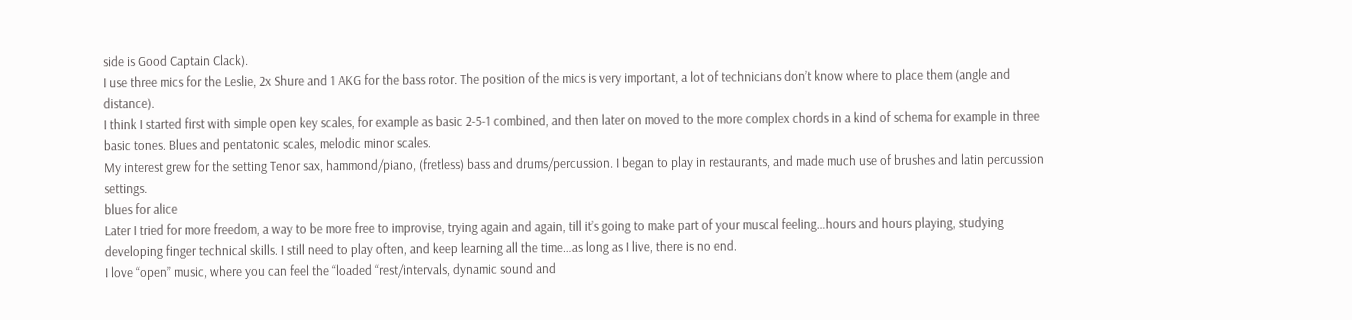side is Good Captain Clack).
I use three mics for the Leslie, 2x Shure and 1 AKG for the bass rotor. The position of the mics is very important, a lot of technicians don’t know where to place them (angle and distance).
I think I started first with simple open key scales, for example as basic 2-5-1 combined, and then later on moved to the more complex chords in a kind of schema for example in three basic tones. Blues and pentatonic scales, melodic minor scales.
My interest grew for the setting Tenor sax, hammond/piano, (fretless) bass and drums/percussion. I began to play in restaurants, and made much use of brushes and latin percussion settings.
blues for alice
Later I tried for more freedom, a way to be more free to improvise, trying again and again, till it’s going to make part of your muscal feeling…hours and hours playing, studying developing finger technical skills. I still need to play often, and keep learning all the time…as long as I live, there is no end.
I love “open” music, where you can feel the “loaded “rest/intervals, dynamic sound and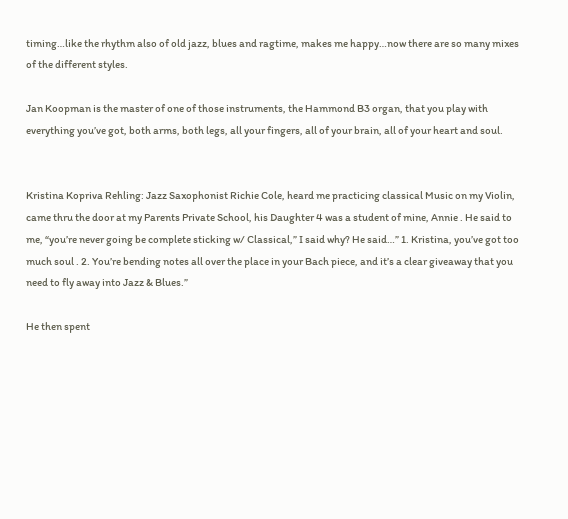timing…like the rhythm also of old jazz, blues and ragtime, makes me happy…now there are so many mixes of the different styles.

Jan Koopman is the master of one of those instruments, the Hammond B3 organ, that you play with everything you’ve got, both arms, both legs, all your fingers, all of your brain, all of your heart and soul.


Kristina Kopriva Rehling: Jazz Saxophonist Richie Cole, heard me practicing classical Music on my Violin, came thru the door at my Parents Private School, his Daughter 4 was a student of mine, Annie . He said to me, “you’re never going be complete sticking w/ Classical,” I said why? He said…” 1. Kristina, you’ve got too much soul . 2. You’re bending notes all over the place in your Bach piece, and it’s a clear giveaway that you need to fly away into Jazz & Blues.”

He then spent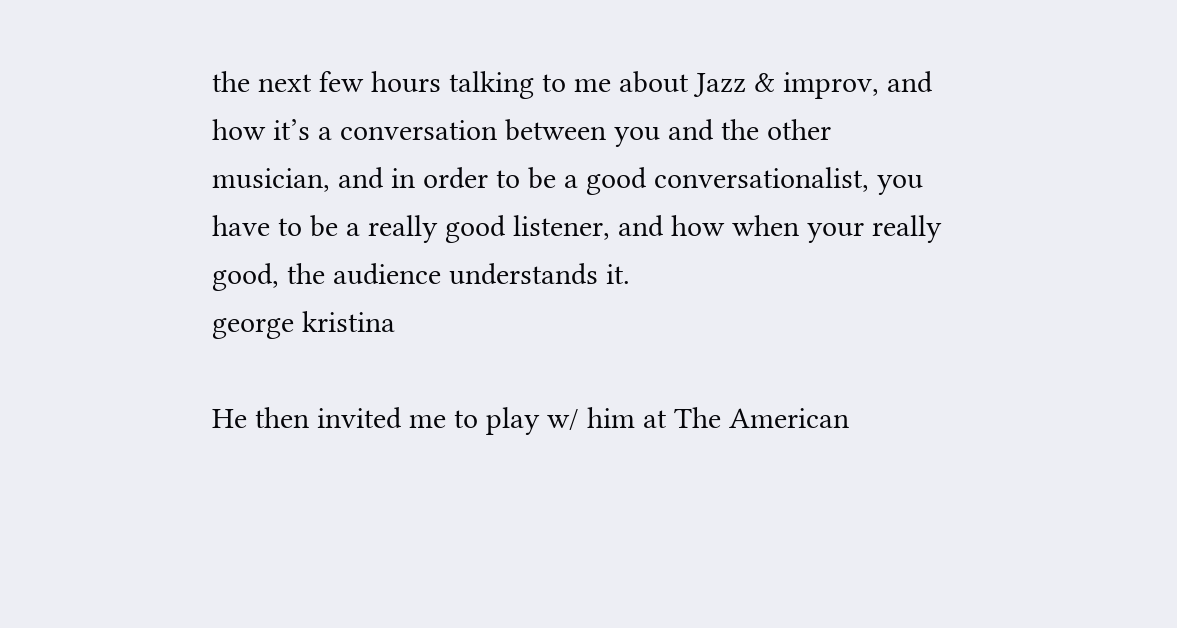the next few hours talking to me about Jazz & improv, and how it’s a conversation between you and the other musician, and in order to be a good conversationalist, you have to be a really good listener, and how when your really good, the audience understands it.
george kristina

He then invited me to play w/ him at The American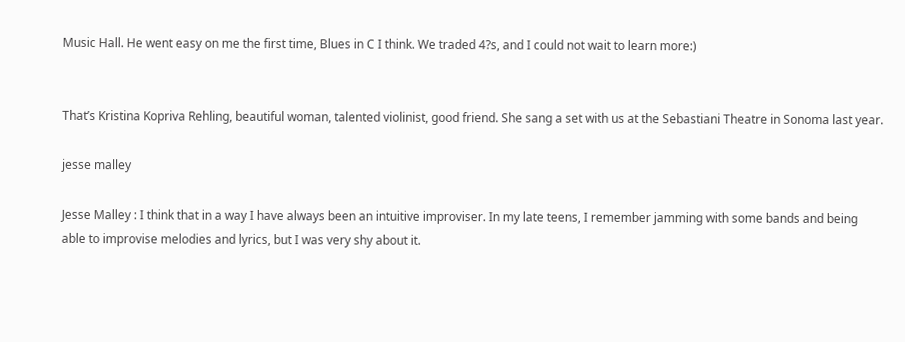Music Hall. He went easy on me the first time, Blues in C I think. We traded 4?s, and I could not wait to learn more:)


That’s Kristina Kopriva Rehling, beautiful woman, talented violinist, good friend. She sang a set with us at the Sebastiani Theatre in Sonoma last year.

jesse malley

Jesse Malley : I think that in a way I have always been an intuitive improviser. In my late teens, I remember jamming with some bands and being able to improvise melodies and lyrics, but I was very shy about it.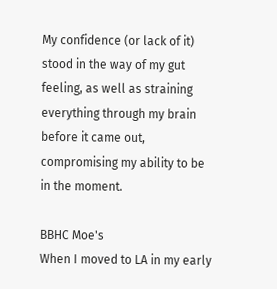My confidence (or lack of it) stood in the way of my gut feeling, as well as straining everything through my brain before it came out, compromising my ability to be in the moment.

BBHC Moe's
When I moved to LA in my early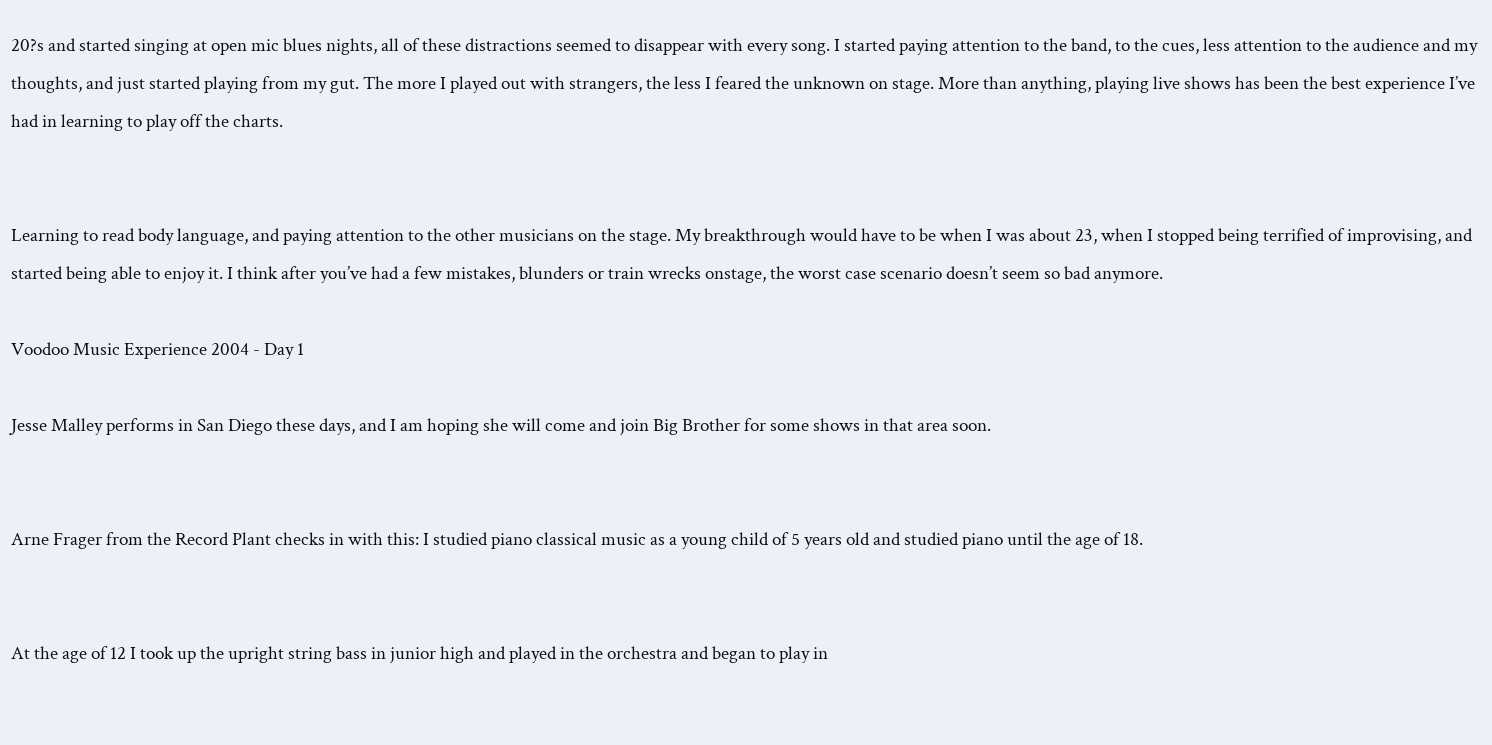20?s and started singing at open mic blues nights, all of these distractions seemed to disappear with every song. I started paying attention to the band, to the cues, less attention to the audience and my thoughts, and just started playing from my gut. The more I played out with strangers, the less I feared the unknown on stage. More than anything, playing live shows has been the best experience I’ve had in learning to play off the charts.


Learning to read body language, and paying attention to the other musicians on the stage. My breakthrough would have to be when I was about 23, when I stopped being terrified of improvising, and started being able to enjoy it. I think after you’ve had a few mistakes, blunders or train wrecks onstage, the worst case scenario doesn’t seem so bad anymore.

Voodoo Music Experience 2004 - Day 1

Jesse Malley performs in San Diego these days, and I am hoping she will come and join Big Brother for some shows in that area soon.


Arne Frager from the Record Plant checks in with this: I studied piano classical music as a young child of 5 years old and studied piano until the age of 18.


At the age of 12 I took up the upright string bass in junior high and played in the orchestra and began to play in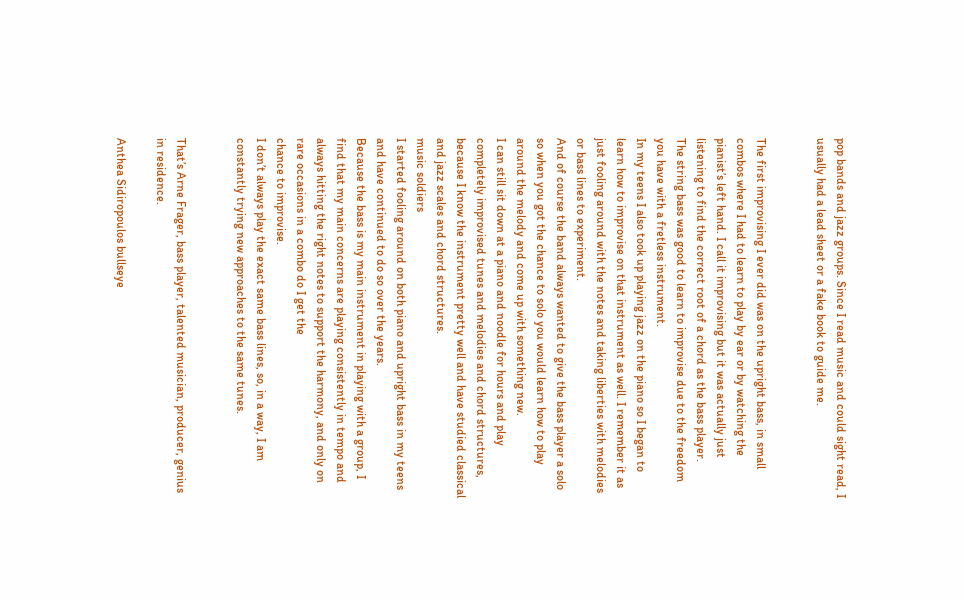pop bands and jazz groups. Since I read music and could sight read, I usually had a lead sheet or a fake book to guide me.


The first improvising I ever did was on the upright bass, in small combos where I had to learn to play by ear or by watching the pianist’s left hand. I call it improvising but it was actually just listening to find the correct root of a chord as the bass player.
The string bass was good to learn to improvise due to the freedom you have with a fretless instrument.
In my teens I also took up playing jazz on the piano so I began to learn how to improvise on that instrument as well. I remember it as just fooling around with the notes and taking liberties with melodies or bass lines to experiment.
And of course the band always wanted to give the bass player a solo so when you got the chance to solo you would learn how to play around the melody and come up with something new.
I can still sit down at a piano and noodle for hours and play completely improvised tunes and melodies and chord structures, because I know the instrument pretty well and have studied classical and jazz scales and chord structures.
music soldiers
I started fooling around on both piano and upright bass in my teens and have continued to do so over the years.
Because the bass is my main instrument in playing with a group, I find that my main concerns are playing consistently in tempo and always hitting the right notes to support the harmony, and only on rare occasions in a combo do I get the
chance to improvise.
I don’t always play the exact same bass lines, so, in a way, I am constantly trying new approaches to the same tunes.


That’s Arne Frager, bass player, talented musician, producer, genius in residence.

Anthea Sidiropoulos bullseye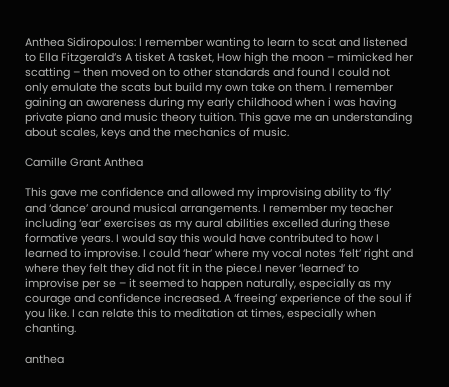Anthea Sidiropoulos: I remember wanting to learn to scat and listened to Ella Fitzgerald’s A tisket A tasket, How high the moon – mimicked her scatting – then moved on to other standards and found I could not only emulate the scats but build my own take on them. I remember gaining an awareness during my early childhood when i was having private piano and music theory tuition. This gave me an understanding about scales, keys and the mechanics of music.

Camille Grant Anthea

This gave me confidence and allowed my improvising ability to ‘fly’ and ‘dance’ around musical arrangements. I remember my teacher including ‘ear’ exercises as my aural abilities excelled during these formative years. I would say this would have contributed to how I learned to improvise. I could ‘hear’ where my vocal notes ‘felt’ right and where they felt they did not fit in the piece.I never ‘learned’ to improvise per se – it seemed to happen naturally, especially as my courage and confidence increased. A ‘freeing’ experience of the soul if you like. I can relate this to meditation at times, especially when chanting.

anthea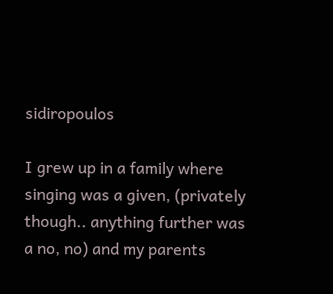sidiropoulos

I grew up in a family where singing was a given, (privately though.. anything further was a no, no) and my parents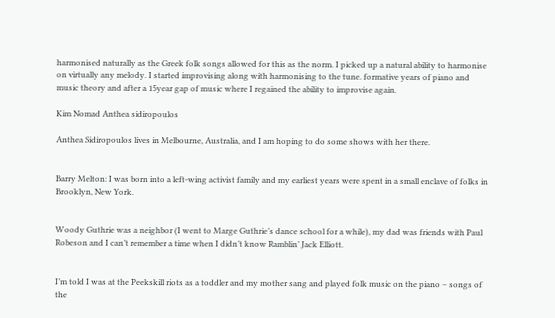harmonised naturally as the Greek folk songs allowed for this as the norm. I picked up a natural ability to harmonise on virtually any melody. I started improvising along with harmonising to the tune. formative years of piano and music theory and after a 15year gap of music where I regained the ability to improvise again.

Kim Nomad Anthea sidiropoulos

Anthea Sidiropoulos lives in Melbourne, Australia, and I am hoping to do some shows with her there.


Barry Melton: I was born into a left-wing activist family and my earliest years were spent in a small enclave of folks in Brooklyn, New York.


Woody Guthrie was a neighbor (I went to Marge Guthrie’s dance school for a while), my dad was friends with Paul Robeson and I can’t remember a time when I didn’t know Ramblin’ Jack Elliott.


I’m told I was at the Peekskill riots as a toddler and my mother sang and played folk music on the piano – songs of the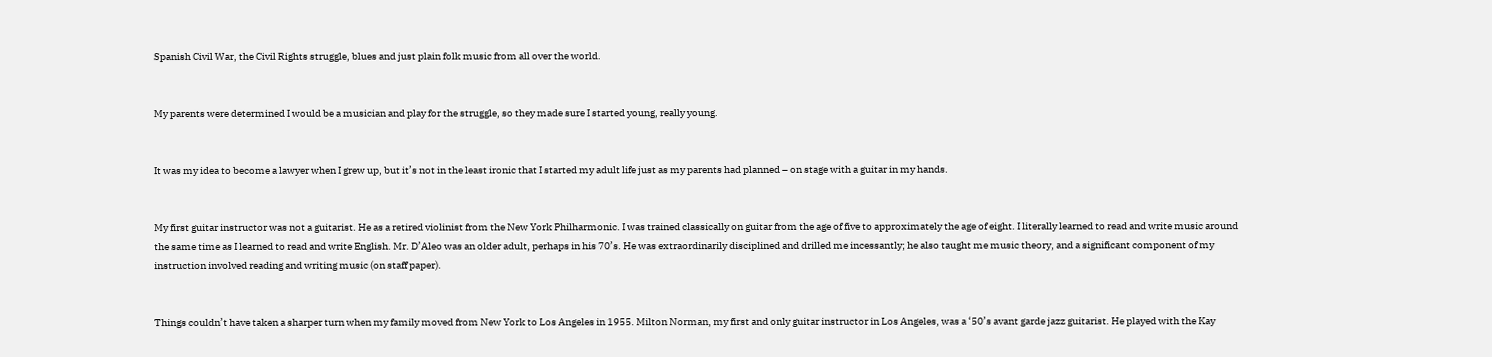Spanish Civil War, the Civil Rights struggle, blues and just plain folk music from all over the world.


My parents were determined I would be a musician and play for the struggle, so they made sure I started young, really young.


It was my idea to become a lawyer when I grew up, but it’s not in the least ironic that I started my adult life just as my parents had planned – on stage with a guitar in my hands.


My first guitar instructor was not a guitarist. He as a retired violinist from the New York Philharmonic. I was trained classically on guitar from the age of five to approximately the age of eight. I literally learned to read and write music around the same time as I learned to read and write English. Mr. D’Aleo was an older adult, perhaps in his 70’s. He was extraordinarily disciplined and drilled me incessantly; he also taught me music theory, and a significant component of my instruction involved reading and writing music (on staff paper).


Things couldn’t have taken a sharper turn when my family moved from New York to Los Angeles in 1955. Milton Norman, my first and only guitar instructor in Los Angeles, was a ‘50’s avant garde jazz guitarist. He played with the Kay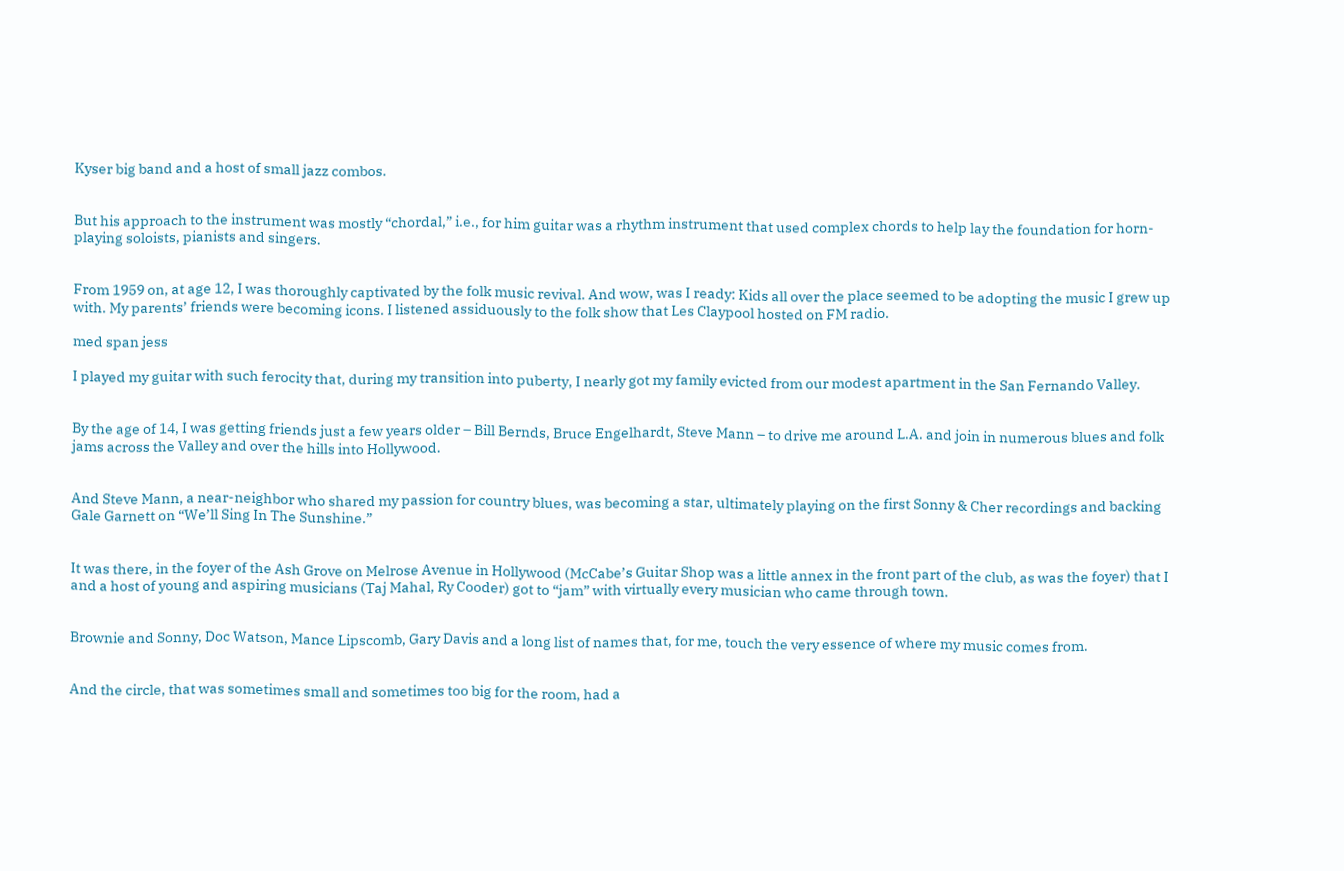Kyser big band and a host of small jazz combos.


But his approach to the instrument was mostly “chordal,” i.e., for him guitar was a rhythm instrument that used complex chords to help lay the foundation for horn-playing soloists, pianists and singers.


From 1959 on, at age 12, I was thoroughly captivated by the folk music revival. And wow, was I ready: Kids all over the place seemed to be adopting the music I grew up with. My parents’ friends were becoming icons. I listened assiduously to the folk show that Les Claypool hosted on FM radio.

med span jess

I played my guitar with such ferocity that, during my transition into puberty, I nearly got my family evicted from our modest apartment in the San Fernando Valley.


By the age of 14, I was getting friends just a few years older – Bill Bernds, Bruce Engelhardt, Steve Mann – to drive me around L.A. and join in numerous blues and folk jams across the Valley and over the hills into Hollywood.


And Steve Mann, a near-neighbor who shared my passion for country blues, was becoming a star, ultimately playing on the first Sonny & Cher recordings and backing Gale Garnett on “We’ll Sing In The Sunshine.”


It was there, in the foyer of the Ash Grove on Melrose Avenue in Hollywood (McCabe’s Guitar Shop was a little annex in the front part of the club, as was the foyer) that I and a host of young and aspiring musicians (Taj Mahal, Ry Cooder) got to “jam” with virtually every musician who came through town.


Brownie and Sonny, Doc Watson, Mance Lipscomb, Gary Davis and a long list of names that, for me, touch the very essence of where my music comes from.


And the circle, that was sometimes small and sometimes too big for the room, had a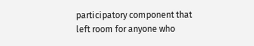participatory component that left room for anyone who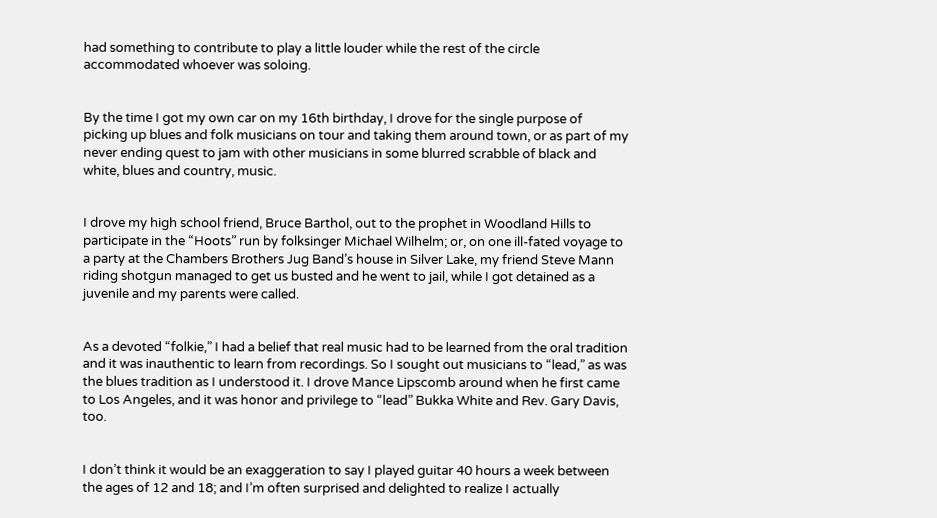had something to contribute to play a little louder while the rest of the circle accommodated whoever was soloing.


By the time I got my own car on my 16th birthday, I drove for the single purpose of picking up blues and folk musicians on tour and taking them around town, or as part of my never ending quest to jam with other musicians in some blurred scrabble of black and white, blues and country, music.


I drove my high school friend, Bruce Barthol, out to the prophet in Woodland Hills to participate in the “Hoots” run by folksinger Michael Wilhelm; or, on one ill-fated voyage to a party at the Chambers Brothers Jug Band’s house in Silver Lake, my friend Steve Mann riding shotgun managed to get us busted and he went to jail, while I got detained as a juvenile and my parents were called.


As a devoted “folkie,” I had a belief that real music had to be learned from the oral tradition and it was inauthentic to learn from recordings. So I sought out musicians to “lead,” as was the blues tradition as I understood it. I drove Mance Lipscomb around when he first came to Los Angeles, and it was honor and privilege to “lead” Bukka White and Rev. Gary Davis, too.


I don’t think it would be an exaggeration to say I played guitar 40 hours a week between the ages of 12 and 18; and I’m often surprised and delighted to realize I actually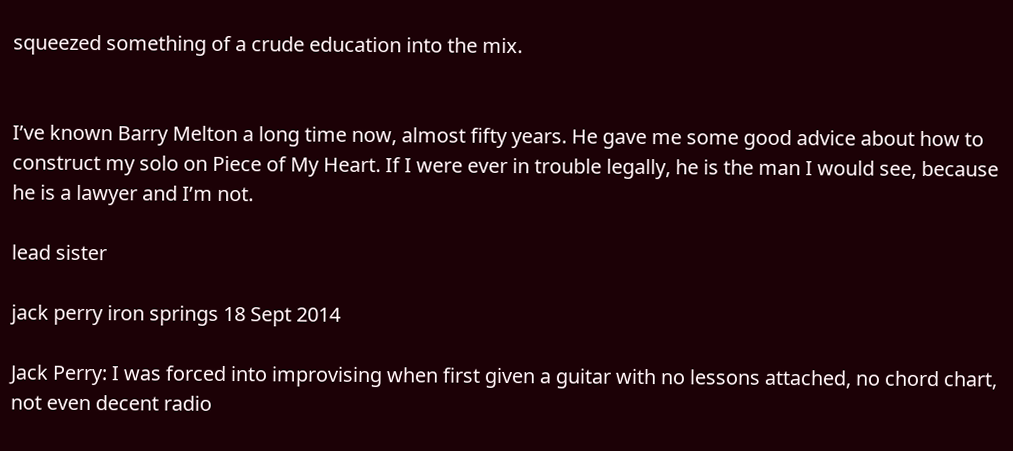squeezed something of a crude education into the mix.


I’ve known Barry Melton a long time now, almost fifty years. He gave me some good advice about how to construct my solo on Piece of My Heart. If I were ever in trouble legally, he is the man I would see, because he is a lawyer and I’m not.

lead sister

jack perry iron springs 18 Sept 2014

Jack Perry: I was forced into improvising when first given a guitar with no lessons attached, no chord chart, not even decent radio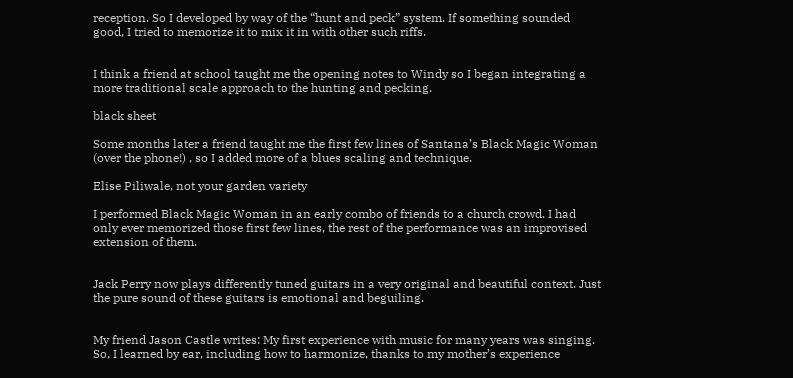reception. So I developed by way of the “hunt and peck” system. If something sounded good, I tried to memorize it to mix it in with other such riffs.


I think a friend at school taught me the opening notes to Windy so I began integrating a more traditional scale approach to the hunting and pecking.

black sheet

Some months later a friend taught me the first few lines of Santana’s Black Magic Woman (over the phone!) , so I added more of a blues scaling and technique.

Elise Piliwale, not your garden variety

I performed Black Magic Woman in an early combo of friends to a church crowd. I had only ever memorized those first few lines, the rest of the performance was an improvised extension of them.


Jack Perry now plays differently tuned guitars in a very original and beautiful context. Just the pure sound of these guitars is emotional and beguiling.


My friend Jason Castle writes: My first experience with music for many years was singing. So, I learned by ear, including how to harmonize, thanks to my mother’s experience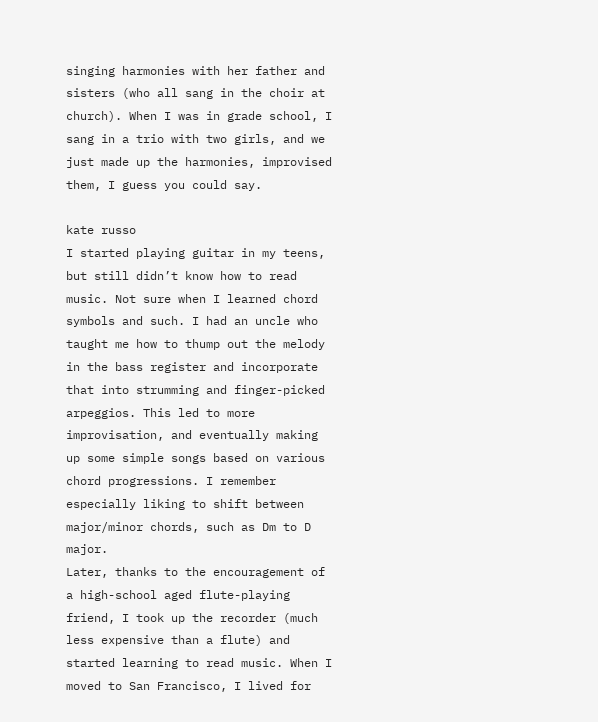singing harmonies with her father and sisters (who all sang in the choir at church). When I was in grade school, I sang in a trio with two girls, and we just made up the harmonies, improvised them, I guess you could say.

kate russo
I started playing guitar in my teens, but still didn’t know how to read music. Not sure when I learned chord symbols and such. I had an uncle who taught me how to thump out the melody in the bass register and incorporate that into strumming and finger-picked arpeggios. This led to more improvisation, and eventually making up some simple songs based on various chord progressions. I remember especially liking to shift between major/minor chords, such as Dm to D major.
Later, thanks to the encouragement of a high-school aged flute-playing friend, I took up the recorder (much less expensive than a flute) and started learning to read music. When I moved to San Francisco, I lived for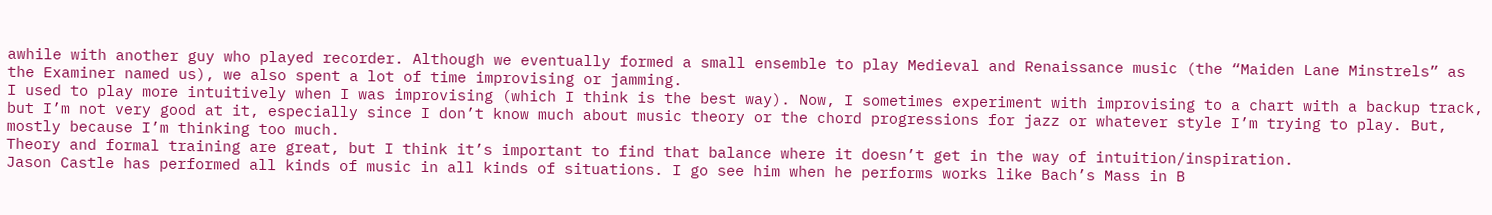awhile with another guy who played recorder. Although we eventually formed a small ensemble to play Medieval and Renaissance music (the “Maiden Lane Minstrels” as the Examiner named us), we also spent a lot of time improvising or jamming.
I used to play more intuitively when I was improvising (which I think is the best way). Now, I sometimes experiment with improvising to a chart with a backup track, but I’m not very good at it, especially since I don’t know much about music theory or the chord progressions for jazz or whatever style I’m trying to play. But, mostly because I’m thinking too much.
Theory and formal training are great, but I think it’s important to find that balance where it doesn’t get in the way of intuition/inspiration.
Jason Castle has performed all kinds of music in all kinds of situations. I go see him when he performs works like Bach’s Mass in B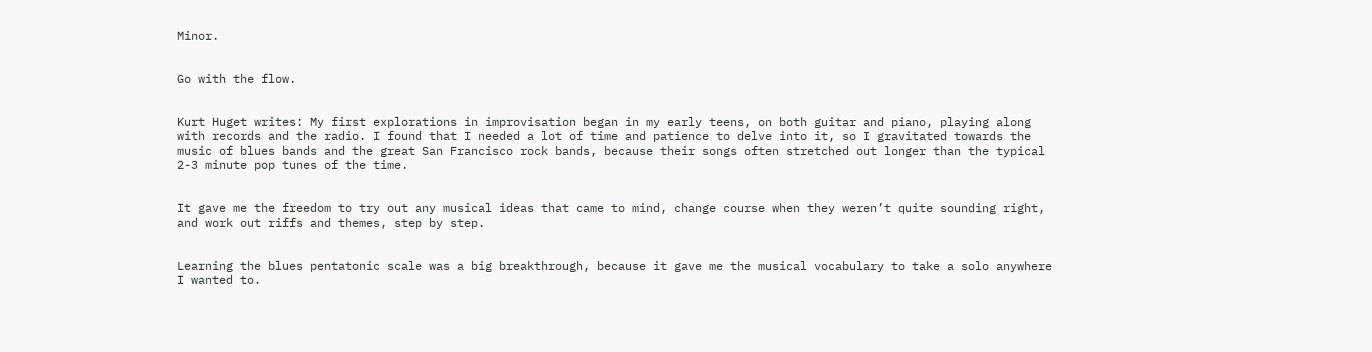Minor.


Go with the flow.


Kurt Huget writes: My first explorations in improvisation began in my early teens, on both guitar and piano, playing along with records and the radio. I found that I needed a lot of time and patience to delve into it, so I gravitated towards the music of blues bands and the great San Francisco rock bands, because their songs often stretched out longer than the typical 2-3 minute pop tunes of the time.


It gave me the freedom to try out any musical ideas that came to mind, change course when they weren’t quite sounding right, and work out riffs and themes, step by step.


Learning the blues pentatonic scale was a big breakthrough, because it gave me the musical vocabulary to take a solo anywhere I wanted to.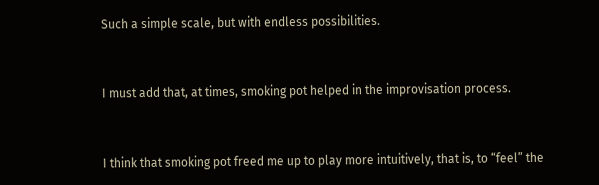Such a simple scale, but with endless possibilities.


I must add that, at times, smoking pot helped in the improvisation process.


I think that smoking pot freed me up to play more intuitively, that is, to “feel” the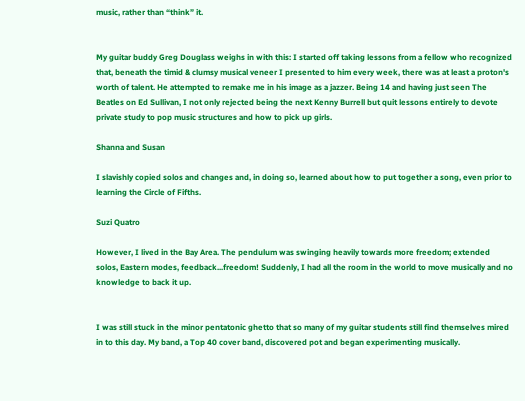music, rather than “think” it.


My guitar buddy Greg Douglass weighs in with this: I started off taking lessons from a fellow who recognized that, beneath the timid & clumsy musical veneer I presented to him every week, there was at least a proton's worth of talent. He attempted to remake me in his image as a jazzer. Being 14 and having just seen The Beatles on Ed Sullivan, I not only rejected being the next Kenny Burrell but quit lessons entirely to devote private study to pop music structures and how to pick up girls.

Shanna and Susan

I slavishly copied solos and changes and, in doing so, learned about how to put together a song, even prior to learning the Circle of Fifths.

Suzi Quatro

However, I lived in the Bay Area. The pendulum was swinging heavily towards more freedom; extended solos, Eastern modes, feedback...freedom! Suddenly, I had all the room in the world to move musically and no knowledge to back it up.


I was still stuck in the minor pentatonic ghetto that so many of my guitar students still find themselves mired in to this day. My band, a Top 40 cover band, discovered pot and began experimenting musically.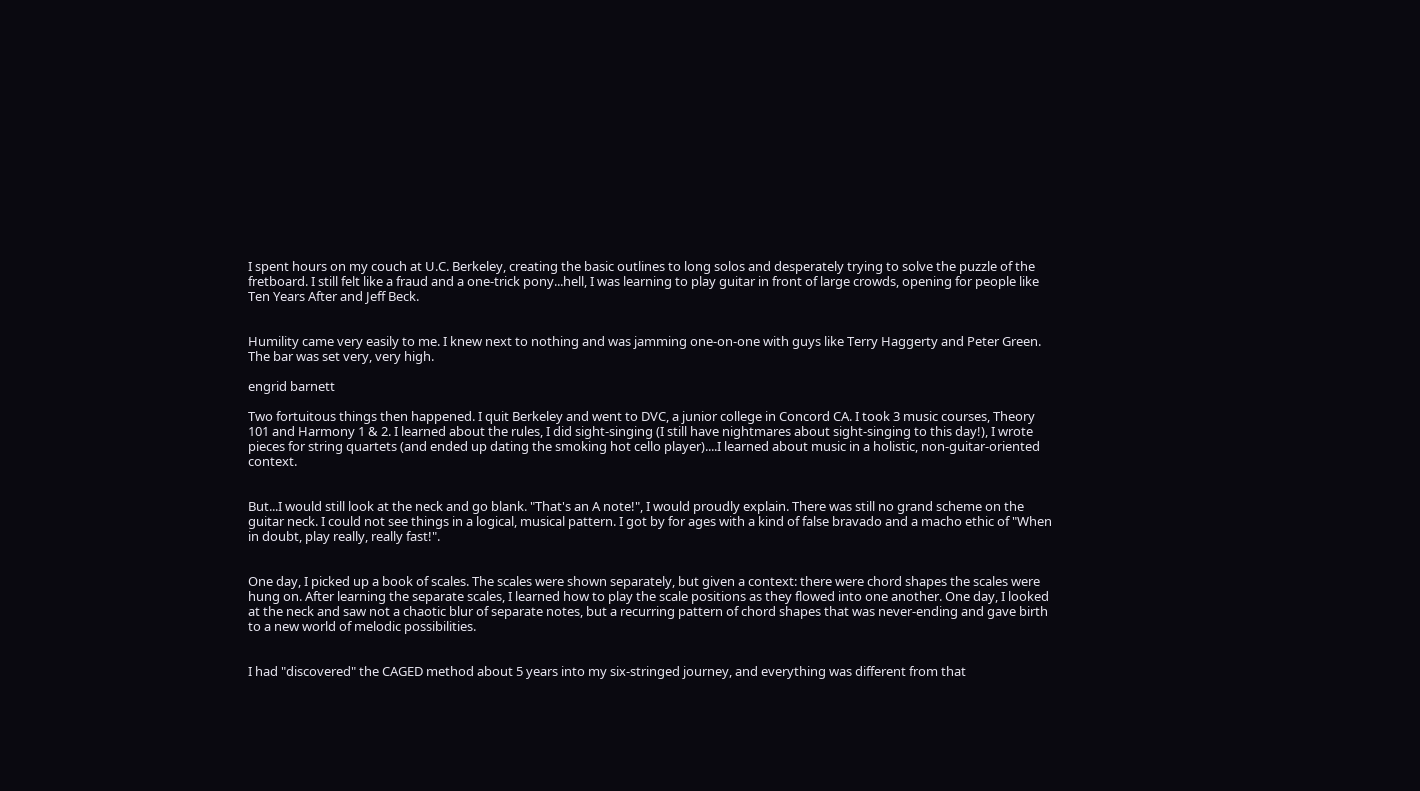I spent hours on my couch at U.C. Berkeley, creating the basic outlines to long solos and desperately trying to solve the puzzle of the fretboard. I still felt like a fraud and a one-trick pony...hell, I was learning to play guitar in front of large crowds, opening for people like Ten Years After and Jeff Beck.


Humility came very easily to me. I knew next to nothing and was jamming one-on-one with guys like Terry Haggerty and Peter Green. The bar was set very, very high.

engrid barnett

Two fortuitous things then happened. I quit Berkeley and went to DVC, a junior college in Concord CA. I took 3 music courses, Theory 101 and Harmony 1 & 2. I learned about the rules, I did sight-singing (I still have nightmares about sight-singing to this day!), I wrote pieces for string quartets (and ended up dating the smoking hot cello player)....I learned about music in a holistic, non-guitar-oriented context.


But...I would still look at the neck and go blank. "That's an A note!", I would proudly explain. There was still no grand scheme on the guitar neck. I could not see things in a logical, musical pattern. I got by for ages with a kind of false bravado and a macho ethic of "When in doubt, play really, really fast!".


One day, I picked up a book of scales. The scales were shown separately, but given a context: there were chord shapes the scales were hung on. After learning the separate scales, I learned how to play the scale positions as they flowed into one another. One day, I looked at the neck and saw not a chaotic blur of separate notes, but a recurring pattern of chord shapes that was never-ending and gave birth to a new world of melodic possibilities.


I had "discovered" the CAGED method about 5 years into my six-stringed journey, and everything was different from that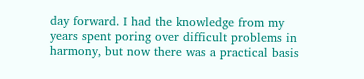day forward. I had the knowledge from my years spent poring over difficult problems in harmony, but now there was a practical basis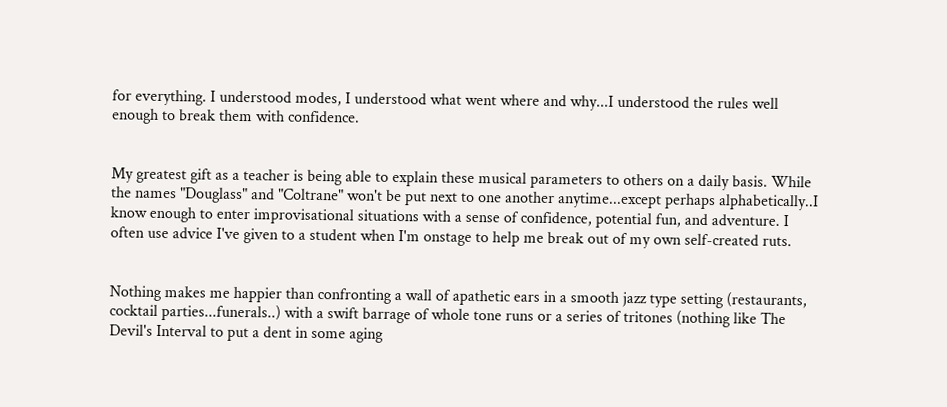for everything. I understood modes, I understood what went where and why...I understood the rules well enough to break them with confidence.


My greatest gift as a teacher is being able to explain these musical parameters to others on a daily basis. While the names "Douglass" and "Coltrane" won't be put next to one another anytime...except perhaps alphabetically..I know enough to enter improvisational situations with a sense of confidence, potential fun, and adventure. I often use advice I've given to a student when I'm onstage to help me break out of my own self-created ruts.


Nothing makes me happier than confronting a wall of apathetic ears in a smooth jazz type setting (restaurants, cocktail parties...funerals..) with a swift barrage of whole tone runs or a series of tritones (nothing like The Devil's Interval to put a dent in some aging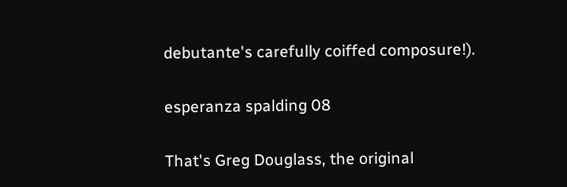debutante's carefully coiffed composure!).

esperanza spalding 08

That's Greg Douglass, the original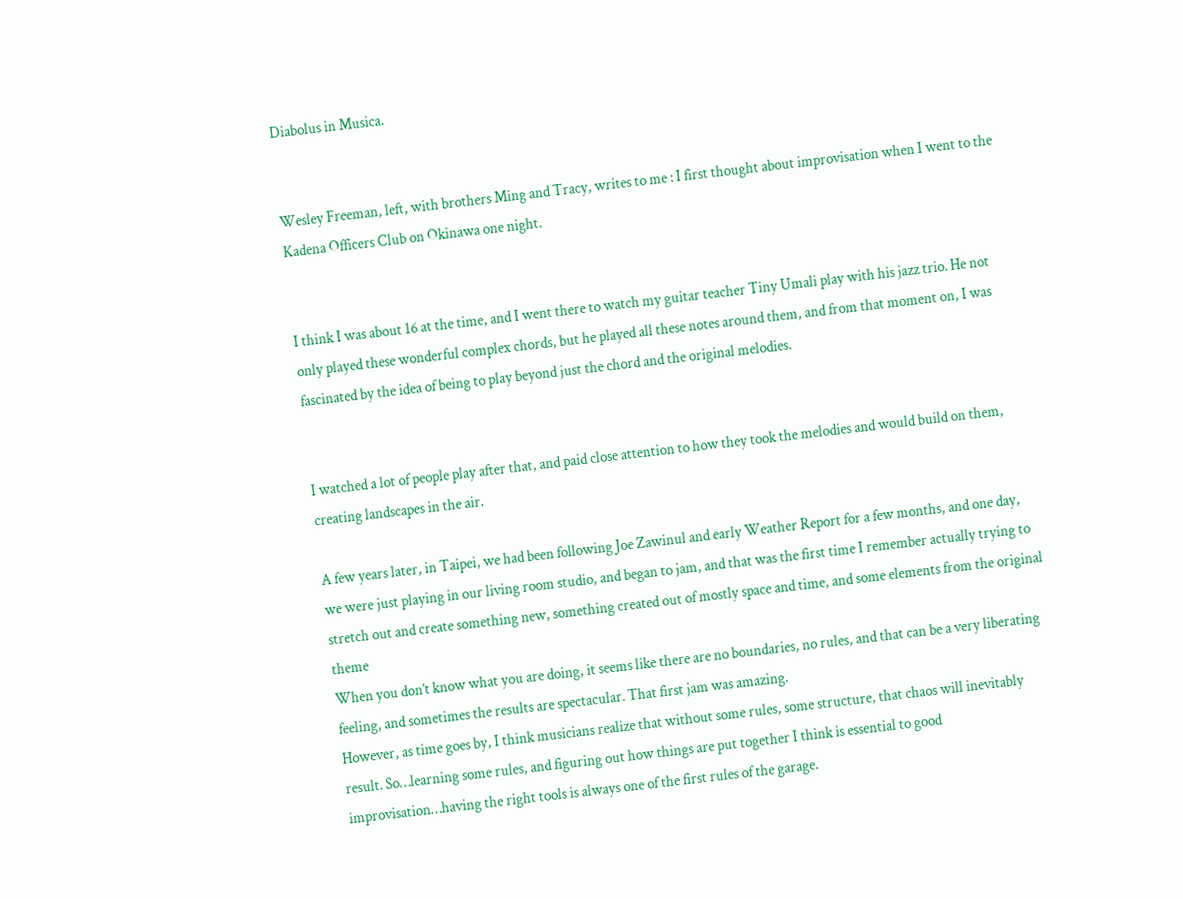Diabolus in Musica.


Wesley Freeman, left, with brothers Ming and Tracy, writes to me : I first thought about improvisation when I went to the Kadena Officers Club on Okinawa one night.


I think I was about 16 at the time, and I went there to watch my guitar teacher Tiny Umali play with his jazz trio. He not only played these wonderful complex chords, but he played all these notes around them, and from that moment on, I was fascinated by the idea of being to play beyond just the chord and the original melodies.


I watched a lot of people play after that, and paid close attention to how they took the melodies and would build on them, creating landscapes in the air.

A few years later, in Taipei, we had been following Joe Zawinul and early Weather Report for a few months, and one day, we were just playing in our living room studio, and began to jam, and that was the first time I remember actually trying to stretch out and create something new, something created out of mostly space and time, and some elements from the original theme
When you don’t know what you are doing, it seems like there are no boundaries, no rules, and that can be a very liberating feeling, and sometimes the results are spectacular. That first jam was amazing.
However, as time goes by, I think musicians realize that without some rules, some structure, that chaos will inevitably result. So…learning some rules, and figuring out how things are put together I think is essential to good improvisation…having the right tools is always one of the first rules of the garage.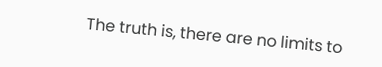The truth is, there are no limits to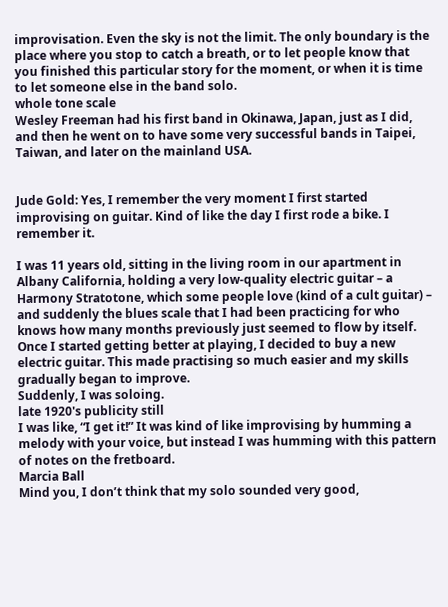improvisation. Even the sky is not the limit. The only boundary is the place where you stop to catch a breath, or to let people know that you finished this particular story for the moment, or when it is time to let someone else in the band solo.
whole tone scale
Wesley Freeman had his first band in Okinawa, Japan, just as I did, and then he went on to have some very successful bands in Taipei, Taiwan, and later on the mainland USA.


Jude Gold: Yes, I remember the very moment I first started improvising on guitar. Kind of like the day I first rode a bike. I remember it.

I was 11 years old, sitting in the living room in our apartment in Albany California, holding a very low-quality electric guitar – a Harmony Stratotone, which some people love (kind of a cult guitar) – and suddenly the blues scale that I had been practicing for who knows how many months previously just seemed to flow by itself. Once I started getting better at playing, I decided to buy a new electric guitar. This made practising so much easier and my skills gradually began to improve.
Suddenly, I was soloing.
late 1920's publicity still
I was like, “I get it!” It was kind of like improvising by humming a melody with your voice, but instead I was humming with this pattern of notes on the fretboard.
Marcia Ball
Mind you, I don’t think that my solo sounded very good,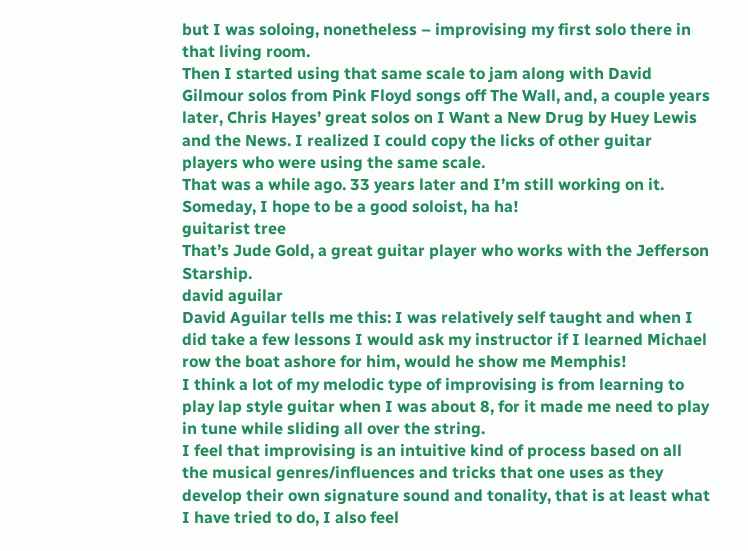but I was soloing, nonetheless – improvising my first solo there in that living room.
Then I started using that same scale to jam along with David Gilmour solos from Pink Floyd songs off The Wall, and, a couple years later, Chris Hayes’ great solos on I Want a New Drug by Huey Lewis and the News. I realized I could copy the licks of other guitar players who were using the same scale.
That was a while ago. 33 years later and I’m still working on it. Someday, I hope to be a good soloist, ha ha!
guitarist tree
That’s Jude Gold, a great guitar player who works with the Jefferson Starship.
david aguilar
David Aguilar tells me this: I was relatively self taught and when I did take a few lessons I would ask my instructor if I learned Michael row the boat ashore for him, would he show me Memphis!
I think a lot of my melodic type of improvising is from learning to play lap style guitar when I was about 8, for it made me need to play in tune while sliding all over the string.
I feel that improvising is an intuitive kind of process based on all the musical genres/influences and tricks that one uses as they develop their own signature sound and tonality, that is at least what I have tried to do, I also feel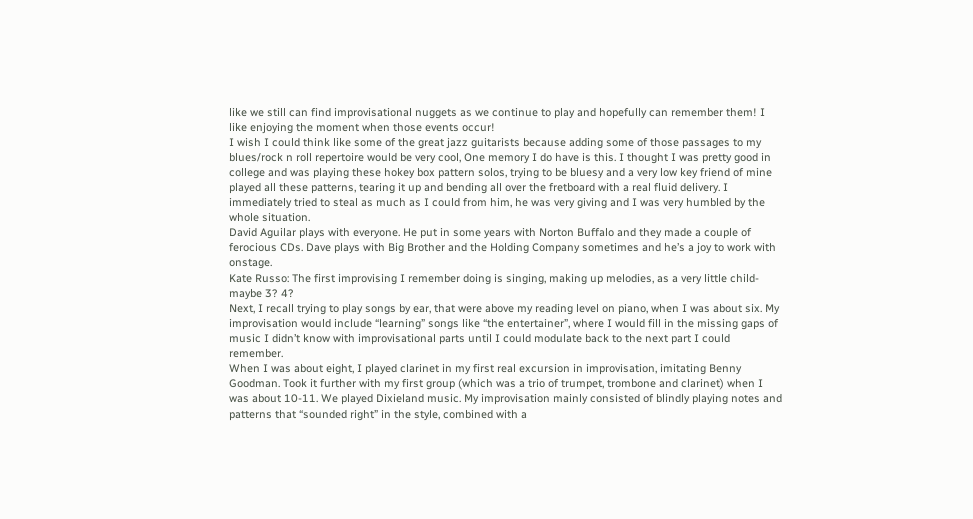like we still can find improvisational nuggets as we continue to play and hopefully can remember them! I like enjoying the moment when those events occur!
I wish I could think like some of the great jazz guitarists because adding some of those passages to my blues/rock n roll repertoire would be very cool, One memory I do have is this. I thought I was pretty good in college and was playing these hokey box pattern solos, trying to be bluesy and a very low key friend of mine played all these patterns, tearing it up and bending all over the fretboard with a real fluid delivery. I immediately tried to steal as much as I could from him, he was very giving and I was very humbled by the whole situation.
David Aguilar plays with everyone. He put in some years with Norton Buffalo and they made a couple of ferocious CDs. Dave plays with Big Brother and the Holding Company sometimes and he’s a joy to work with onstage.
Kate Russo: The first improvising I remember doing is singing, making up melodies, as a very little child- maybe 3? 4?
Next, I recall trying to play songs by ear, that were above my reading level on piano, when I was about six. My improvisation would include “learning” songs like “the entertainer”, where I would fill in the missing gaps of music I didn’t know with improvisational parts until I could modulate back to the next part I could remember.
When I was about eight, I played clarinet in my first real excursion in improvisation, imitating Benny Goodman. Took it further with my first group (which was a trio of trumpet, trombone and clarinet) when I was about 10-11. We played Dixieland music. My improvisation mainly consisted of blindly playing notes and patterns that “sounded right” in the style, combined with a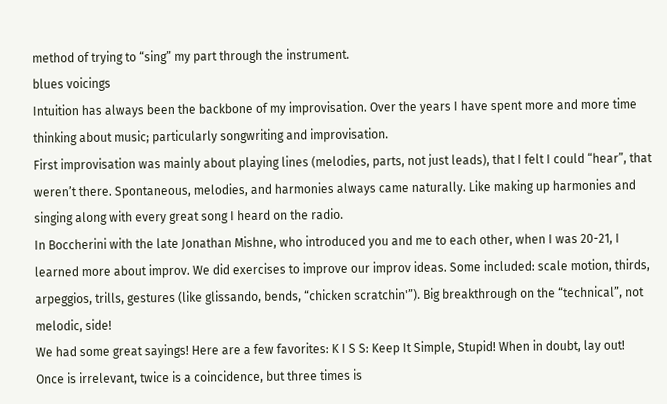method of trying to “sing” my part through the instrument.
blues voicings
Intuition has always been the backbone of my improvisation. Over the years I have spent more and more time thinking about music; particularly songwriting and improvisation.
First improvisation was mainly about playing lines (melodies, parts, not just leads), that I felt I could “hear”, that weren’t there. Spontaneous, melodies, and harmonies always came naturally. Like making up harmonies and singing along with every great song I heard on the radio.
In Boccherini with the late Jonathan Mishne, who introduced you and me to each other, when I was 20-21, I learned more about improv. We did exercises to improve our improv ideas. Some included: scale motion, thirds, arpeggios, trills, gestures (like glissando, bends, “chicken scratchin'”). Big breakthrough on the “technical”, not melodic, side!
We had some great sayings! Here are a few favorites: K I S S: Keep It Simple, Stupid! When in doubt, lay out!
Once is irrelevant, twice is a coincidence, but three times is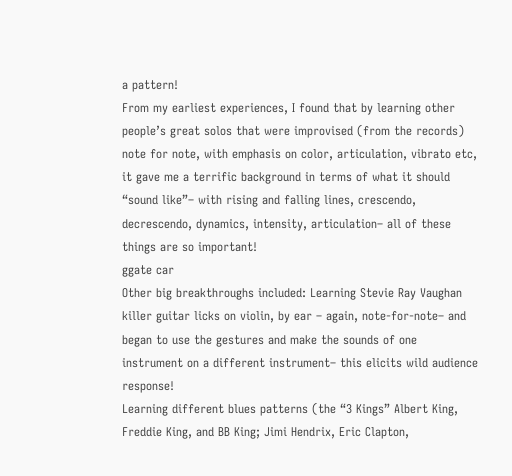a pattern!
From my earliest experiences, I found that by learning other people’s great solos that were improvised (from the records) note for note, with emphasis on color, articulation, vibrato etc, it gave me a terrific background in terms of what it should “sound like”– with rising and falling lines, crescendo, decrescendo, dynamics, intensity, articulation– all of these things are so important!
ggate car
Other big breakthroughs included: Learning Stevie Ray Vaughan killer guitar licks on violin, by ear – again, note-for-note– and began to use the gestures and make the sounds of one instrument on a different instrument– this elicits wild audience response!
Learning different blues patterns (the “3 Kings” Albert King, Freddie King, and BB King; Jimi Hendrix, Eric Clapton,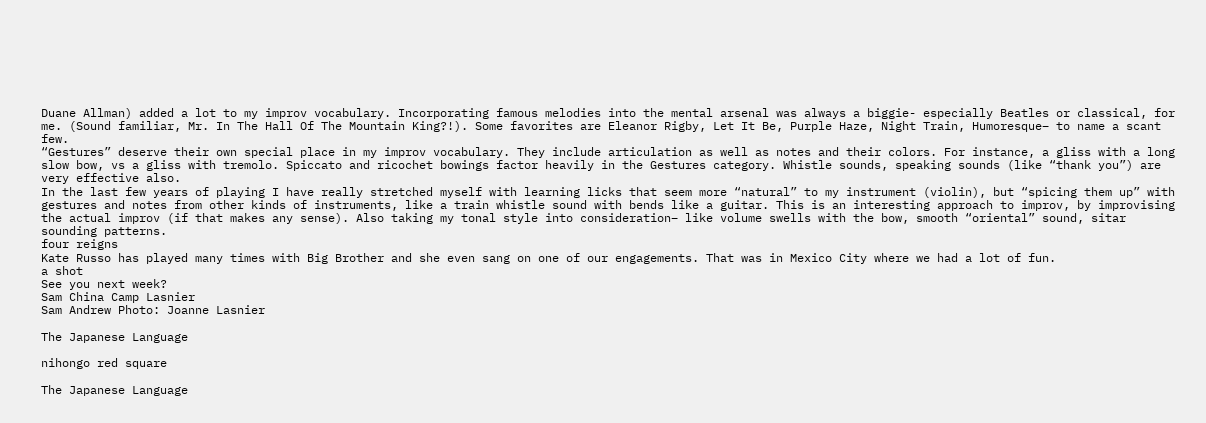Duane Allman) added a lot to my improv vocabulary. Incorporating famous melodies into the mental arsenal was always a biggie- especially Beatles or classical, for me. (Sound familiar, Mr. In The Hall Of The Mountain King?!). Some favorites are Eleanor Rigby, Let It Be, Purple Haze, Night Train, Humoresque– to name a scant few.
“Gestures” deserve their own special place in my improv vocabulary. They include articulation as well as notes and their colors. For instance, a gliss with a long slow bow, vs a gliss with tremolo. Spiccato and ricochet bowings factor heavily in the Gestures category. Whistle sounds, speaking sounds (like “thank you”) are very effective also.
In the last few years of playing I have really stretched myself with learning licks that seem more “natural” to my instrument (violin), but “spicing them up” with gestures and notes from other kinds of instruments, like a train whistle sound with bends like a guitar. This is an interesting approach to improv, by improvising the actual improv (if that makes any sense). Also taking my tonal style into consideration– like volume swells with the bow, smooth “oriental” sound, sitar sounding patterns.
four reigns
Kate Russo has played many times with Big Brother and she even sang on one of our engagements. That was in Mexico City where we had a lot of fun.
a shot
See you next week?
Sam China Camp Lasnier
Sam Andrew Photo: Joanne Lasnier

The Japanese Language

nihongo red square

The Japanese Language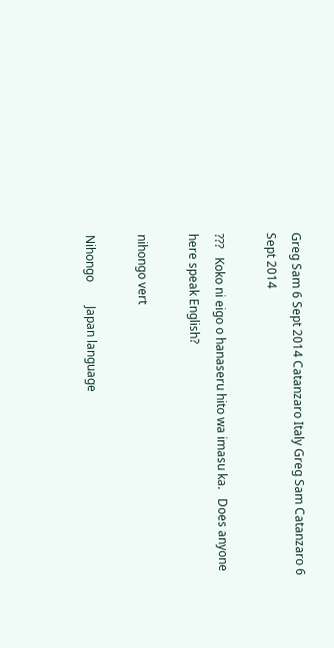Greg Sam 6 Sept 2014 Catanzaro Italy Greg Sam Catanzaro 6 Sept 2014

???   Koko ni eigo o hanaseru hito wa imasu ka.   Does anyone here speak English?

nihongo vert

Nihongo        Japan language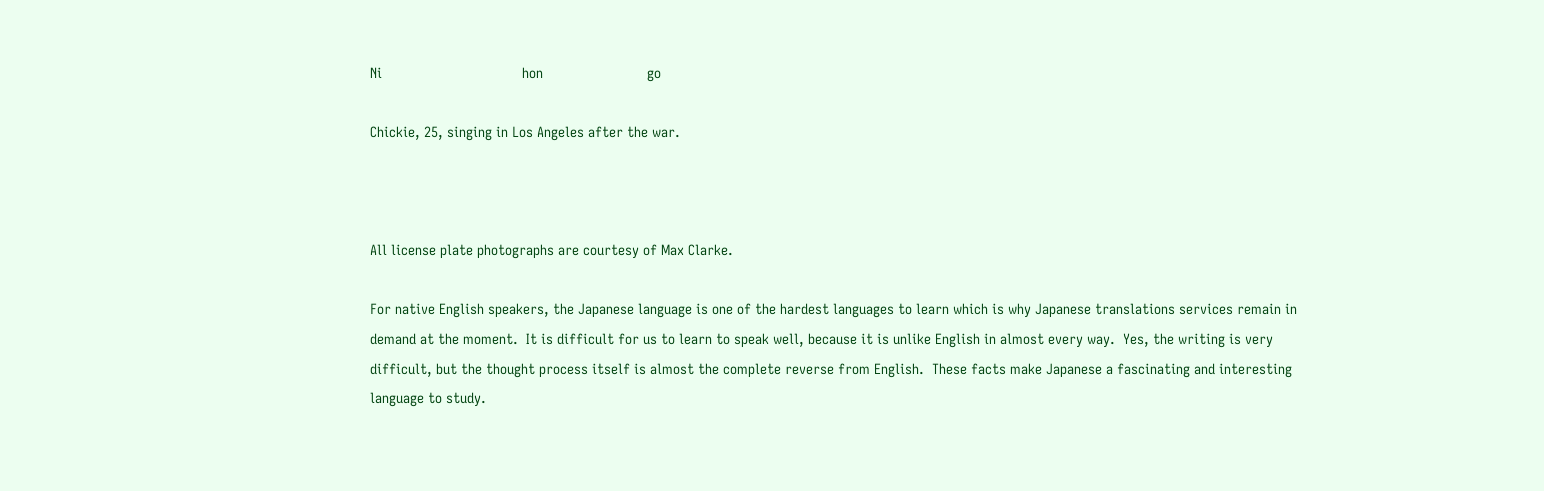Ni                                   hon                          go

Chickie, 25, singing in Los Angeles after the war.



All license plate photographs are courtesy of Max Clarke.

For native English speakers, the Japanese language is one of the hardest languages to learn which is why Japanese translations services remain in demand at the moment.  It is difficult for us to learn to speak well, because it is unlike English in almost every way.  Yes, the writing is very difficult, but the thought process itself is almost the complete reverse from English.  These facts make Japanese a fascinating and interesting language to study.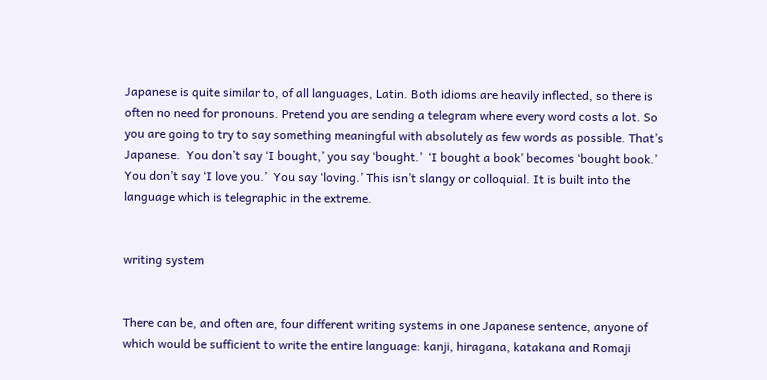Japanese is quite similar to, of all languages, Latin. Both idioms are heavily inflected, so there is often no need for pronouns. Pretend you are sending a telegram where every word costs a lot. So you are going to try to say something meaningful with absolutely as few words as possible. That’s Japanese.  You don’t say ‘I bought,’ you say ‘bought.’  ‘I bought a book’ becomes ‘bought book.’  You don’t say ‘I love you.’  You say ‘loving.’ This isn’t slangy or colloquial. It is built into the language which is telegraphic in the extreme.


writing system


There can be, and often are, four different writing systems in one Japanese sentence, anyone of which would be sufficient to write the entire language: kanji, hiragana, katakana and Romaji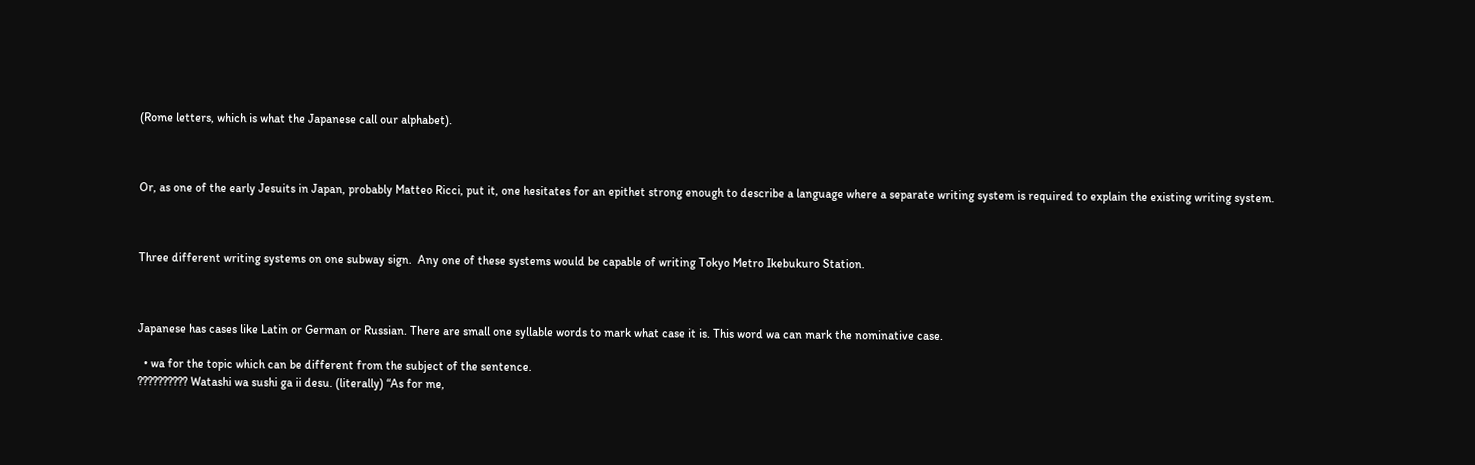(Rome letters, which is what the Japanese call our alphabet).



Or, as one of the early Jesuits in Japan, probably Matteo Ricci, put it, one hesitates for an epithet strong enough to describe a language where a separate writing system is required to explain the existing writing system.



Three different writing systems on one subway sign.  Any one of these systems would be capable of writing Tokyo Metro Ikebukuro Station.



Japanese has cases like Latin or German or Russian. There are small one syllable words to mark what case it is. This word wa can mark the nominative case.

  • wa for the topic which can be different from the subject of the sentence.
?????????? Watashi wa sushi ga ii desu. (literally) “As for me,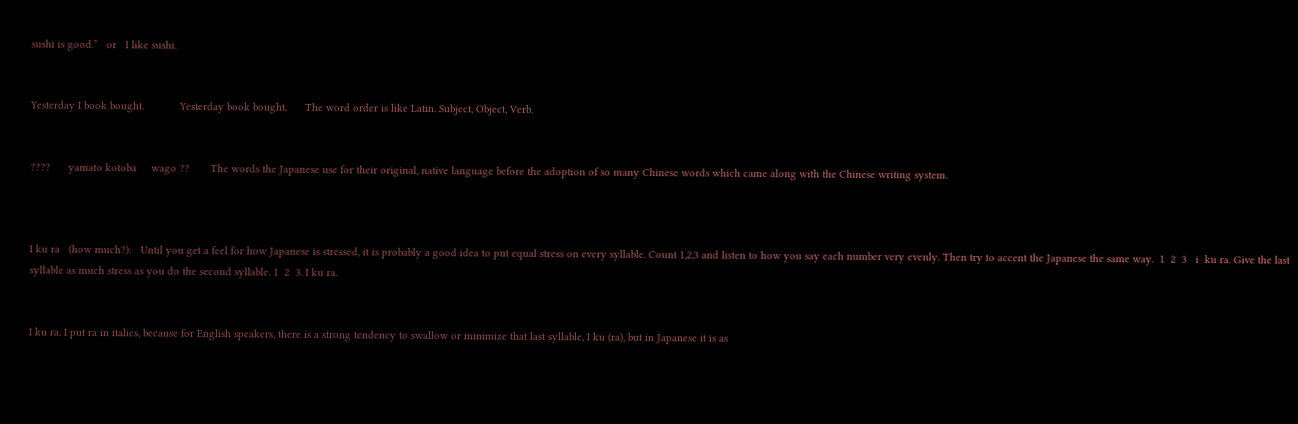sushi is good.”   or   I like sushi.


Yesterday I book bought.            Yesterday book bought.      The word order is like Latin. Subject, Object, Verb.


????      yamato kotoba     wago ??       The words the Japanese use for their original, native language before the adoption of so many Chinese words which came along with the Chinese writing system.



I ku ra   (how much?):   Until you get a feel for how Japanese is stressed, it is probably a good idea to put equal stress on every syllable. Count 1,2,3 and listen to how you say each number very evenly. Then try to accent the Japanese the same way.  1  2  3   i  ku ra. Give the last syllable as much stress as you do the second syllable. 1  2  3. I ku ra.


I ku ra. I put ra in italics, because for English speakers, there is a strong tendency to swallow or minimize that last syllable, I ku (ra), but in Japanese it is as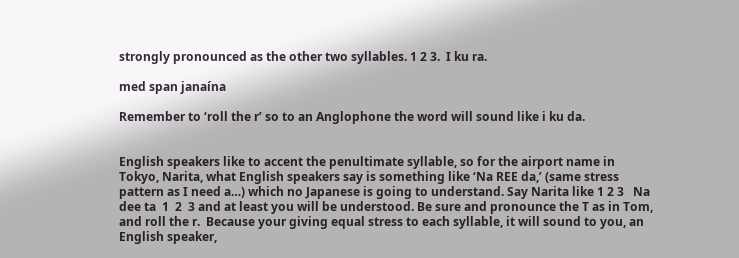strongly pronounced as the other two syllables. 1 2 3.  I ku ra.

med span janaína

Remember to ‘roll the r’ so to an Anglophone the word will sound like i ku da.


English speakers like to accent the penultimate syllable, so for the airport name in Tokyo, Narita, what English speakers say is something like ‘Na REE da,’ (same stress pattern as I need a…) which no Japanese is going to understand. Say Narita like 1 2 3   Na dee ta  1  2  3 and at least you will be understood. Be sure and pronounce the T as in Tom, and roll the r.  Because your giving equal stress to each syllable, it will sound to you, an English speaker,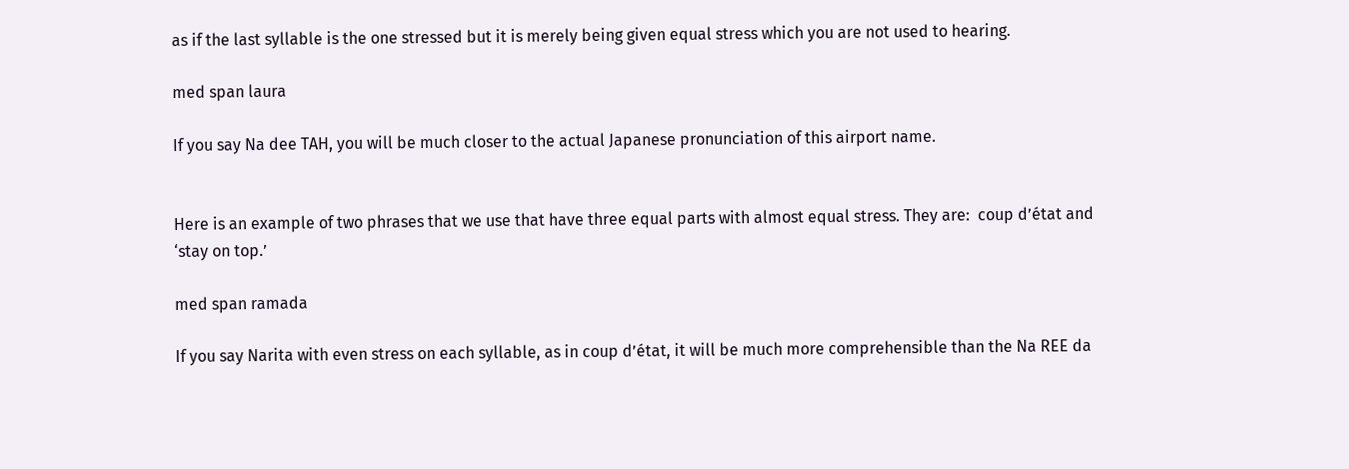as if the last syllable is the one stressed but it is merely being given equal stress which you are not used to hearing.

med span laura

If you say Na dee TAH, you will be much closer to the actual Japanese pronunciation of this airport name.


Here is an example of two phrases that we use that have three equal parts with almost equal stress. They are:  coup d’état and ‘stay on top.’

med span ramada

If you say Narita with even stress on each syllable, as in coup d’état, it will be much more comprehensible than the Na REE da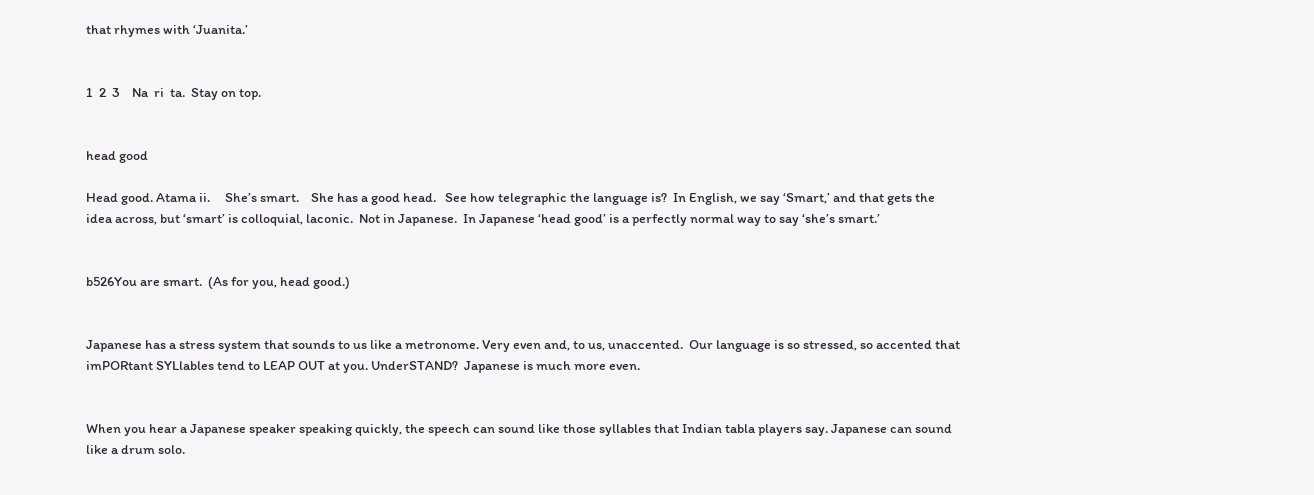that rhymes with ‘Juanita.’


1  2  3    Na  ri  ta.  Stay on top.


head good

Head good. Atama ii.     She’s smart.    She has a good head.   See how telegraphic the language is?  In English, we say ‘Smart,’ and that gets the idea across, but ‘smart’ is colloquial, laconic.  Not in Japanese.  In Japanese ‘head good’ is a perfectly normal way to say ‘she’s smart.’


b526You are smart.  (As for you, head good.)


Japanese has a stress system that sounds to us like a metronome. Very even and, to us, unaccented.  Our language is so stressed, so accented that imPORtant SYLlables tend to LEAP OUT at you. UnderSTAND?  Japanese is much more even.


When you hear a Japanese speaker speaking quickly, the speech can sound like those syllables that Indian tabla players say. Japanese can sound like a drum solo.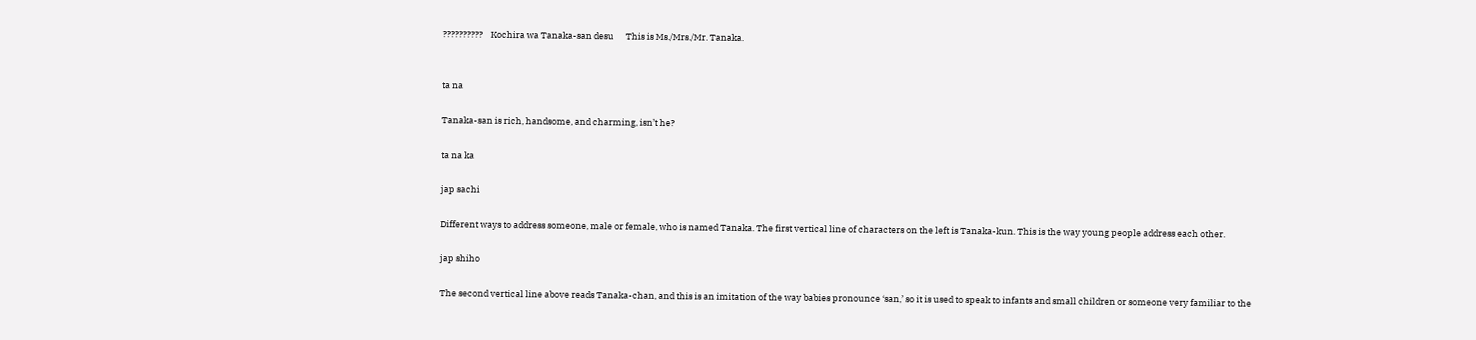??????????    Kochira wa Tanaka-san desu      This is Ms./Mrs./Mr. Tanaka.


ta na

Tanaka-san is rich, handsome, and charming, isn’t he?

ta na ka

jap sachi

Different ways to address someone, male or female, who is named Tanaka. The first vertical line of characters on the left is Tanaka-kun. This is the way young people address each other.

jap shiho

The second vertical line above reads Tanaka-chan, and this is an imitation of the way babies pronounce ‘san,’ so it is used to speak to infants and small children or someone very familiar to the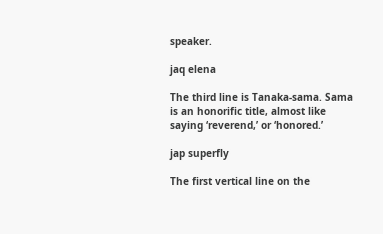speaker.

jaq elena

The third line is Tanaka-sama. Sama is an honorific title, almost like saying ‘reverend,’ or ‘honored.’

jap superfly

The first vertical line on the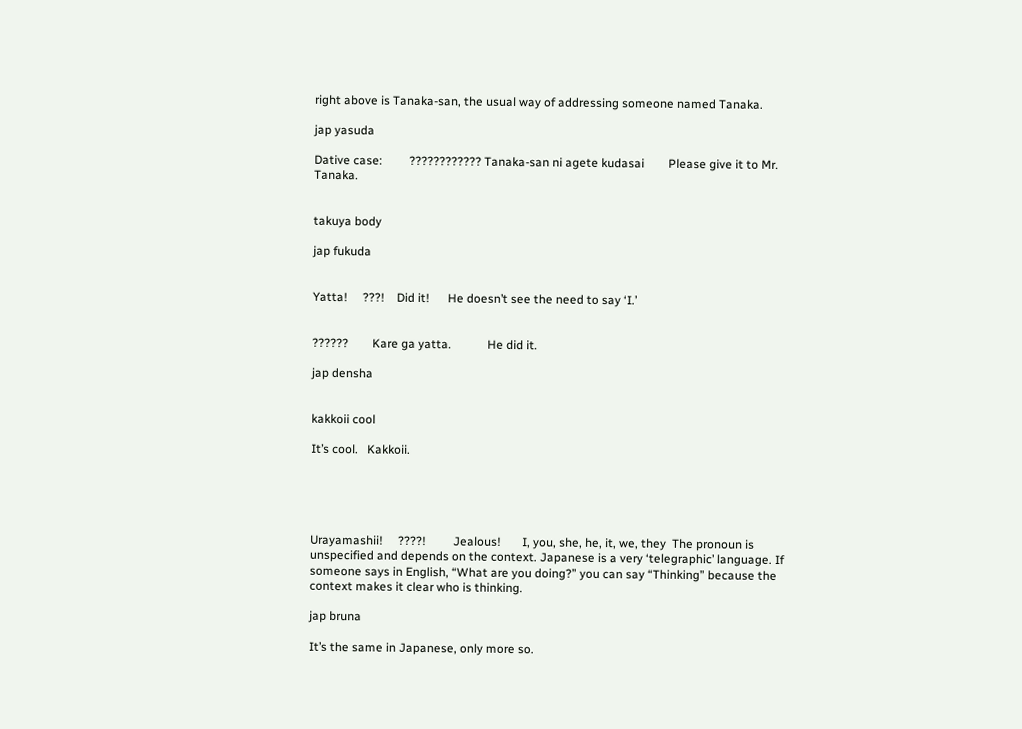right above is Tanaka-san, the usual way of addressing someone named Tanaka.

jap yasuda

Dative case:         ???????????? Tanaka-san ni agete kudasai        Please give it to Mr. Tanaka.


takuya body

jap fukuda


Yatta!     ???!    Did it!      He doesn’t see the need to say ‘I.’


??????        Kare ga yatta.            He did it.

jap densha


kakkoii cool

It’s cool.   Kakkoii.





Urayamashii!     ????!         Jealous!       I, you, she, he, it, we, they  The pronoun is unspecified and depends on the context. Japanese is a very ‘telegraphic’ language. If someone says in English, “What are you doing?” you can say “Thinking” because the context makes it clear who is thinking.

jap bruna

It’s the same in Japanese, only more so.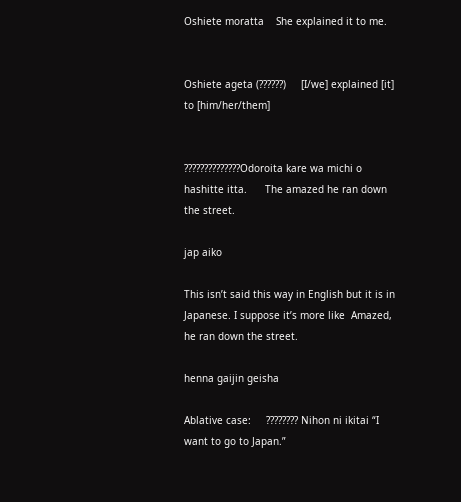Oshiete moratta    She explained it to me.


Oshiete ageta (??????)     [I/we] explained [it] to [him/her/them]


??????????????Odoroita kare wa michi o hashitte itta.      The amazed he ran down the street.

jap aiko

This isn’t said this way in English but it is in Japanese. I suppose it’s more like  Amazed, he ran down the street.

henna gaijin geisha

Ablative case:     ???????? Nihon ni ikitai “I want to go to Japan.”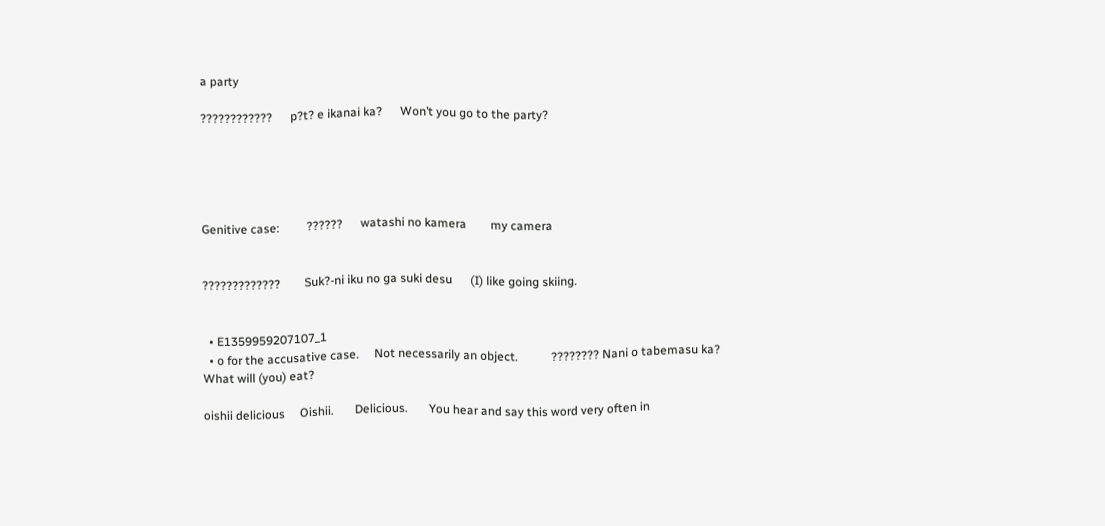a party

????????????      p?t? e ikanai ka?      Won’t you go to the party?





Genitive case:         ??????      watashi no kamera        my camera


?????????????        Suk?-ni iku no ga suki desu      (I) like going skiing.


  • E1359959207107_1
  • o for the accusative case.     Not necessarily an object.           ???????? Nani o tabemasu ka?      What will (you) eat?

oishii delicious     Oishii.       Delicious.       You hear and say this word very often in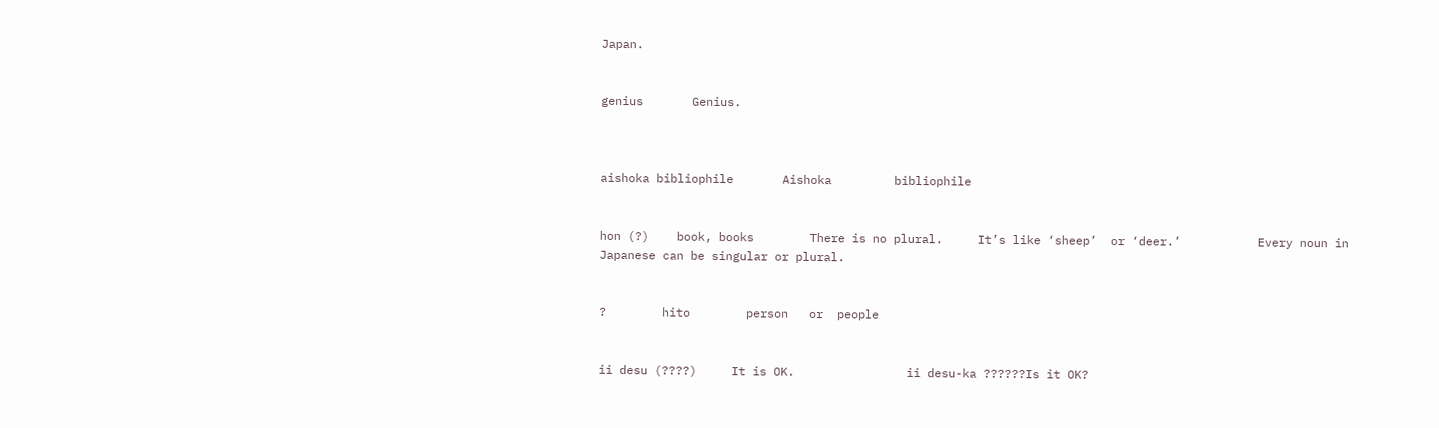Japan.


genius       Genius.



aishoka bibliophile       Aishoka         bibliophile


hon (?)    book, books        There is no plural.     It’s like ‘sheep’  or ‘deer.’           Every noun in Japanese can be singular or plural.


?        hito        person   or  people


ii desu (????)     It is OK.                ii desu-ka ??????Is it OK?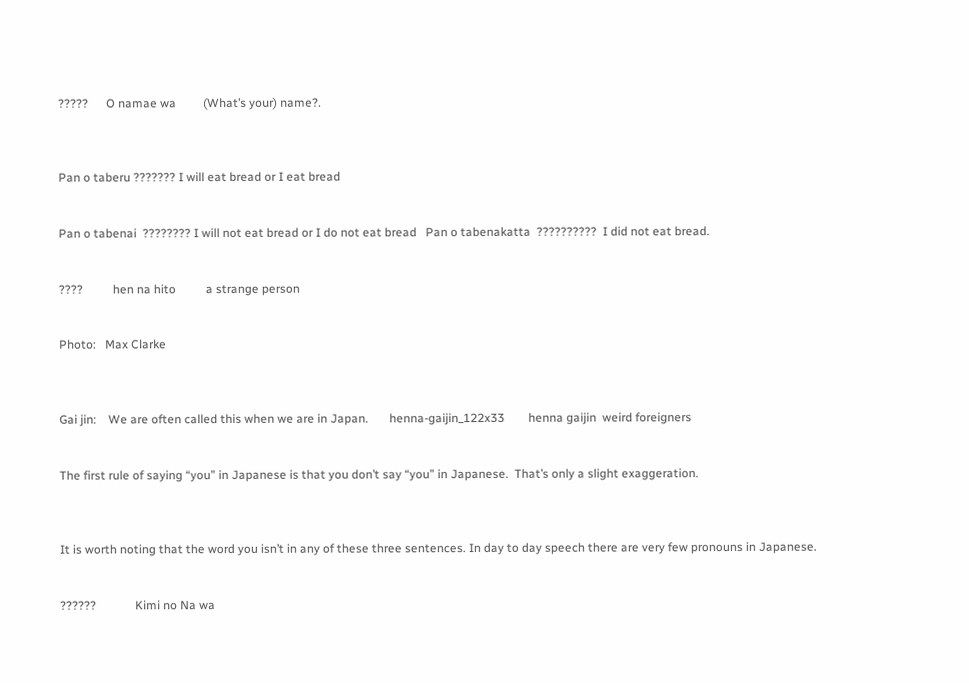?????      O namae wa         (What’s your) name?.



Pan o taberu ??????? I will eat bread or I eat bread


Pan o tabenai  ???????? I will not eat bread or I do not eat bread   Pan o tabenakatta  ??????????  I did not eat bread.


????          hen na hito          a strange person


Photo:   Max Clarke



Gai jin:    We are often called this when we are in Japan.       henna-gaijin_122x33        henna gaijin  weird foreigners


The first rule of saying “you” in Japanese is that you don’t say “you” in Japanese.  That’s only a slight exaggeration.



It is worth noting that the word you isn’t in any of these three sentences. In day to day speech there are very few pronouns in Japanese.


??????             Kimi no Na wa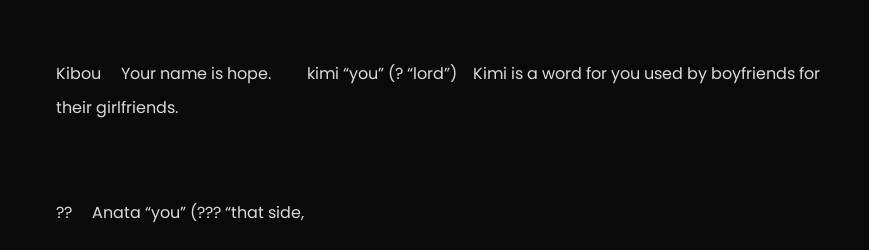Kibou     Your name is hope.         kimi “you” (? “lord”)    Kimi is a word for you used by boyfriends for their girlfriends.


??     Anata “you” (??? “that side,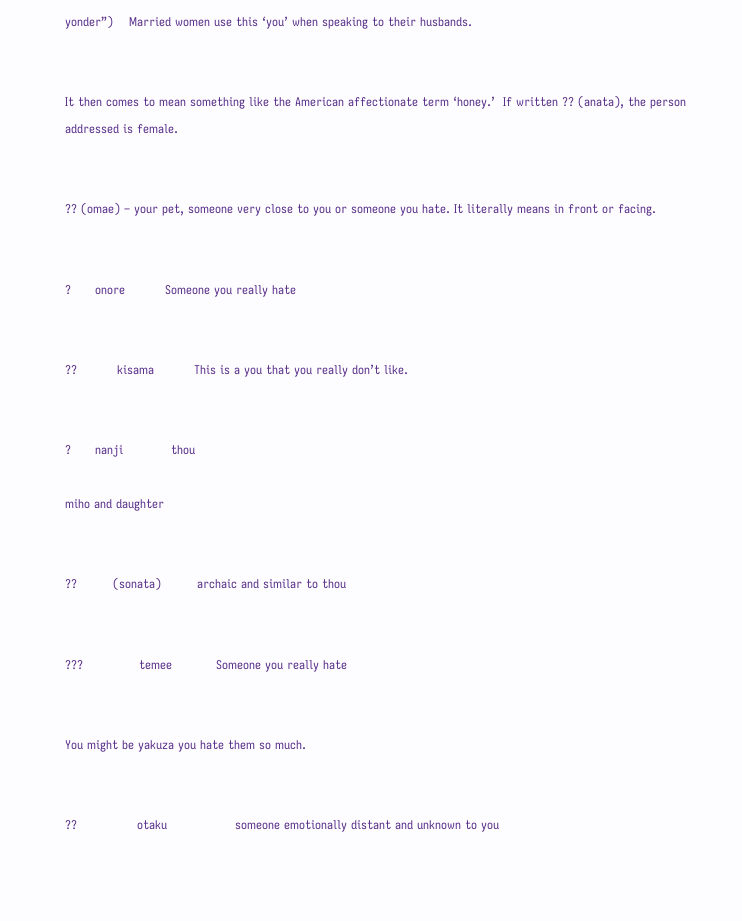yonder”)    Married women use this ‘you’ when speaking to their husbands.


It then comes to mean something like the American affectionate term ‘honey.’  If written ?? (anata), the person addressed is female.


?? (omae) – your pet, someone very close to you or someone you hate. It literally means in front or facing.


?      onore          Someone you really hate


??          kisama          This is a you that you really don’t like.


?      nanji            thou

miho and daughter


??         (sonata)         archaic and similar to thou


???              temee           Someone you really hate


You might be yakuza you hate them so much.


??               otaku                 someone emotionally distant and unknown to you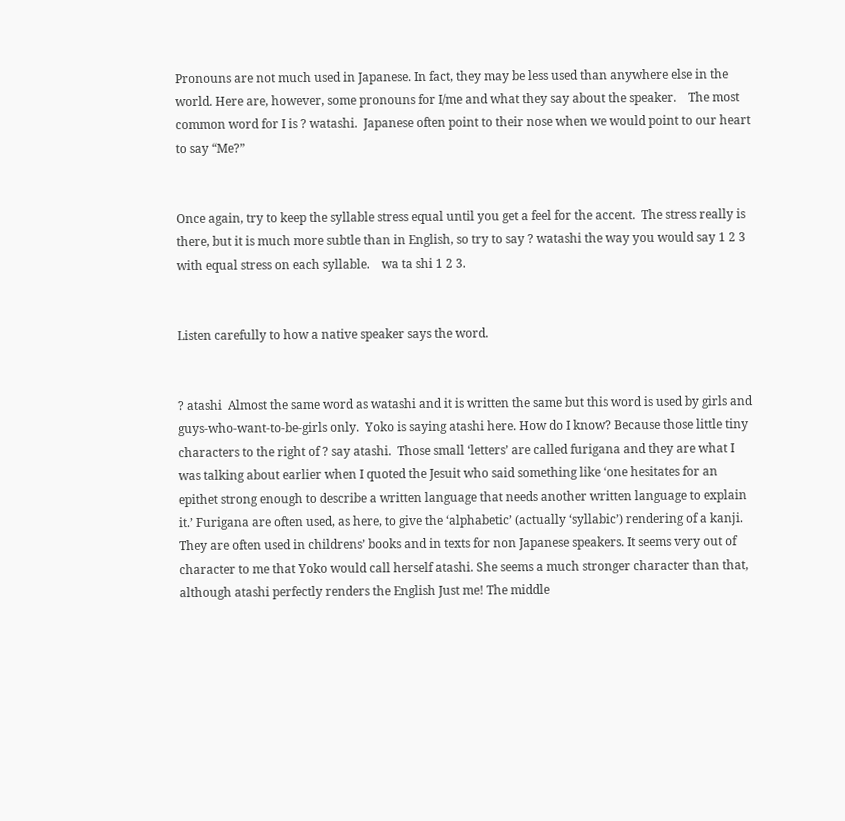Pronouns are not much used in Japanese. In fact, they may be less used than anywhere else in the world. Here are, however, some pronouns for I/me and what they say about the speaker.    The most common word for I is ? watashi.  Japanese often point to their nose when we would point to our heart to say “Me?”


Once again, try to keep the syllable stress equal until you get a feel for the accent.  The stress really is there, but it is much more subtle than in English, so try to say ? watashi the way you would say 1 2 3 with equal stress on each syllable.    wa ta shi 1 2 3.


Listen carefully to how a native speaker says the word.


? atashi  Almost the same word as watashi and it is written the same but this word is used by girls and guys-who-want-to-be-girls only.  Yoko is saying atashi here. How do I know? Because those little tiny characters to the right of ? say atashi.  Those small ‘letters’ are called furigana and they are what I was talking about earlier when I quoted the Jesuit who said something like ‘one hesitates for an epithet strong enough to describe a written language that needs another written language to explain it.’ Furigana are often used, as here, to give the ‘alphabetic’ (actually ‘syllabic’) rendering of a kanji. They are often used in childrens’ books and in texts for non Japanese speakers. It seems very out of character to me that Yoko would call herself atashi. She seems a much stronger character than that, although atashi perfectly renders the English Just me! The middle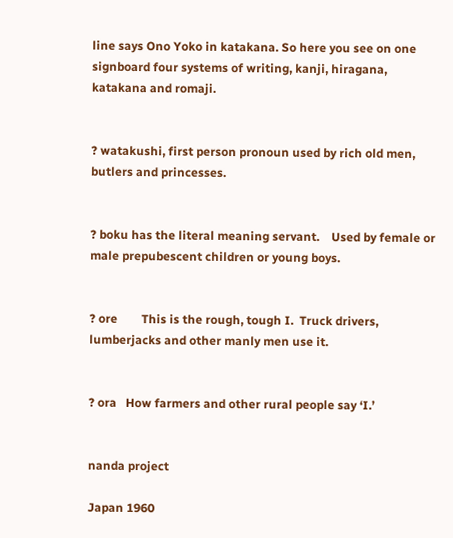line says Ono Yoko in katakana. So here you see on one signboard four systems of writing, kanji, hiragana, katakana and romaji.


? watakushi, first person pronoun used by rich old men, butlers and princesses.


? boku has the literal meaning servant.    Used by female or male prepubescent children or young boys.


? ore        This is the rough, tough I.  Truck drivers, lumberjacks and other manly men use it.


? ora   How farmers and other rural people say ‘I.’


nanda project

Japan 1960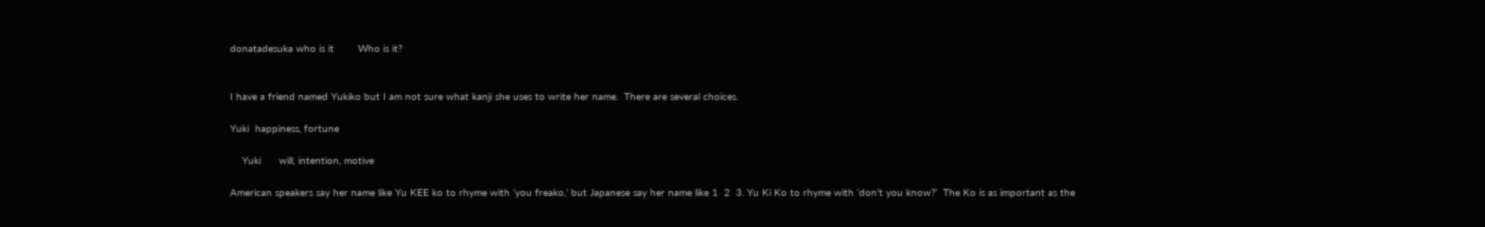donatadesuka who is it        Who is it?


I have a friend named Yukiko but I am not sure what kanji she uses to write her name.  There are several choices.

Yuki  happiness, fortune

    Yuki      will, intention, motive

American speakers say her name like Yu KEE ko to rhyme with ‘you freako,’ but Japanese say her name like 1  2  3. Yu Ki Ko to rhyme with ‘don’t you know?’  The Ko is as important as the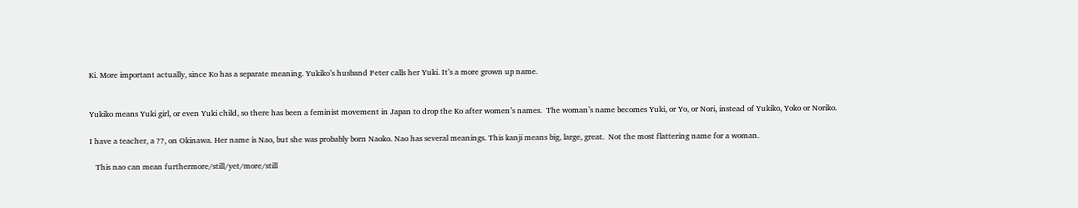Ki. More important actually, since Ko has a separate meaning. Yukiko’s husband Peter calls her Yuki. It’s a more grown up name.


Yukiko means Yuki girl, or even Yuki child, so there has been a feminist movement in Japan to drop the Ko after women’s names.  The woman’s name becomes Yuki, or Yo, or Nori, instead of Yukiko, Yoko or Noriko.

I have a teacher, a ??, on Okinawa. Her name is Nao, but she was probably born Naoko. Nao has several meanings. This kanji means big, large, great.  Not the most flattering name for a woman.

   This nao can mean furthermore/still/yet/more/still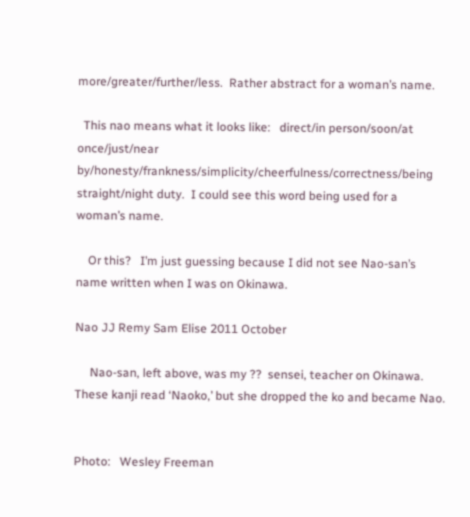more/greater/further/less.  Rather abstract for a woman’s name.

  This nao means what it looks like:   direct/in person/soon/at once/just/near by/honesty/frankness/simplicity/cheerfulness/correctness/being straight/night duty.  I could see this word being used for a woman’s name.

    Or this?   I’m just guessing because I did not see Nao-san’s name written when I was on Okinawa.

Nao JJ Remy Sam Elise 2011 October

     Nao-san, left above, was my ??  sensei, teacher on Okinawa.  These kanji read ‘Naoko,’ but she dropped the ko and became Nao.


Photo:   Wesley Freeman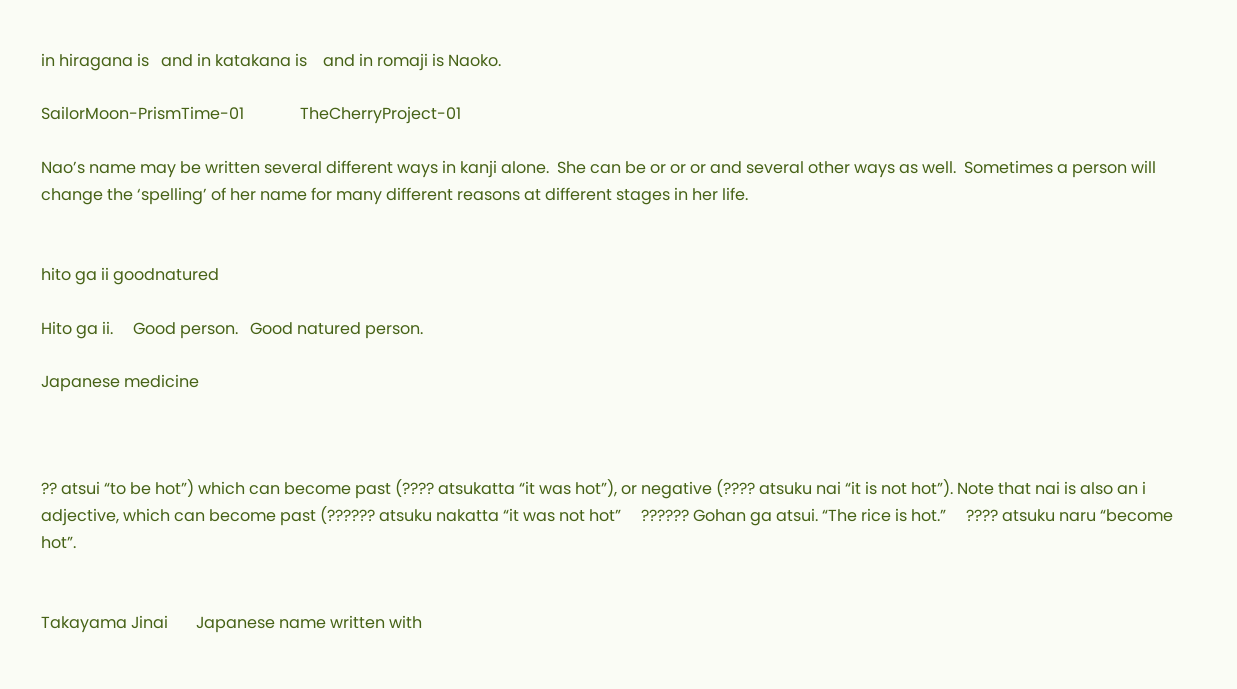in hiragana is   and in katakana is    and in romaji is Naoko.

SailorMoon-PrismTime-01              TheCherryProject-01

Nao’s name may be written several different ways in kanji alone.  She can be or or or and several other ways as well.  Sometimes a person will change the ‘spelling’ of her name for many different reasons at different stages in her life.


hito ga ii goodnatured

Hito ga ii.     Good person.   Good natured person.

Japanese medicine



?? atsui “to be hot”) which can become past (???? atsukatta “it was hot”), or negative (???? atsuku nai “it is not hot”). Note that nai is also an i adjective, which can become past (?????? atsuku nakatta “it was not hot”     ?????? Gohan ga atsui. “The rice is hot.”     ???? atsuku naru “become hot”.


Takayama Jinai       Japanese name written with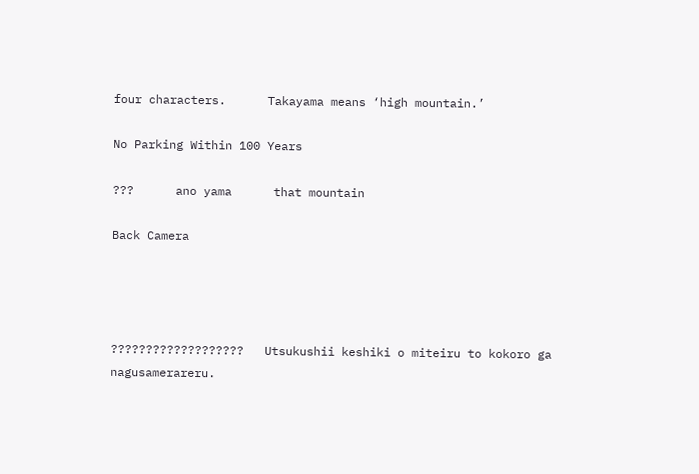four characters.      Takayama means ‘high mountain.’

No Parking Within 100 Years

???      ano yama      that mountain

Back Camera




???????????????????   Utsukushii keshiki o miteiru to kokoro ga nagusamerareru.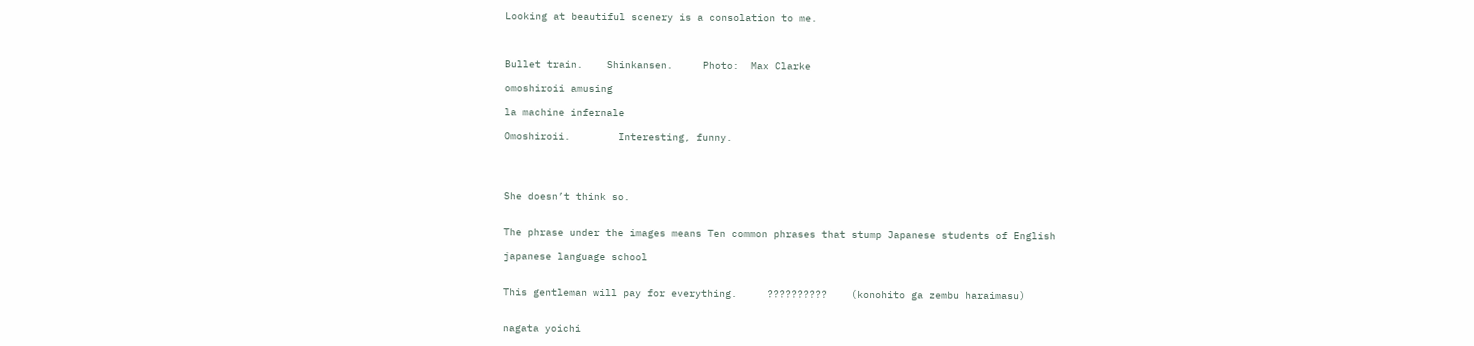Looking at beautiful scenery is a consolation to me.



Bullet train.    Shinkansen.     Photo:  Max Clarke

omoshiroii amusing

la machine infernale

Omoshiroii.        Interesting, funny.




She doesn’t think so.


The phrase under the images means Ten common phrases that stump Japanese students of English

japanese language school


This gentleman will pay for everything.     ??????????    (konohito ga zembu haraimasu)


nagata yoichi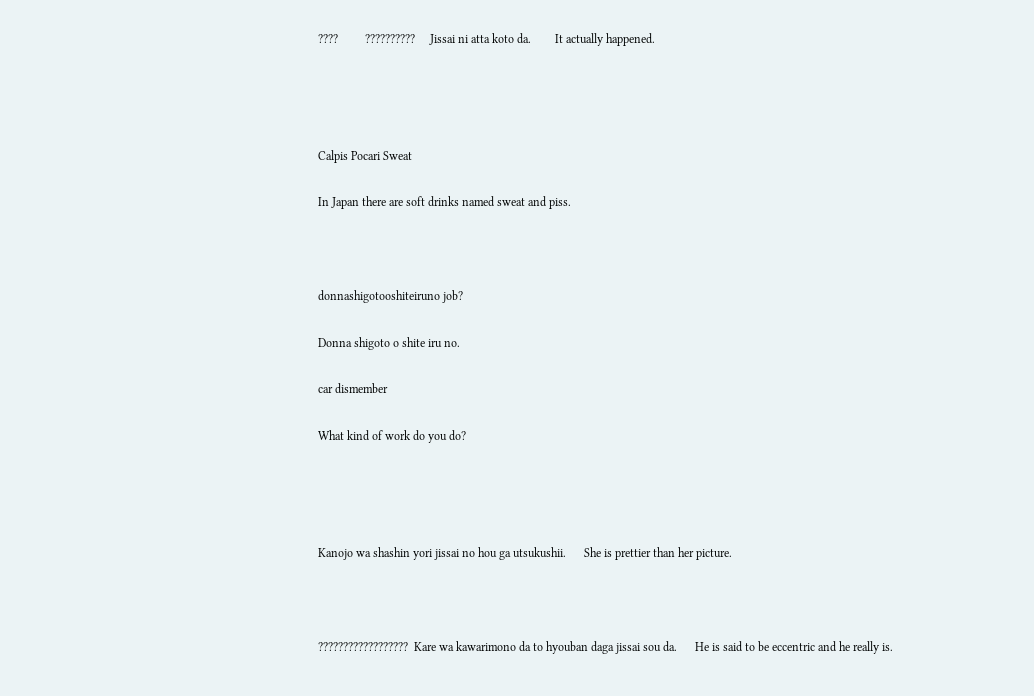????         ??????????     Jissai ni atta koto da.        It actually happened.




Calpis Pocari Sweat

In Japan there are soft drinks named sweat and piss.



donnashigotooshiteiruno job?

Donna shigoto o shite iru no.

car dismember

What kind of work do you do?




Kanojo wa shashin yori jissai no hou ga utsukushii.      She is prettier than her picture.



??????????????????  Kare wa kawarimono da to hyouban daga jissai sou da.      He is said to be eccentric and he really is.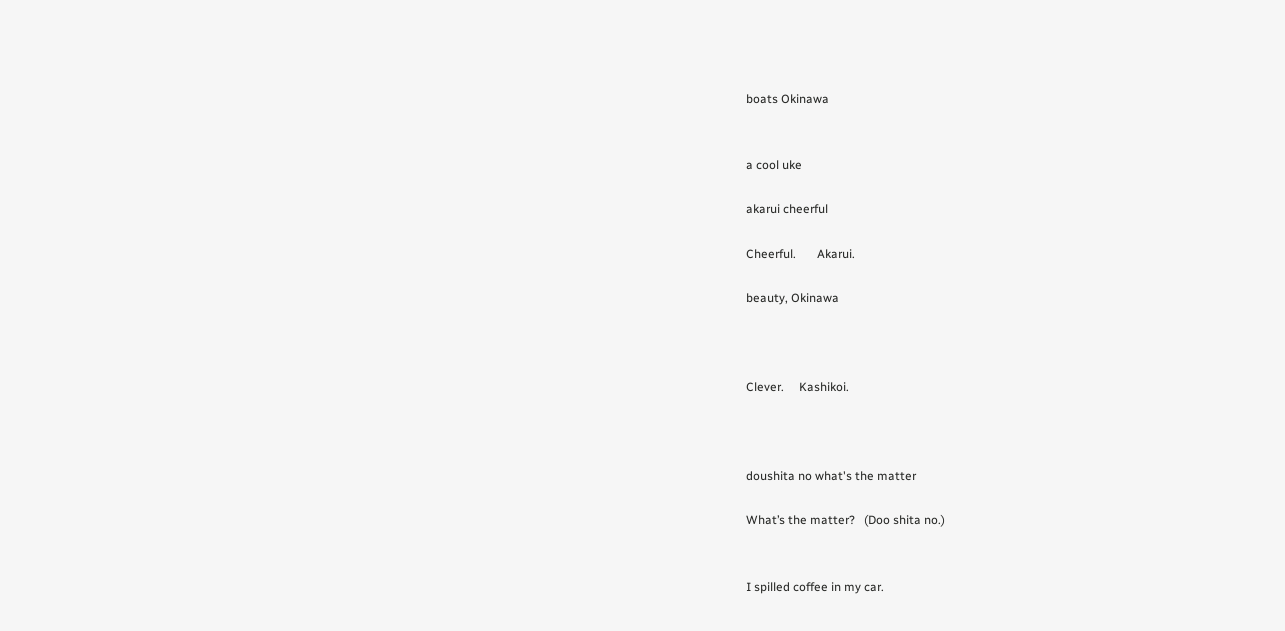boats Okinawa


a cool uke

akarui cheerful

Cheerful.       Akarui.

beauty, Okinawa



Clever.     Kashikoi.



doushita no what's the matter

What’s the matter?   (Doo shita no.)


I spilled coffee in my car.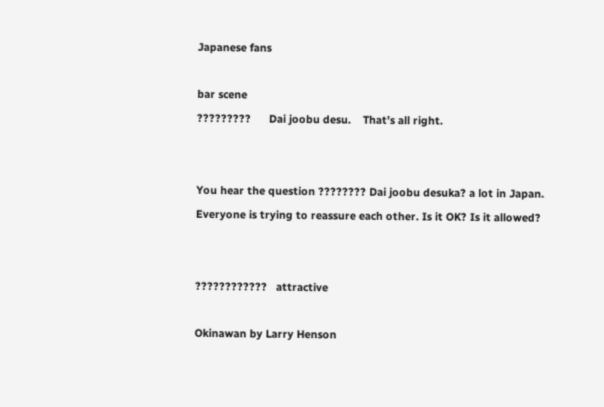Japanese fans

bar scene
?????????      Dai joobu desu.    That’s all right.


You hear the question ???????? Dai joobu desuka? a lot in Japan. Everyone is trying to reassure each other. Is it OK? Is it allowed?


????????????   attractive

Okinawan by Larry Henson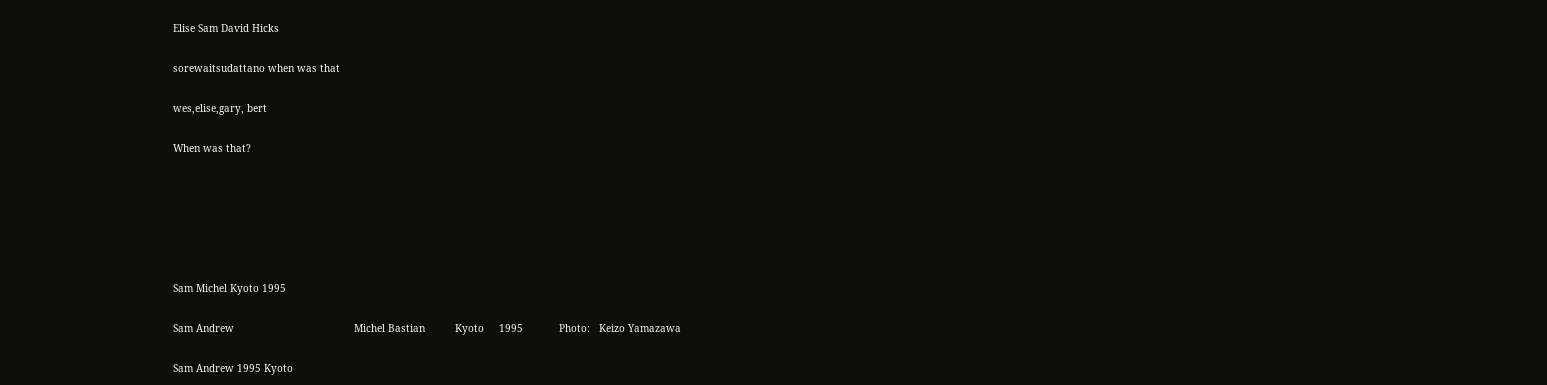Elise Sam David Hicks

sorewaitsudattano when was that

wes,elise,gary, bert

When was that?






Sam Michel Kyoto 1995

Sam Andrew                                        Michel Bastian          Kyoto     1995            Photo:   Keizo Yamazawa

Sam Andrew 1995 Kyoto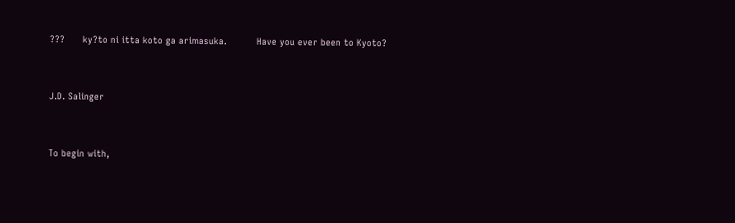???      ky?to ni itta koto ga arimasuka.          Have you ever been to Kyoto?


J.D. Salinger


To begin with,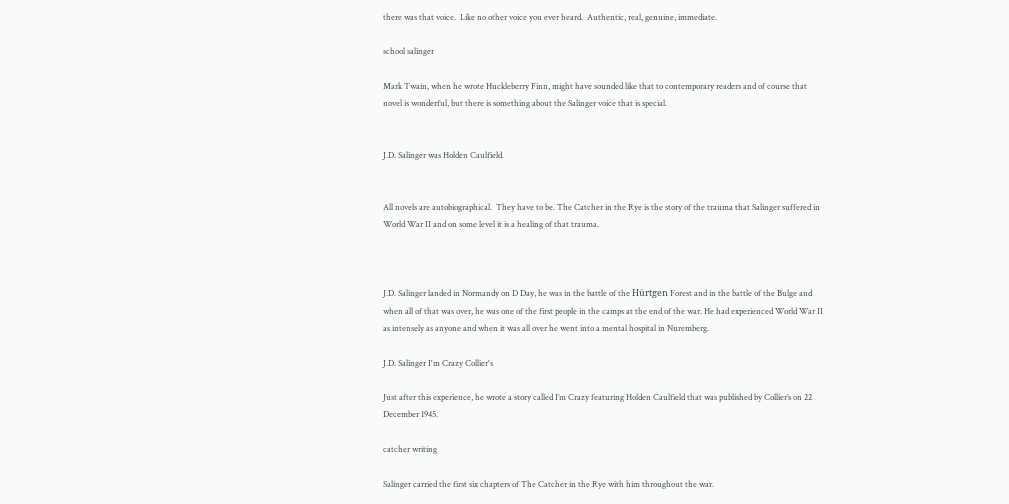there was that voice.  Like no other voice you ever heard.  Authentic, real, genuine, immediate.

school salinger

Mark Twain, when he wrote Huckleberry Finn, might have sounded like that to contemporary readers and of course that novel is wonderful, but there is something about the Salinger voice that is special.


J.D. Salinger was Holden Caulfield.


All novels are autobiographical.  They have to be. The Catcher in the Rye is the story of the trauma that Salinger suffered in World War II and on some level it is a healing of that trauma.



J.D. Salinger landed in Normandy on D Day, he was in the battle of the Hürtgen Forest and in the battle of the Bulge and when all of that was over, he was one of the first people in the camps at the end of the war. He had experienced World War II as intensely as anyone and when it was all over he went into a mental hospital in Nuremberg.

J.D. Salinger I'm Crazy Collier's

Just after this experience, he wrote a story called I’m Crazy featuring Holden Caulfield that was published by Collier’s on 22 December 1945.

catcher writing

Salinger carried the first six chapters of The Catcher in the Rye with him throughout the war.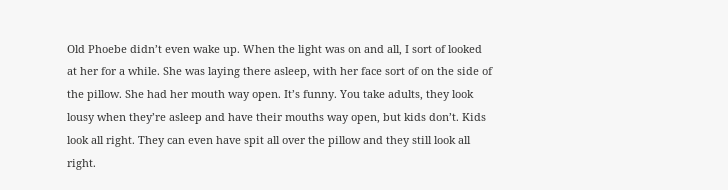Old Phoebe didn’t even wake up. When the light was on and all, I sort of looked at her for a while. She was laying there asleep, with her face sort of on the side of the pillow. She had her mouth way open. It’s funny. You take adults, they look lousy when they’re asleep and have their mouths way open, but kids don’t. Kids look all right. They can even have spit all over the pillow and they still look all right.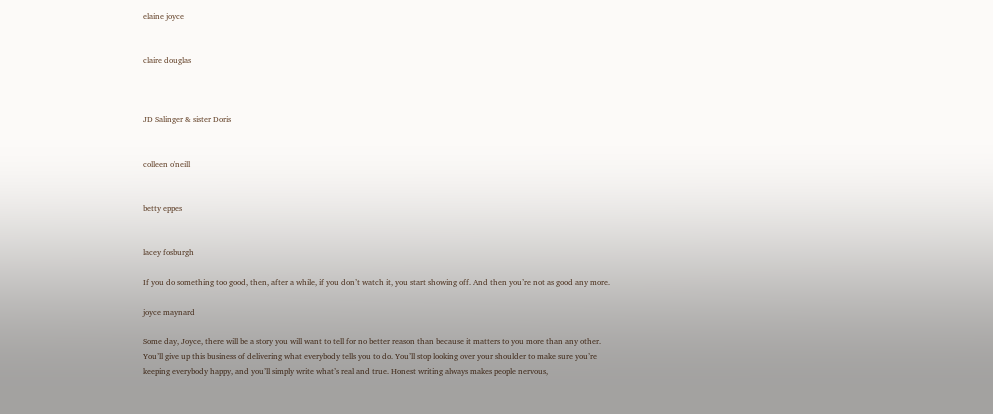elaine joyce


claire douglas



JD Salinger & sister Doris


colleen o'neill


betty eppes


lacey fosburgh

If you do something too good, then, after a while, if you don’t watch it, you start showing off. And then you’re not as good any more.

joyce maynard

Some day, Joyce, there will be a story you will want to tell for no better reason than because it matters to you more than any other. You’ll give up this business of delivering what everybody tells you to do. You’ll stop looking over your shoulder to make sure you’re keeping everybody happy, and you’ll simply write what’s real and true. Honest writing always makes people nervous,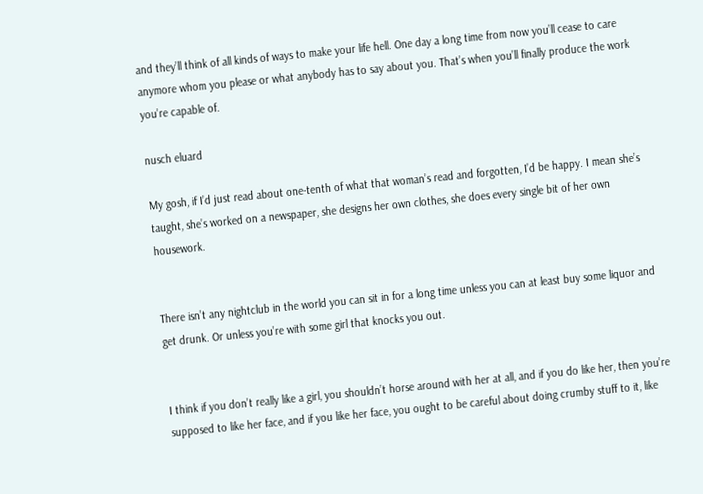and they’ll think of all kinds of ways to make your life hell. One day a long time from now you’ll cease to care anymore whom you please or what anybody has to say about you. That’s when you’ll finally produce the work you’re capable of.

nusch eluard

My gosh, if I’d just read about one-tenth of what that woman’s read and forgotten, I’d be happy. I mean she’s taught, she’s worked on a newspaper, she designs her own clothes, she does every single bit of her own housework.


There isn’t any nightclub in the world you can sit in for a long time unless you can at least buy some liquor and get drunk. Or unless you’re with some girl that knocks you out.


I think if you don’t really like a girl, you shouldn’t horse around with her at all, and if you do like her, then you’re supposed to like her face, and if you like her face, you ought to be careful about doing crumby stuff to it, like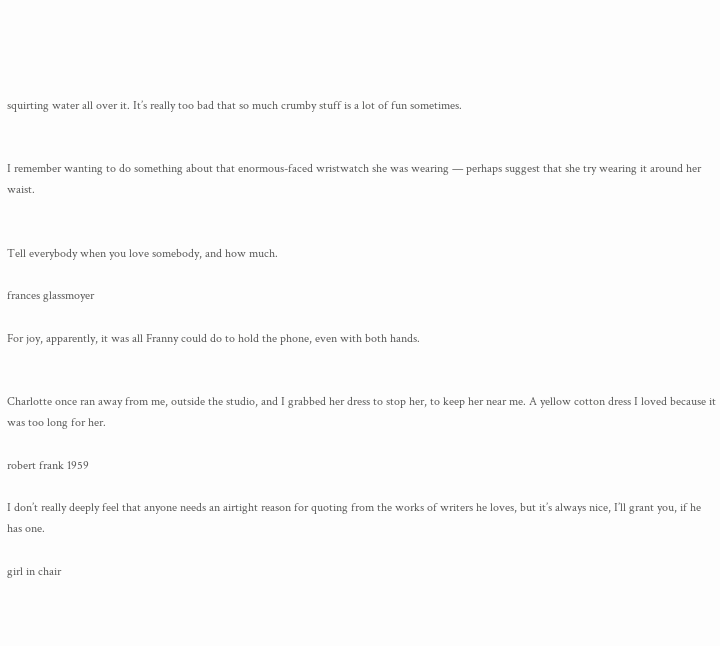squirting water all over it. It’s really too bad that so much crumby stuff is a lot of fun sometimes.


I remember wanting to do something about that enormous-faced wristwatch she was wearing — perhaps suggest that she try wearing it around her waist.


Tell everybody when you love somebody, and how much.

frances glassmoyer

For joy, apparently, it was all Franny could do to hold the phone, even with both hands.


Charlotte once ran away from me, outside the studio, and I grabbed her dress to stop her, to keep her near me. A yellow cotton dress I loved because it was too long for her.

robert frank 1959

I don’t really deeply feel that anyone needs an airtight reason for quoting from the works of writers he loves, but it’s always nice, I’ll grant you, if he has one.

girl in chair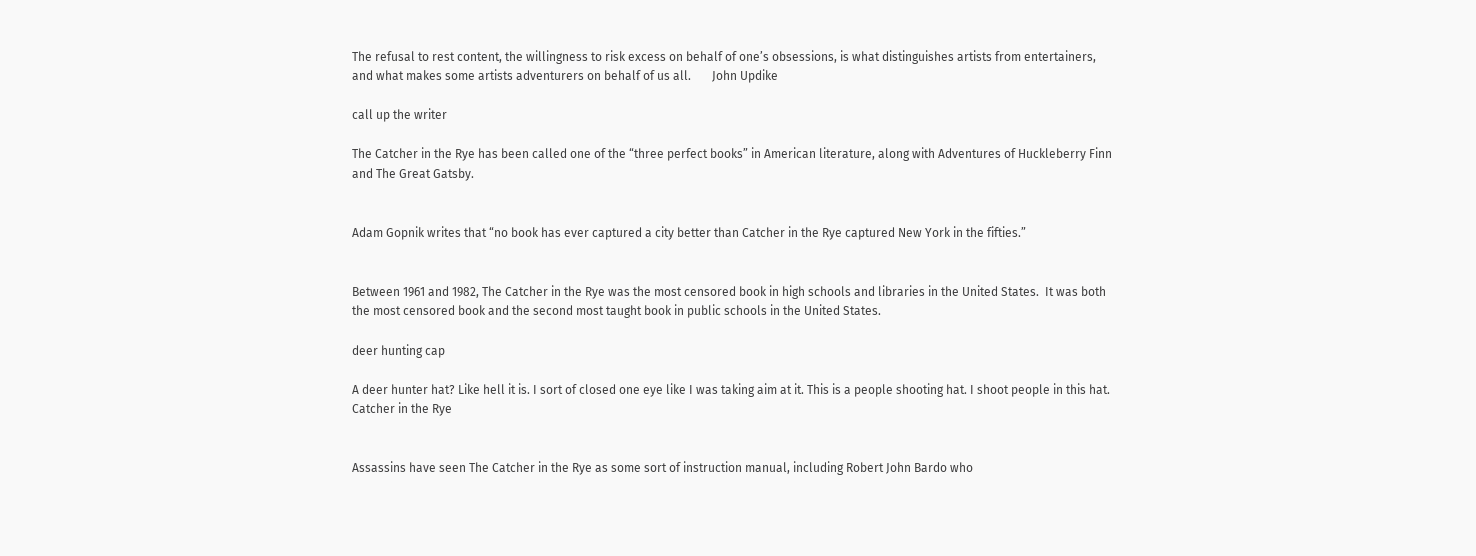The refusal to rest content, the willingness to risk excess on behalf of one’s obsessions, is what distinguishes artists from entertainers, and what makes some artists adventurers on behalf of us all.       John Updike

call up the writer

The Catcher in the Rye has been called one of the “three perfect books” in American literature, along with Adventures of Huckleberry Finn and The Great Gatsby.


Adam Gopnik writes that “no book has ever captured a city better than Catcher in the Rye captured New York in the fifties.”


Between 1961 and 1982, The Catcher in the Rye was the most censored book in high schools and libraries in the United States.  It was both the most censored book and the second most taught book in public schools in the United States.

deer hunting cap

A deer hunter hat? Like hell it is. I sort of closed one eye like I was taking aim at it. This is a people shooting hat. I shoot people in this hat.  Catcher in the Rye


Assassins have seen The Catcher in the Rye as some sort of instruction manual, including Robert John Bardo who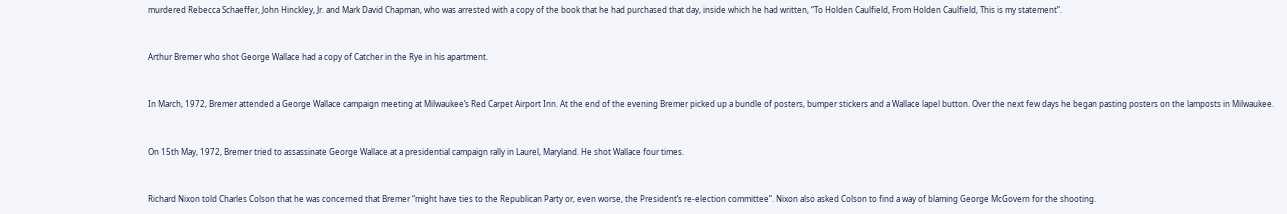murdered Rebecca Schaeffer, John Hinckley, Jr. and Mark David Chapman, who was arrested with a copy of the book that he had purchased that day, inside which he had written, “To Holden Caulfield, From Holden Caulfield, This is my statement”.


Arthur Bremer who shot George Wallace had a copy of Catcher in the Rye in his apartment.


In March, 1972, Bremer attended a George Wallace campaign meeting at Milwaukee’s Red Carpet Airport Inn. At the end of the evening Bremer picked up a bundle of posters, bumper stickers and a Wallace lapel button. Over the next few days he began pasting posters on the lamposts in Milwaukee.


On 15th May, 1972, Bremer tried to assassinate George Wallace at a presidential campaign rally in Laurel, Maryland. He shot Wallace four times.


Richard Nixon told Charles Colson that he was concerned that Bremer “might have ties to the Republican Party or, even worse, the President’s re-election committee”. Nixon also asked Colson to find a way of blaming George McGovern for the shooting.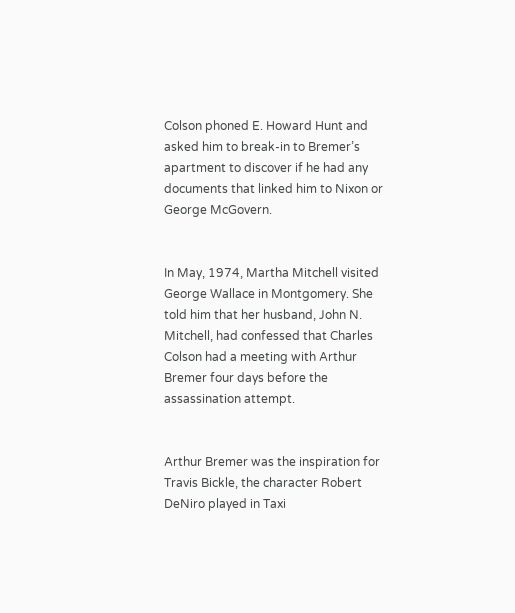Colson phoned E. Howard Hunt and asked him to break-in to Bremer’s apartment to discover if he had any documents that linked him to Nixon or George McGovern.


In May, 1974, Martha Mitchell visited George Wallace in Montgomery. She told him that her husband, John N. Mitchell, had confessed that Charles Colson had a meeting with Arthur Bremer four days before the assassination attempt.


Arthur Bremer was the inspiration for Travis Bickle, the character Robert DeNiro played in Taxi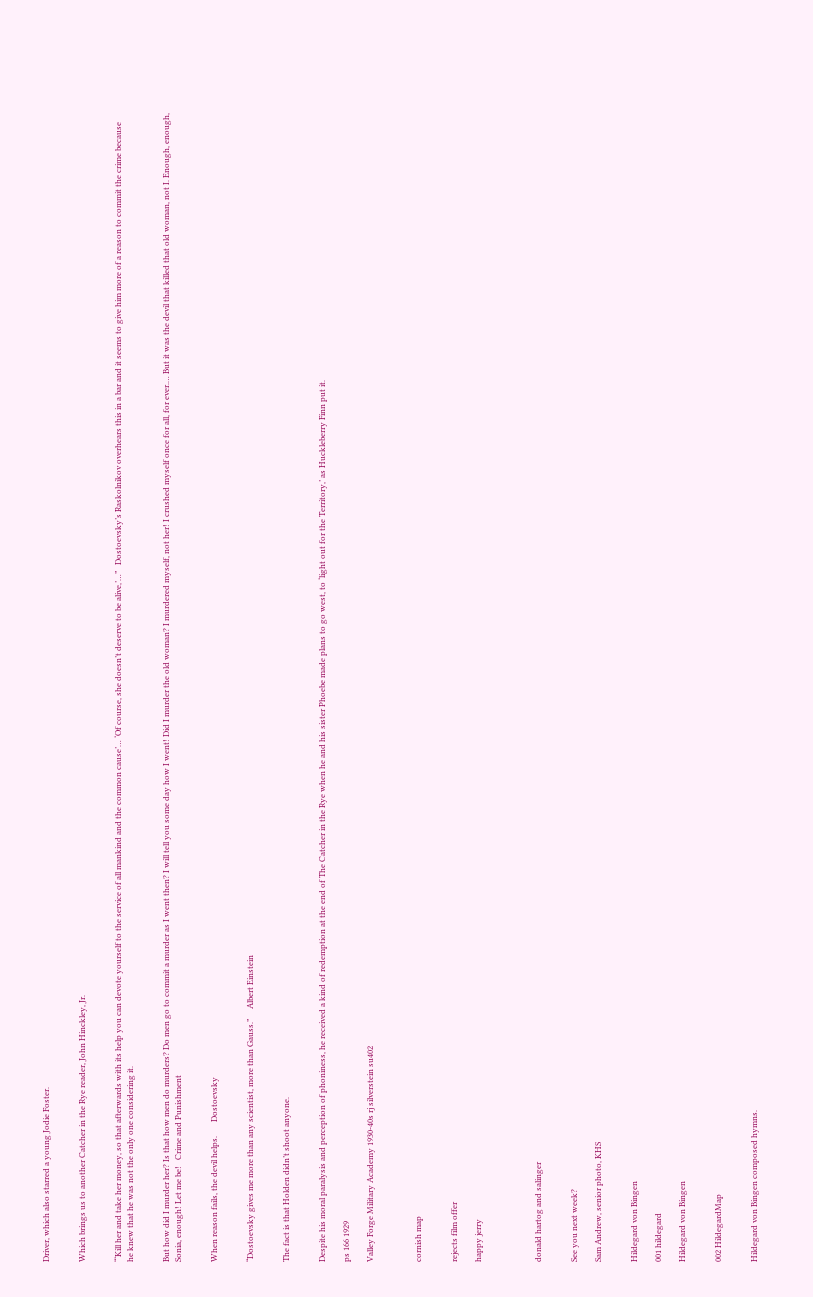Driver, which also starred a young Jodie Foster.


Which brings us to another Catcher in the Rye reader, John Hinckley, Jr.


“‘Kill her and take her money, so that afterwards with its help you can devote yourself to the service of all mankind and the common cause’… ‘Of course, she doesn’t deserve to be alive,’…”   Dostoevsky’s Raskolnikov overhears this in a bar and it seems to give him more of a reason to commit the crime because he knew that he was not the only one considering it.


But how did I murder her? Is that how men do murders? Do men go to commit a murder as I went then? I will tell you some day how I went! Did I murder the old woman? I murdered myself, not her! I crushed myself once for all, for ever.… But it was the devil that killed that old woman, not I. Enough, enough, Sonia, enough! Let me be!   Crime and Punishment


When reason fails, the devil helps.       Dostoevsky


“Dostoevsky gives me more than any scientist, more than Gauss.”     Albert Einstein


The fact is that Holden didn’t shoot anyone.


Despite his moral paralysis and perception of phoniness, he received a kind of redemption at the end of The Catcher in the Rye when he and his sister Phoebe made plans to go west, to ‘light out for the Territory,’ as Huckleberry Finn put it.

ps 166 1929

Valley Forge Military Academy 1930-40s rj silverstein su402



cornish map


rejects film offer

happy jerry




donald hartog and salinger


See you next week?

Sam Andrew, senior photo, KHS


Hildegard von Bingen

001 hildegard

Hildegard von Bingen


002 HildegardMap


Hildegard von Bingen composed hymns.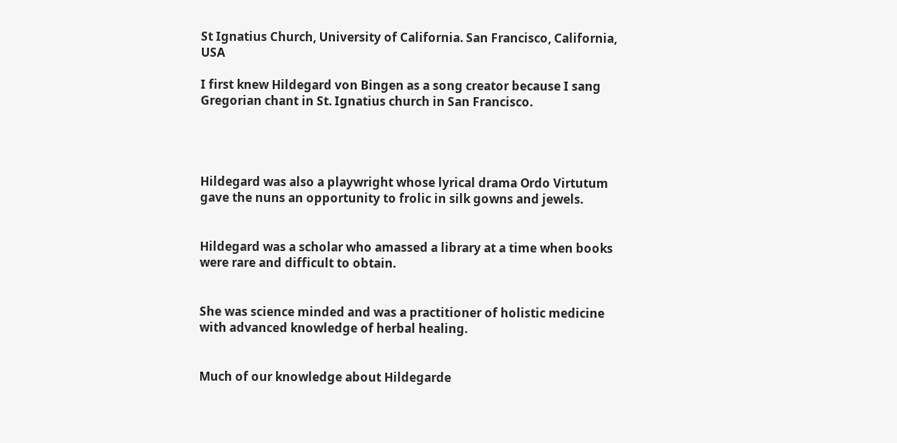St Ignatius Church, University of California. San Francisco, California, USA

I first knew Hildegard von Bingen as a song creator because I sang Gregorian chant in St. Ignatius church in San Francisco.




Hildegard was also a playwright whose lyrical drama Ordo Virtutum gave the nuns an opportunity to frolic in silk gowns and jewels.


Hildegard was a scholar who amassed a library at a time when books were rare and difficult to obtain.


She was science minded and was a practitioner of holistic medicine with advanced knowledge of herbal healing.


Much of our knowledge about Hildegarde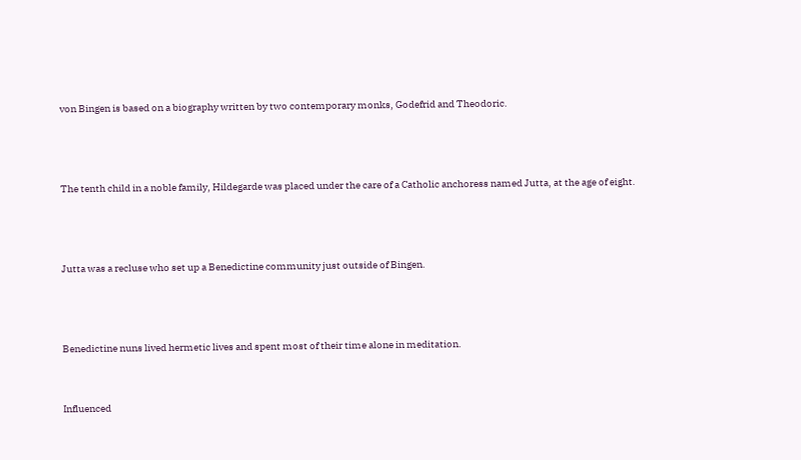von Bingen is based on a biography written by two contemporary monks, Godefrid and Theodoric.



The tenth child in a noble family, Hildegarde was placed under the care of a Catholic anchoress named Jutta, at the age of eight.



Jutta was a recluse who set up a Benedictine community just outside of Bingen.



Benedictine nuns lived hermetic lives and spent most of their time alone in meditation.


Influenced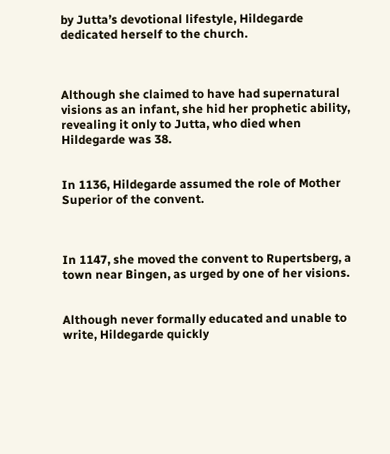by Jutta’s devotional lifestyle, Hildegarde dedicated herself to the church.



Although she claimed to have had supernatural visions as an infant, she hid her prophetic ability, revealing it only to Jutta, who died when Hildegarde was 38.


In 1136, Hildegarde assumed the role of Mother Superior of the convent.



In 1147, she moved the convent to Rupertsberg, a town near Bingen, as urged by one of her visions.


Although never formally educated and unable to write, Hildegarde quickly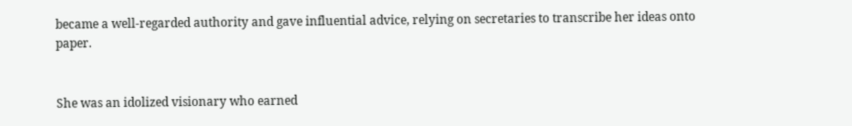became a well-regarded authority and gave influential advice, relying on secretaries to transcribe her ideas onto paper.


She was an idolized visionary who earned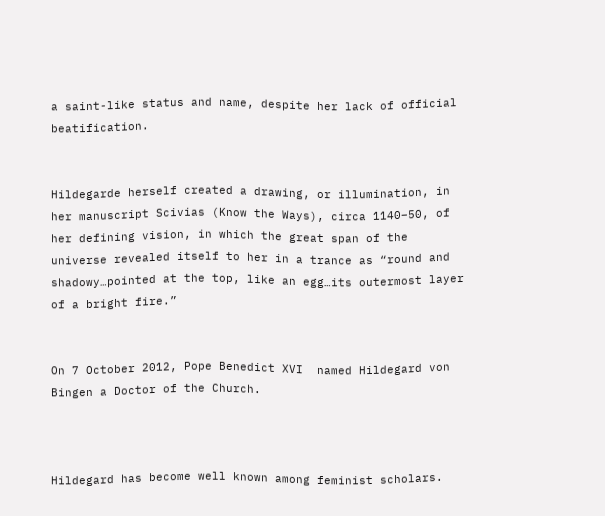a saint-like status and name, despite her lack of official beatification.


Hildegarde herself created a drawing, or illumination, in her manuscript Scivias (Know the Ways), circa 1140–50, of her defining vision, in which the great span of the universe revealed itself to her in a trance as “round and shadowy…pointed at the top, like an egg…its outermost layer of a bright fire.”


On 7 October 2012, Pope Benedict XVI  named Hildegard von Bingen a Doctor of the Church.



Hildegard has become well known among feminist scholars.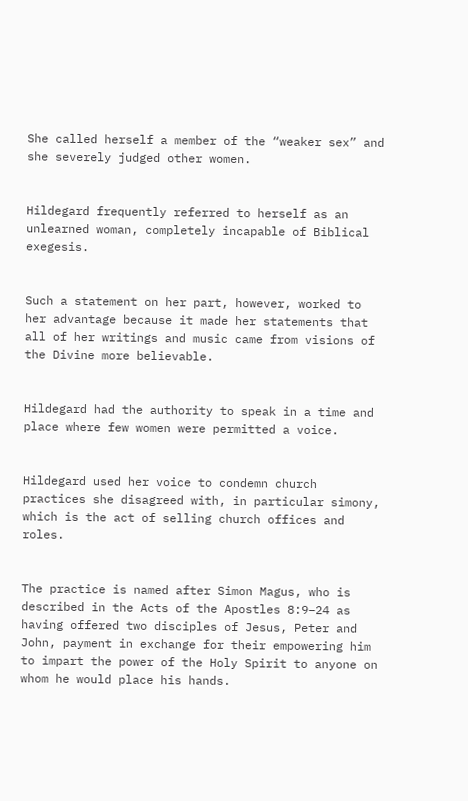She called herself a member of the “weaker sex” and she severely judged other women.


Hildegard frequently referred to herself as an unlearned woman, completely incapable of Biblical exegesis.


Such a statement on her part, however, worked to her advantage because it made her statements that all of her writings and music came from visions of the Divine more believable.


Hildegard had the authority to speak in a time and place where few women were permitted a voice.


Hildegard used her voice to condemn church practices she disagreed with, in particular simony, which is the act of selling church offices and roles.


The practice is named after Simon Magus, who is described in the Acts of the Apostles 8:9–24 as having offered two disciples of Jesus, Peter and John, payment in exchange for their empowering him to impart the power of the Holy Spirit to anyone on whom he would place his hands.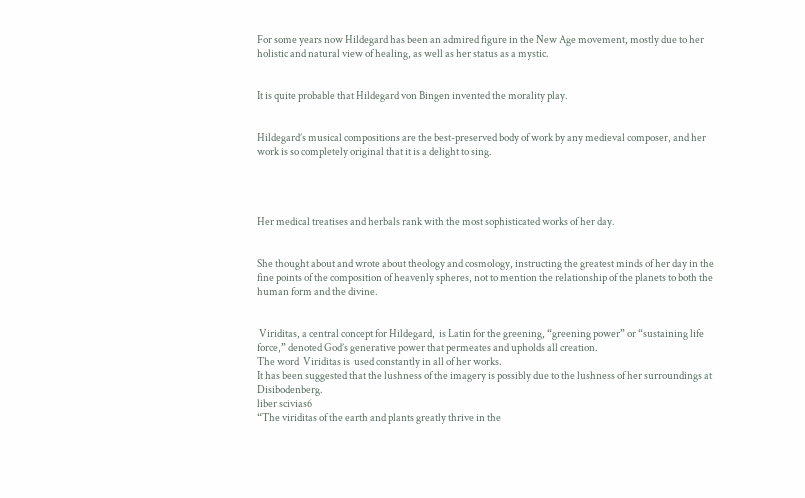For some years now Hildegard has been an admired figure in the New Age movement, mostly due to her holistic and natural view of healing, as well as her status as a mystic.


It is quite probable that Hildegard von Bingen invented the morality play.


Hildegard’s musical compositions are the best-preserved body of work by any medieval composer, and her work is so completely original that it is a delight to sing.




Her medical treatises and herbals rank with the most sophisticated works of her day.


She thought about and wrote about theology and cosmology, instructing the greatest minds of her day in the fine points of the composition of heavenly spheres, not to mention the relationship of the planets to both the human form and the divine.


 Viriditas, a central concept for Hildegard,  is Latin for the greening, “greening power” or “sustaining life force,” denoted God’s generative power that permeates and upholds all creation.
The word  Viriditas is  used constantly in all of her works.
It has been suggested that the lushness of the imagery is possibly due to the lushness of her surroundings at Disibodenberg.
liber scivias6
“The viriditas of the earth and plants greatly thrive in the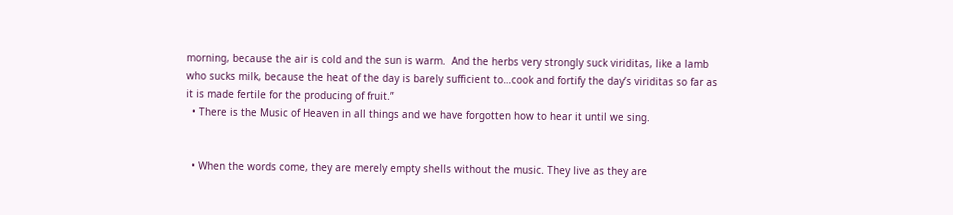morning, because the air is cold and the sun is warm.  And the herbs very strongly suck viriditas, like a lamb who sucks milk, because the heat of the day is barely sufficient to…cook and fortify the day’s viriditas so far as it is made fertile for the producing of fruit.”
  • There is the Music of Heaven in all things and we have forgotten how to hear it until we sing.


  • When the words come, they are merely empty shells without the music. They live as they are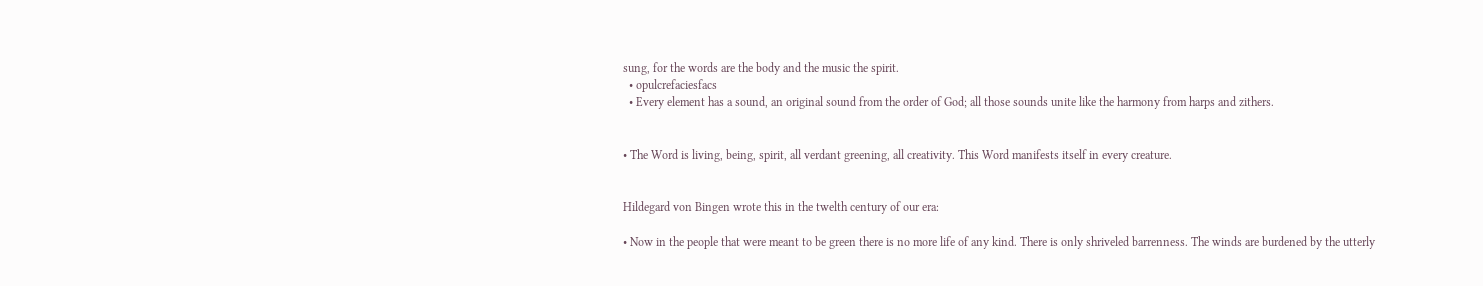sung, for the words are the body and the music the spirit.
  • opulcrefaciesfacs
  • Every element has a sound, an original sound from the order of God; all those sounds unite like the harmony from harps and zithers.


• The Word is living, being, spirit, all verdant greening, all creativity. This Word manifests itself in every creature.


Hildegard von Bingen wrote this in the twelth century of our era:

• Now in the people that were meant to be green there is no more life of any kind. There is only shriveled barrenness. The winds are burdened by the utterly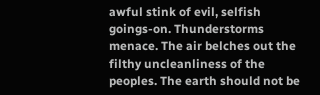awful stink of evil, selfish goings-on. Thunderstorms menace. The air belches out the filthy uncleanliness of the peoples. The earth should not be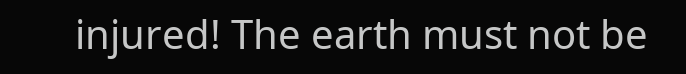injured! The earth must not be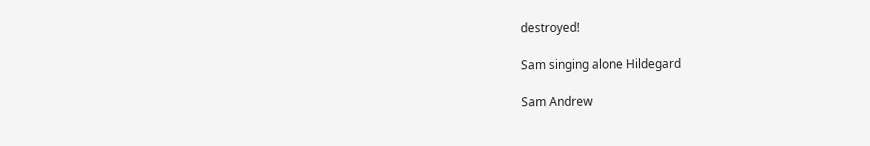destroyed!

Sam singing alone Hildegard

Sam Andrew